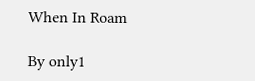When In Roam

By only1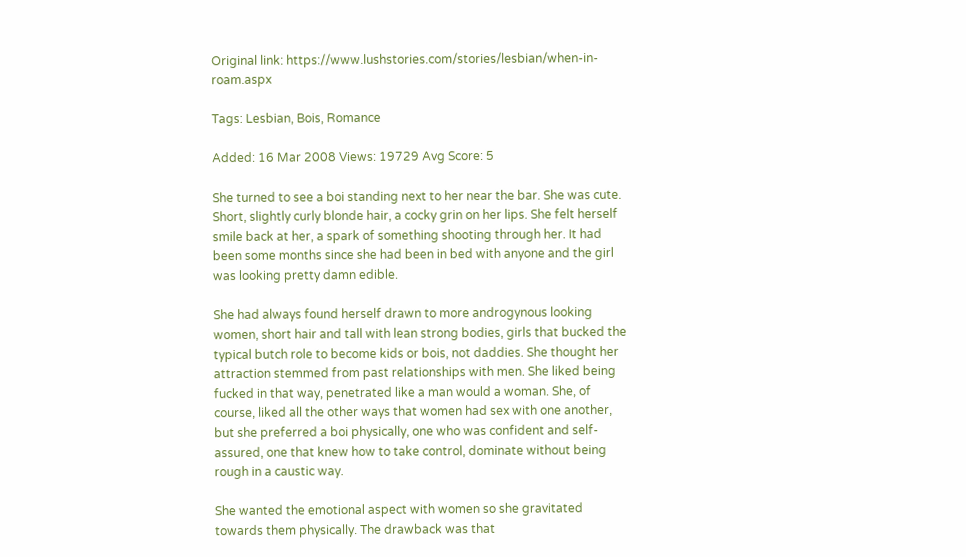Original link: https://www.lushstories.com/stories/lesbian/when-in-roam.aspx

Tags: Lesbian, Bois, Romance

Added: 16 Mar 2008 Views: 19729 Avg Score: 5

She turned to see a boi standing next to her near the bar. She was cute. Short, slightly curly blonde hair, a cocky grin on her lips. She felt herself smile back at her, a spark of something shooting through her. It had been some months since she had been in bed with anyone and the girl was looking pretty damn edible.

She had always found herself drawn to more androgynous looking women, short hair and tall with lean strong bodies, girls that bucked the typical butch role to become kids or bois, not daddies. She thought her attraction stemmed from past relationships with men. She liked being fucked in that way, penetrated like a man would a woman. She, of course, liked all the other ways that women had sex with one another, but she preferred a boi physically, one who was confident and self-assured, one that knew how to take control, dominate without being rough in a caustic way.

She wanted the emotional aspect with women so she gravitated towards them physically. The drawback was that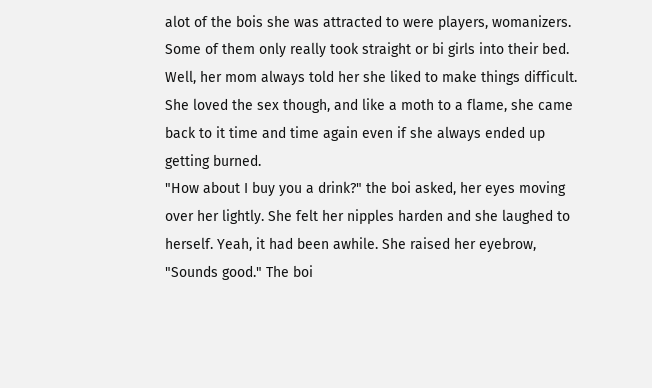alot of the bois she was attracted to were players, womanizers. Some of them only really took straight or bi girls into their bed. Well, her mom always told her she liked to make things difficult. She loved the sex though, and like a moth to a flame, she came back to it time and time again even if she always ended up getting burned.
"How about I buy you a drink?" the boi asked, her eyes moving over her lightly. She felt her nipples harden and she laughed to herself. Yeah, it had been awhile. She raised her eyebrow, "Sounds good." The boi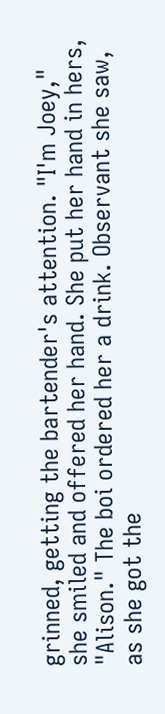grinned, getting the bartender's attention. "I'm Joey," she smiled and offered her hand. She put her hand in hers, "Alison." The boi ordered her a drink. Observant she saw, as she got the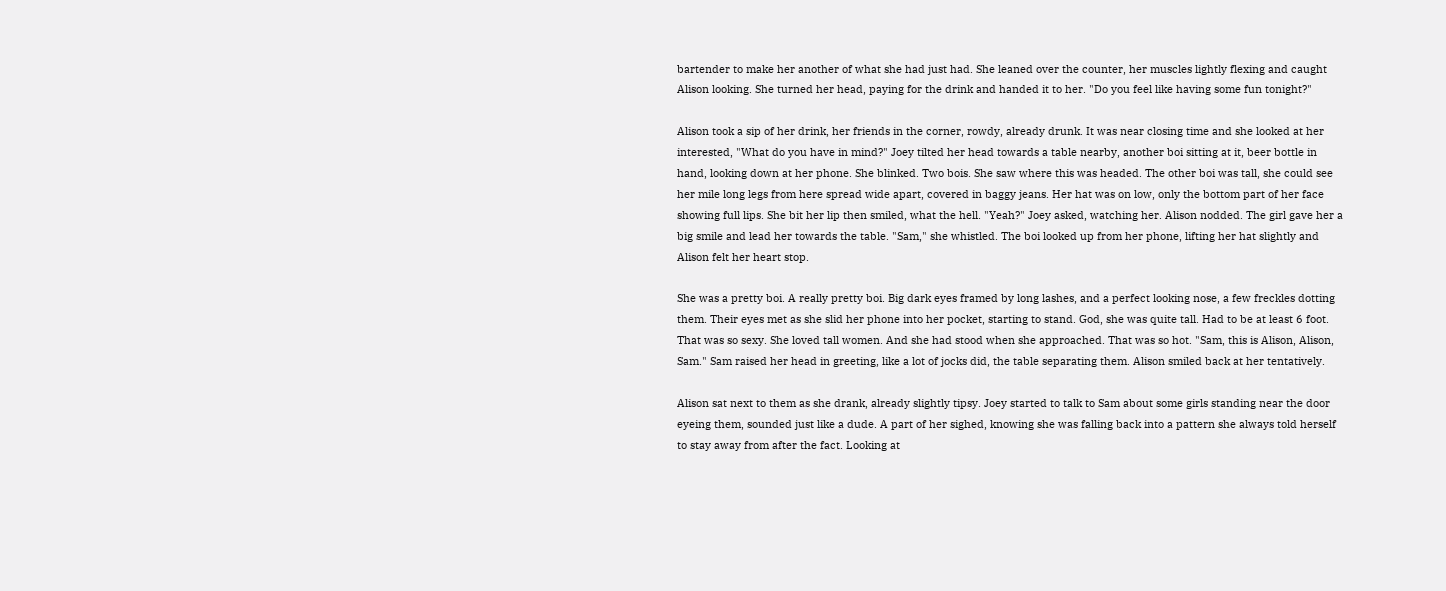bartender to make her another of what she had just had. She leaned over the counter, her muscles lightly flexing and caught Alison looking. She turned her head, paying for the drink and handed it to her. "Do you feel like having some fun tonight?"

Alison took a sip of her drink, her friends in the corner, rowdy, already drunk. It was near closing time and she looked at her interested, "What do you have in mind?" Joey tilted her head towards a table nearby, another boi sitting at it, beer bottle in hand, looking down at her phone. She blinked. Two bois. She saw where this was headed. The other boi was tall, she could see her mile long legs from here spread wide apart, covered in baggy jeans. Her hat was on low, only the bottom part of her face showing full lips. She bit her lip then smiled, what the hell. "Yeah?" Joey asked, watching her. Alison nodded. The girl gave her a big smile and lead her towards the table. "Sam," she whistled. The boi looked up from her phone, lifting her hat slightly and Alison felt her heart stop.

She was a pretty boi. A really pretty boi. Big dark eyes framed by long lashes, and a perfect looking nose, a few freckles dotting them. Their eyes met as she slid her phone into her pocket, starting to stand. God, she was quite tall. Had to be at least 6 foot. That was so sexy. She loved tall women. And she had stood when she approached. That was so hot. "Sam, this is Alison, Alison, Sam." Sam raised her head in greeting, like a lot of jocks did, the table separating them. Alison smiled back at her tentatively.

Alison sat next to them as she drank, already slightly tipsy. Joey started to talk to Sam about some girls standing near the door eyeing them, sounded just like a dude. A part of her sighed, knowing she was falling back into a pattern she always told herself to stay away from after the fact. Looking at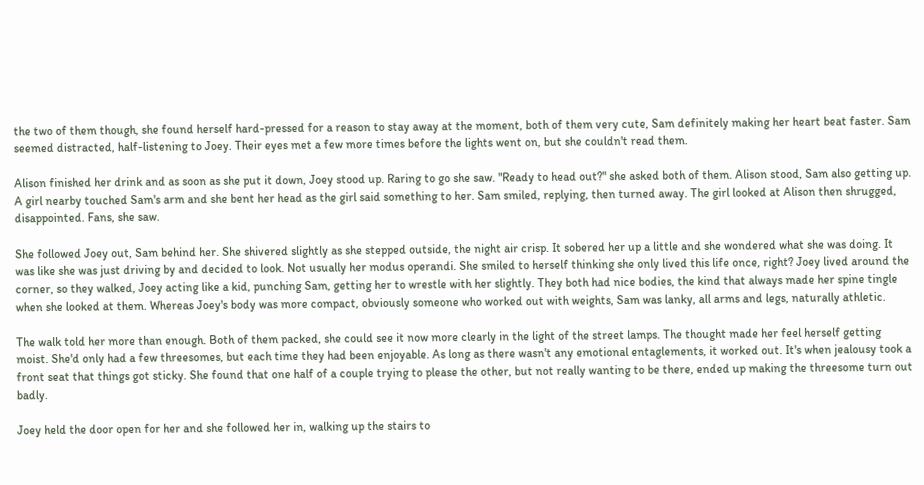the two of them though, she found herself hard-pressed for a reason to stay away at the moment, both of them very cute, Sam definitely making her heart beat faster. Sam seemed distracted, half-listening to Joey. Their eyes met a few more times before the lights went on, but she couldn't read them.

Alison finished her drink and as soon as she put it down, Joey stood up. Raring to go she saw. "Ready to head out?" she asked both of them. Alison stood, Sam also getting up. A girl nearby touched Sam's arm and she bent her head as the girl said something to her. Sam smiled, replying, then turned away. The girl looked at Alison then shrugged, disappointed. Fans, she saw.

She followed Joey out, Sam behind her. She shivered slightly as she stepped outside, the night air crisp. It sobered her up a little and she wondered what she was doing. It was like she was just driving by and decided to look. Not usually her modus operandi. She smiled to herself thinking she only lived this life once, right? Joey lived around the corner, so they walked, Joey acting like a kid, punching Sam, getting her to wrestle with her slightly. They both had nice bodies, the kind that always made her spine tingle when she looked at them. Whereas Joey's body was more compact, obviously someone who worked out with weights, Sam was lanky, all arms and legs, naturally athletic.

The walk told her more than enough. Both of them packed, she could see it now more clearly in the light of the street lamps. The thought made her feel herself getting moist. She'd only had a few threesomes, but each time they had been enjoyable. As long as there wasn't any emotional entaglements, it worked out. It's when jealousy took a front seat that things got sticky. She found that one half of a couple trying to please the other, but not really wanting to be there, ended up making the threesome turn out badly.

Joey held the door open for her and she followed her in, walking up the stairs to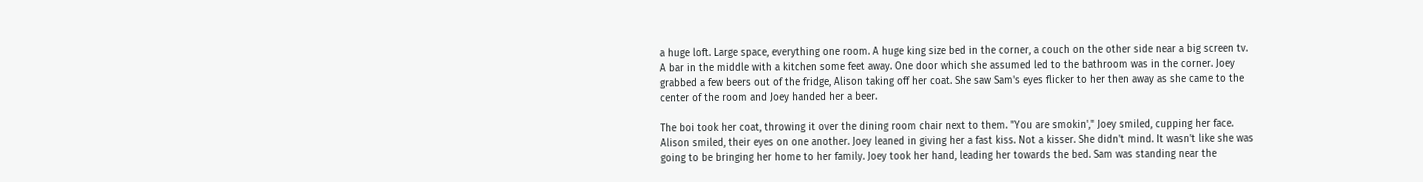a huge loft. Large space, everything one room. A huge king size bed in the corner, a couch on the other side near a big screen tv. A bar in the middle with a kitchen some feet away. One door which she assumed led to the bathroom was in the corner. Joey grabbed a few beers out of the fridge, Alison taking off her coat. She saw Sam's eyes flicker to her then away as she came to the center of the room and Joey handed her a beer.

The boi took her coat, throwing it over the dining room chair next to them. "You are smokin'," Joey smiled, cupping her face. Alison smiled, their eyes on one another. Joey leaned in giving her a fast kiss. Not a kisser. She didn't mind. It wasn't like she was going to be bringing her home to her family. Joey took her hand, leading her towards the bed. Sam was standing near the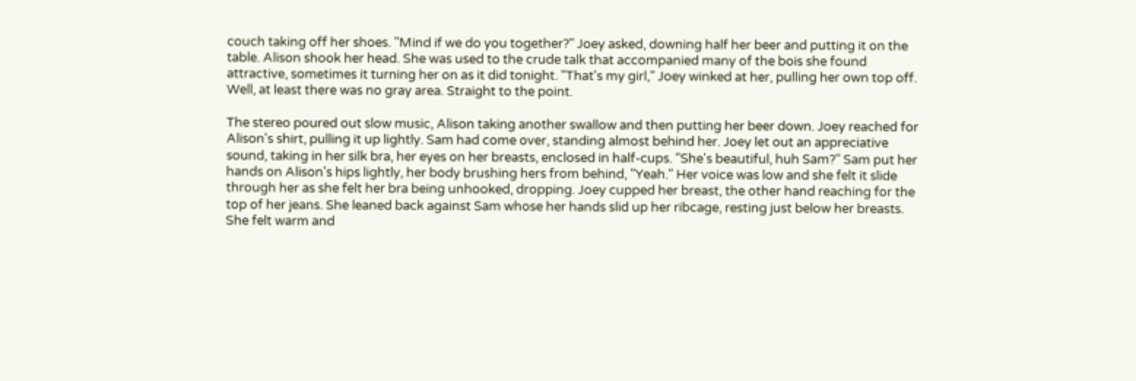couch taking off her shoes. "Mind if we do you together?" Joey asked, downing half her beer and putting it on the table. Alison shook her head. She was used to the crude talk that accompanied many of the bois she found attractive, sometimes it turning her on as it did tonight. "That's my girl," Joey winked at her, pulling her own top off. Well, at least there was no gray area. Straight to the point.

The stereo poured out slow music, Alison taking another swallow and then putting her beer down. Joey reached for Alison's shirt, pulling it up lightly. Sam had come over, standing almost behind her. Joey let out an appreciative sound, taking in her silk bra, her eyes on her breasts, enclosed in half-cups. "She's beautiful, huh Sam?" Sam put her hands on Alison's hips lightly, her body brushing hers from behind, "Yeah." Her voice was low and she felt it slide through her as she felt her bra being unhooked, dropping. Joey cupped her breast, the other hand reaching for the top of her jeans. She leaned back against Sam whose her hands slid up her ribcage, resting just below her breasts. She felt warm and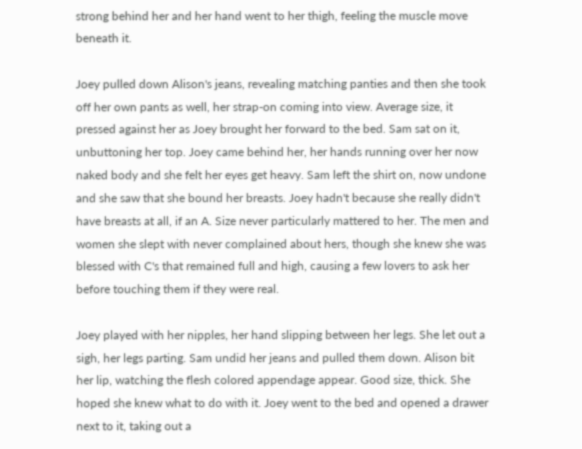strong behind her and her hand went to her thigh, feeling the muscle move beneath it.

Joey pulled down Alison's jeans, revealing matching panties and then she took off her own pants as well, her strap-on coming into view. Average size, it pressed against her as Joey brought her forward to the bed. Sam sat on it, unbuttoning her top. Joey came behind her, her hands running over her now naked body and she felt her eyes get heavy. Sam left the shirt on, now undone and she saw that she bound her breasts. Joey hadn't because she really didn't have breasts at all, if an A. Size never particularly mattered to her. The men and women she slept with never complained about hers, though she knew she was blessed with C's that remained full and high, causing a few lovers to ask her before touching them if they were real.

Joey played with her nipples, her hand slipping between her legs. She let out a sigh, her legs parting. Sam undid her jeans and pulled them down. Alison bit her lip, watching the flesh colored appendage appear. Good size, thick. She hoped she knew what to do with it. Joey went to the bed and opened a drawer next to it, taking out a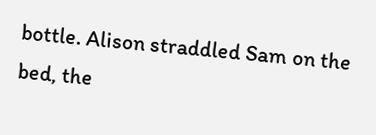bottle. Alison straddled Sam on the bed, the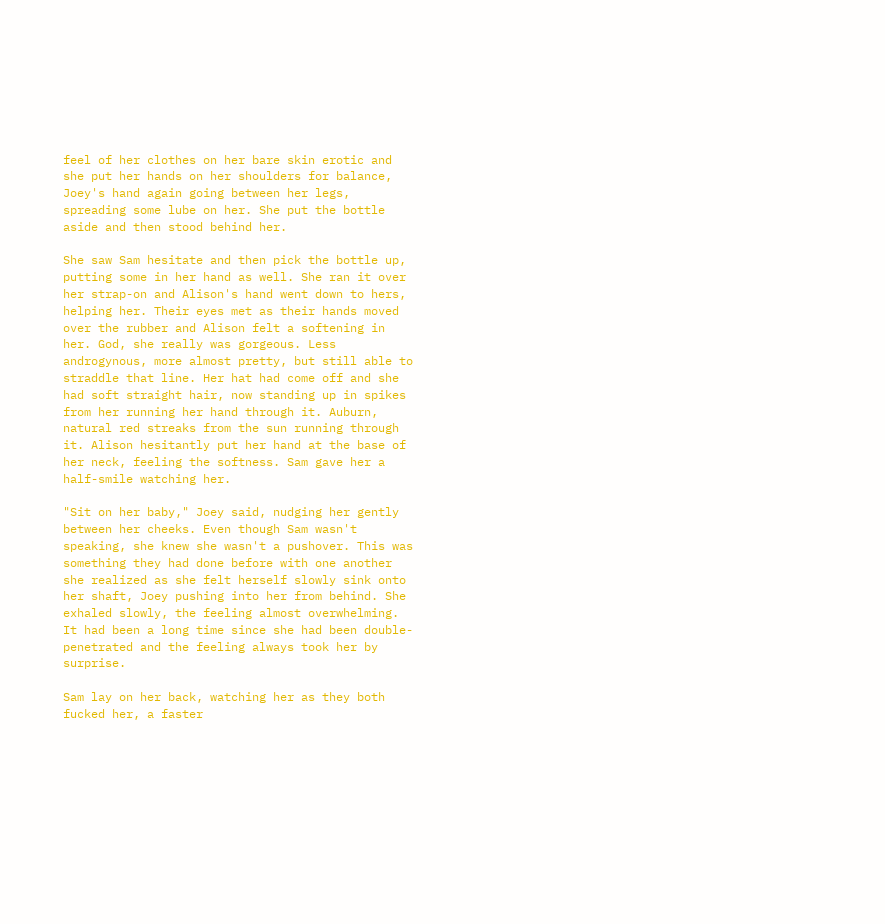feel of her clothes on her bare skin erotic and she put her hands on her shoulders for balance, Joey's hand again going between her legs, spreading some lube on her. She put the bottle aside and then stood behind her.

She saw Sam hesitate and then pick the bottle up, putting some in her hand as well. She ran it over her strap-on and Alison's hand went down to hers, helping her. Their eyes met as their hands moved over the rubber and Alison felt a softening in her. God, she really was gorgeous. Less androgynous, more almost pretty, but still able to straddle that line. Her hat had come off and she had soft straight hair, now standing up in spikes from her running her hand through it. Auburn, natural red streaks from the sun running through it. Alison hesitantly put her hand at the base of her neck, feeling the softness. Sam gave her a half-smile watching her.

"Sit on her baby," Joey said, nudging her gently between her cheeks. Even though Sam wasn't speaking, she knew she wasn't a pushover. This was something they had done before with one another she realized as she felt herself slowly sink onto her shaft, Joey pushing into her from behind. She exhaled slowly, the feeling almost overwhelming. It had been a long time since she had been double-penetrated and the feeling always took her by surprise.

Sam lay on her back, watching her as they both fucked her, a faster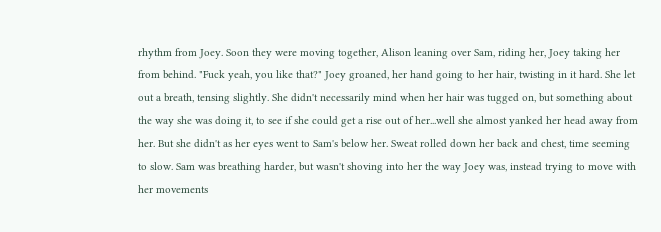rhythm from Joey. Soon they were moving together, Alison leaning over Sam, riding her, Joey taking her from behind. "Fuck yeah, you like that?" Joey groaned, her hand going to her hair, twisting in it hard. She let out a breath, tensing slightly. She didn't necessarily mind when her hair was tugged on, but something about the way she was doing it, to see if she could get a rise out of her...well she almost yanked her head away from her. But she didn't as her eyes went to Sam's below her. Sweat rolled down her back and chest, time seeming to slow. Sam was breathing harder, but wasn't shoving into her the way Joey was, instead trying to move with her movements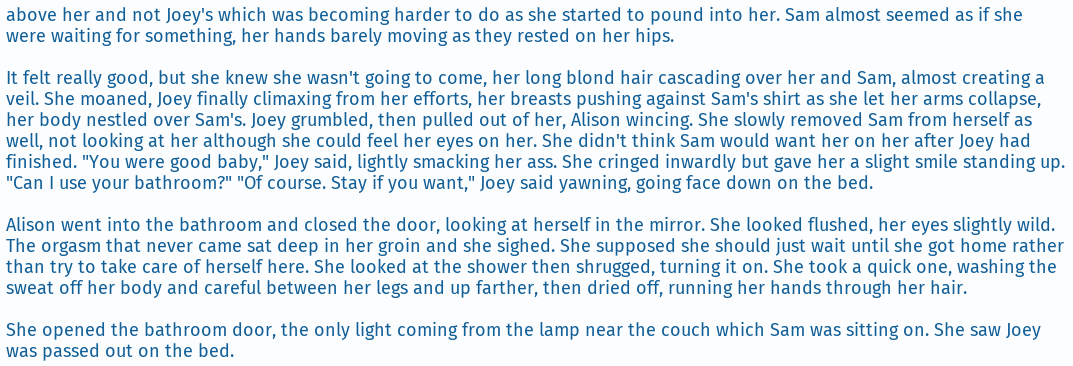above her and not Joey's which was becoming harder to do as she started to pound into her. Sam almost seemed as if she were waiting for something, her hands barely moving as they rested on her hips.

It felt really good, but she knew she wasn't going to come, her long blond hair cascading over her and Sam, almost creating a veil. She moaned, Joey finally climaxing from her efforts, her breasts pushing against Sam's shirt as she let her arms collapse, her body nestled over Sam's. Joey grumbled, then pulled out of her, Alison wincing. She slowly removed Sam from herself as well, not looking at her although she could feel her eyes on her. She didn't think Sam would want her on her after Joey had finished. "You were good baby," Joey said, lightly smacking her ass. She cringed inwardly but gave her a slight smile standing up. "Can I use your bathroom?" "Of course. Stay if you want," Joey said yawning, going face down on the bed.

Alison went into the bathroom and closed the door, looking at herself in the mirror. She looked flushed, her eyes slightly wild. The orgasm that never came sat deep in her groin and she sighed. She supposed she should just wait until she got home rather than try to take care of herself here. She looked at the shower then shrugged, turning it on. She took a quick one, washing the sweat off her body and careful between her legs and up farther, then dried off, running her hands through her hair.

She opened the bathroom door, the only light coming from the lamp near the couch which Sam was sitting on. She saw Joey was passed out on the bed.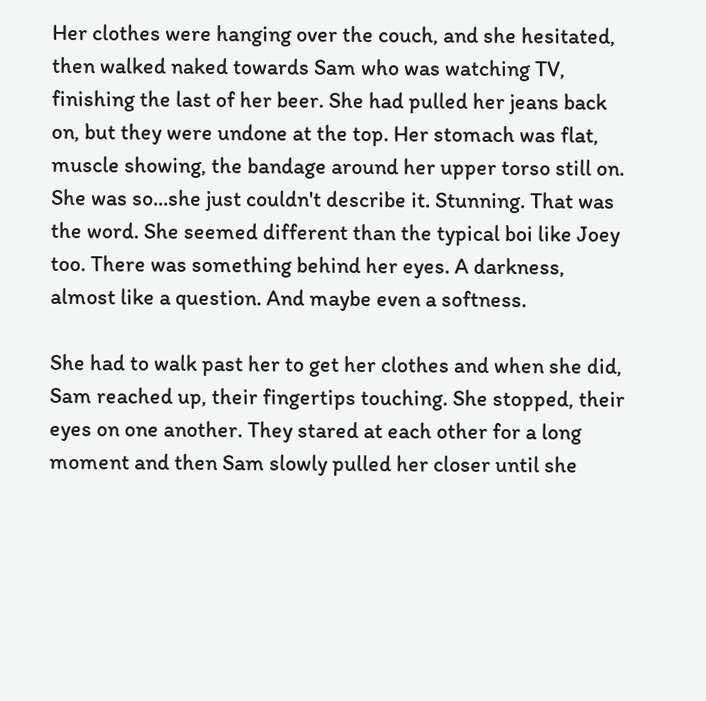Her clothes were hanging over the couch, and she hesitated, then walked naked towards Sam who was watching TV, finishing the last of her beer. She had pulled her jeans back on, but they were undone at the top. Her stomach was flat, muscle showing, the bandage around her upper torso still on. She was so...she just couldn't describe it. Stunning. That was the word. She seemed different than the typical boi like Joey too. There was something behind her eyes. A darkness, almost like a question. And maybe even a softness.

She had to walk past her to get her clothes and when she did, Sam reached up, their fingertips touching. She stopped, their eyes on one another. They stared at each other for a long moment and then Sam slowly pulled her closer until she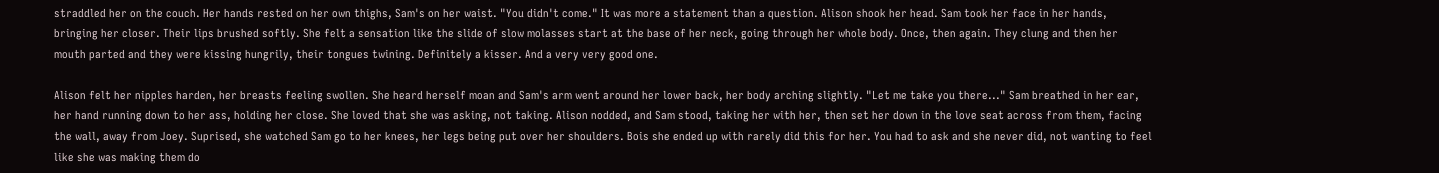straddled her on the couch. Her hands rested on her own thighs, Sam's on her waist. "You didn't come." It was more a statement than a question. Alison shook her head. Sam took her face in her hands, bringing her closer. Their lips brushed softly. She felt a sensation like the slide of slow molasses start at the base of her neck, going through her whole body. Once, then again. They clung and then her mouth parted and they were kissing hungrily, their tongues twining. Definitely a kisser. And a very very good one.

Alison felt her nipples harden, her breasts feeling swollen. She heard herself moan and Sam's arm went around her lower back, her body arching slightly. "Let me take you there..." Sam breathed in her ear, her hand running down to her ass, holding her close. She loved that she was asking, not taking. Alison nodded, and Sam stood, taking her with her, then set her down in the love seat across from them, facing the wall, away from Joey. Suprised, she watched Sam go to her knees, her legs being put over her shoulders. Bois she ended up with rarely did this for her. You had to ask and she never did, not wanting to feel like she was making them do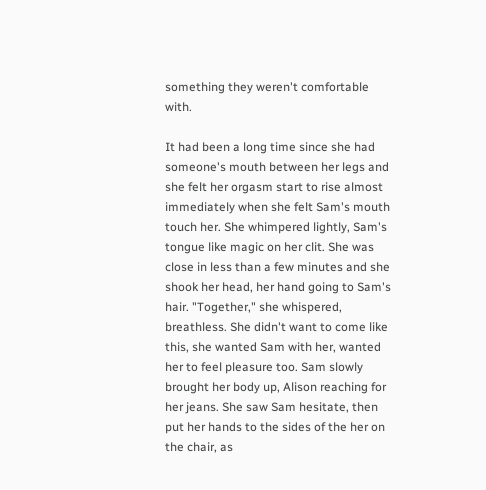something they weren't comfortable with.

It had been a long time since she had someone's mouth between her legs and she felt her orgasm start to rise almost immediately when she felt Sam's mouth touch her. She whimpered lightly, Sam's tongue like magic on her clit. She was close in less than a few minutes and she shook her head, her hand going to Sam's hair. "Together," she whispered, breathless. She didn't want to come like this, she wanted Sam with her, wanted her to feel pleasure too. Sam slowly brought her body up, Alison reaching for her jeans. She saw Sam hesitate, then put her hands to the sides of the her on the chair, as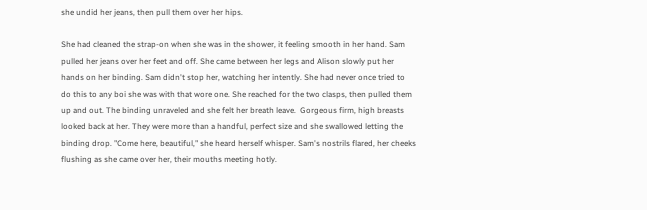she undid her jeans, then pull them over her hips.

She had cleaned the strap-on when she was in the shower, it feeling smooth in her hand. Sam pulled her jeans over her feet and off. She came between her legs and Alison slowly put her hands on her binding. Sam didn't stop her, watching her intently. She had never once tried to do this to any boi she was with that wore one. She reached for the two clasps, then pulled them up and out. The binding unraveled and she felt her breath leave.  Gorgeous firm, high breasts looked back at her. They were more than a handful, perfect size and she swallowed letting the binding drop. "Come here, beautiful," she heard herself whisper. Sam's nostrils flared, her cheeks flushing as she came over her, their mouths meeting hotly.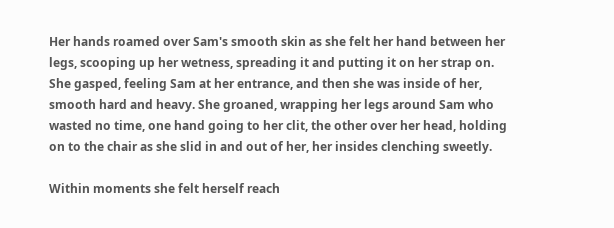Her hands roamed over Sam's smooth skin as she felt her hand between her legs, scooping up her wetness, spreading it and putting it on her strap on. She gasped, feeling Sam at her entrance, and then she was inside of her, smooth hard and heavy. She groaned, wrapping her legs around Sam who wasted no time, one hand going to her clit, the other over her head, holding on to the chair as she slid in and out of her, her insides clenching sweetly.

Within moments she felt herself reach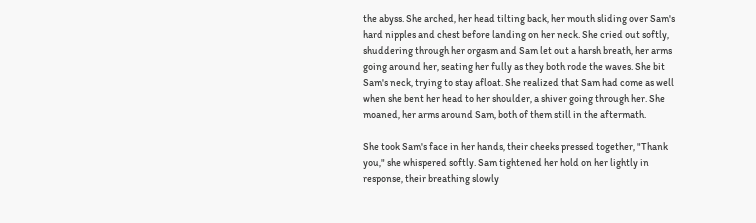the abyss. She arched, her head tilting back, her mouth sliding over Sam's hard nipples and chest before landing on her neck. She cried out softly, shuddering through her orgasm and Sam let out a harsh breath, her arms going around her, seating her fully as they both rode the waves. She bit Sam's neck, trying to stay afloat. She realized that Sam had come as well when she bent her head to her shoulder, a shiver going through her. She moaned, her arms around Sam, both of them still in the aftermath.

She took Sam's face in her hands, their cheeks pressed together, "Thank you," she whispered softly. Sam tightened her hold on her lightly in response, their breathing slowly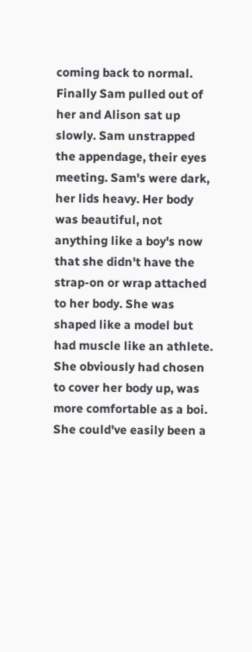coming back to normal. Finally Sam pulled out of her and Alison sat up slowly. Sam unstrapped the appendage, their eyes meeting. Sam's were dark, her lids heavy. Her body was beautiful, not anything like a boy's now that she didn't have the strap-on or wrap attached to her body. She was shaped like a model but had muscle like an athlete. She obviously had chosen to cover her body up, was more comfortable as a boi. She could've easily been a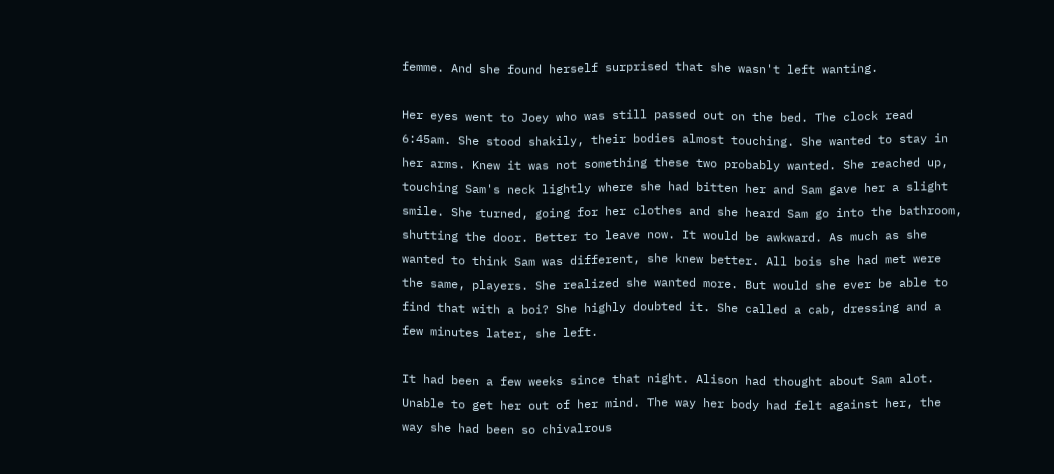femme. And she found herself surprised that she wasn't left wanting.

Her eyes went to Joey who was still passed out on the bed. The clock read 6:45am. She stood shakily, their bodies almost touching. She wanted to stay in her arms. Knew it was not something these two probably wanted. She reached up, touching Sam's neck lightly where she had bitten her and Sam gave her a slight smile. She turned, going for her clothes and she heard Sam go into the bathroom, shutting the door. Better to leave now. It would be awkward. As much as she wanted to think Sam was different, she knew better. All bois she had met were the same, players. She realized she wanted more. But would she ever be able to find that with a boi? She highly doubted it. She called a cab, dressing and a few minutes later, she left.

It had been a few weeks since that night. Alison had thought about Sam alot. Unable to get her out of her mind. The way her body had felt against her, the way she had been so chivalrous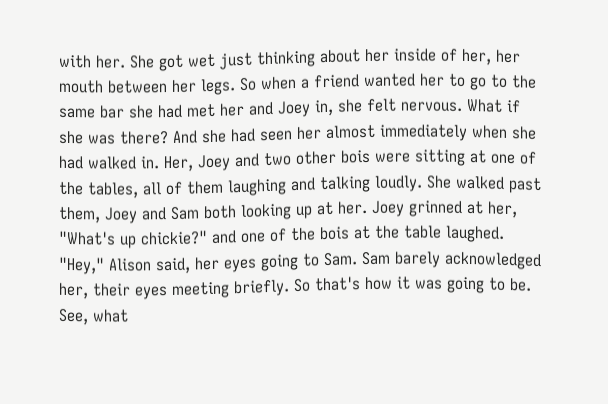with her. She got wet just thinking about her inside of her, her mouth between her legs. So when a friend wanted her to go to the same bar she had met her and Joey in, she felt nervous. What if she was there? And she had seen her almost immediately when she had walked in. Her, Joey and two other bois were sitting at one of the tables, all of them laughing and talking loudly. She walked past them, Joey and Sam both looking up at her. Joey grinned at her, "What's up chickie?" and one of the bois at the table laughed. "Hey," Alison said, her eyes going to Sam. Sam barely acknowledged her, their eyes meeting briefly. So that's how it was going to be. See, what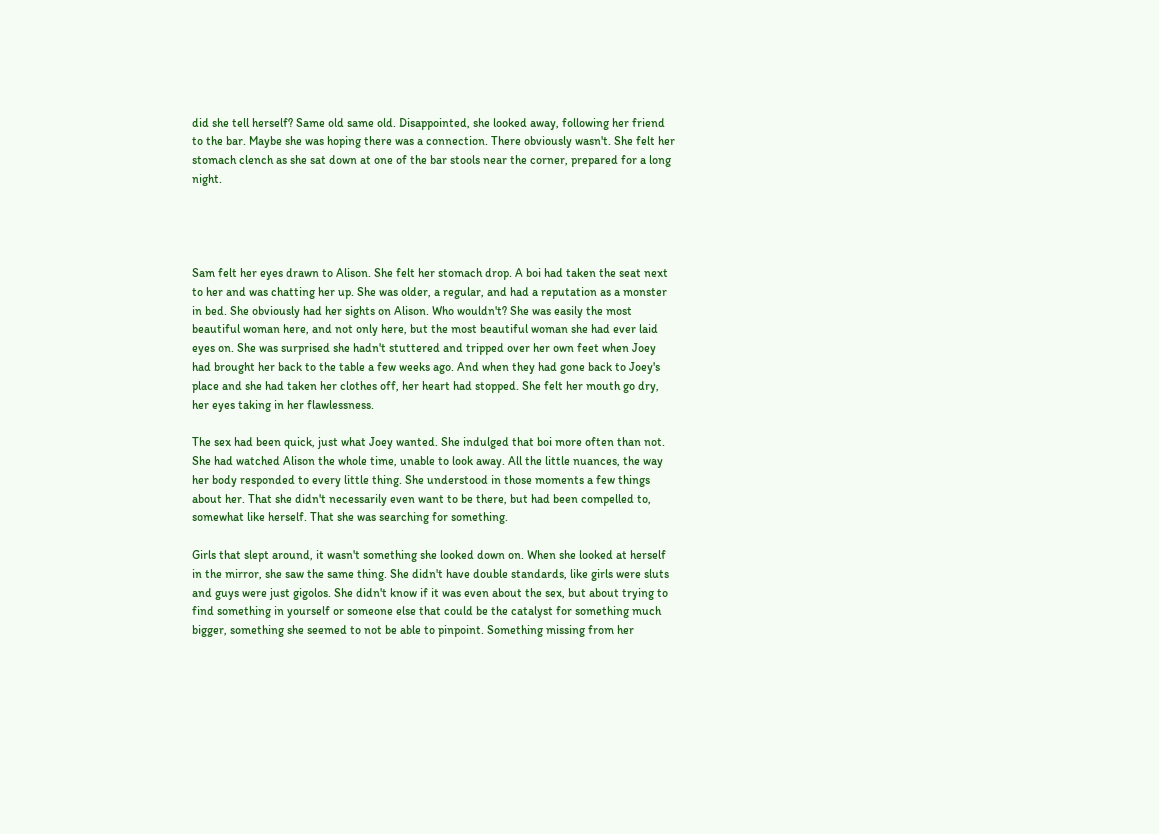did she tell herself? Same old same old. Disappointed, she looked away, following her friend to the bar. Maybe she was hoping there was a connection. There obviously wasn't. She felt her stomach clench as she sat down at one of the bar stools near the corner, prepared for a long night.




Sam felt her eyes drawn to Alison. She felt her stomach drop. A boi had taken the seat next to her and was chatting her up. She was older, a regular, and had a reputation as a monster in bed. She obviously had her sights on Alison. Who wouldn't? She was easily the most beautiful woman here, and not only here, but the most beautiful woman she had ever laid eyes on. She was surprised she hadn't stuttered and tripped over her own feet when Joey had brought her back to the table a few weeks ago. And when they had gone back to Joey's place and she had taken her clothes off, her heart had stopped. She felt her mouth go dry, her eyes taking in her flawlessness.

The sex had been quick, just what Joey wanted. She indulged that boi more often than not. She had watched Alison the whole time, unable to look away. All the little nuances, the way her body responded to every little thing. She understood in those moments a few things about her. That she didn't necessarily even want to be there, but had been compelled to, somewhat like herself. That she was searching for something.

Girls that slept around, it wasn't something she looked down on. When she looked at herself in the mirror, she saw the same thing. She didn't have double standards, like girls were sluts and guys were just gigolos. She didn't know if it was even about the sex, but about trying to find something in yourself or someone else that could be the catalyst for something much bigger, something she seemed to not be able to pinpoint. Something missing from her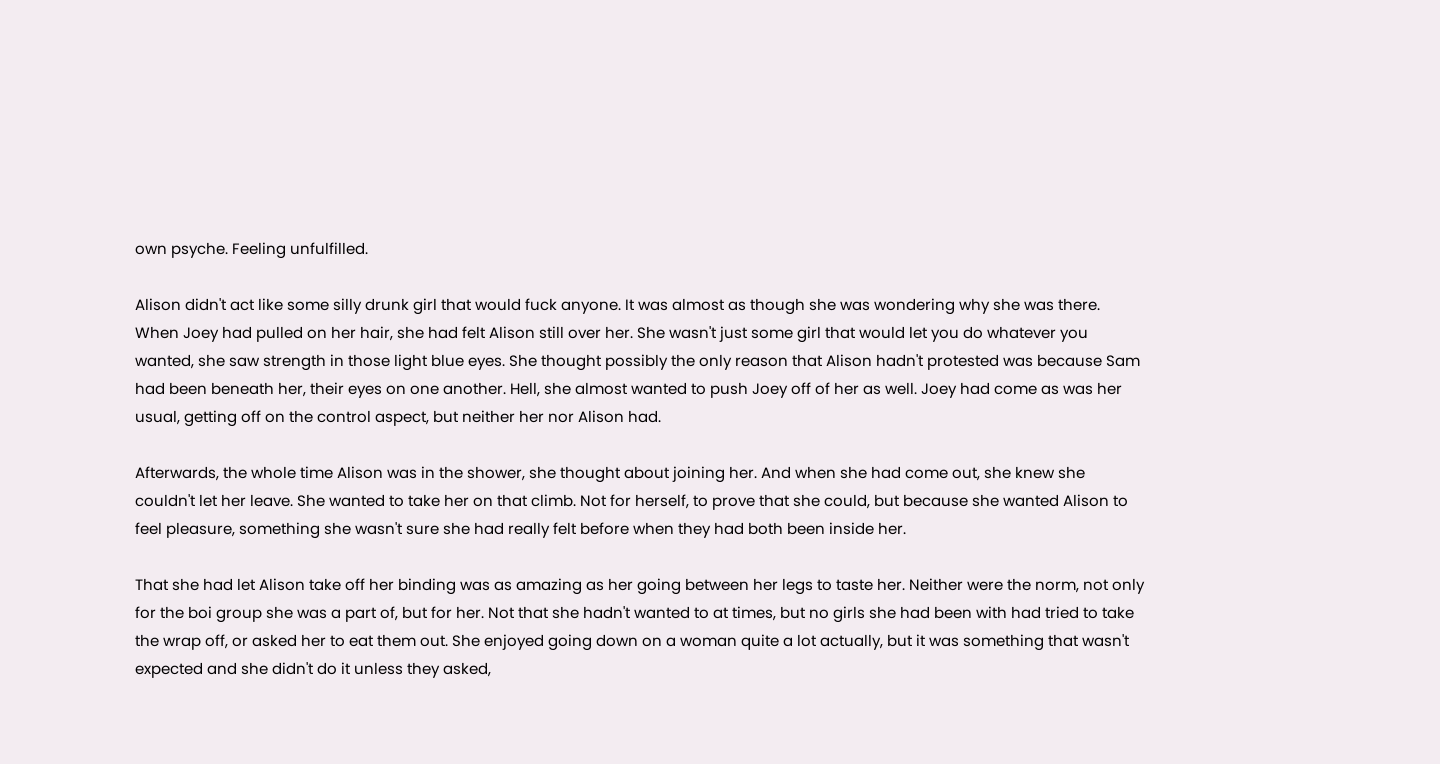own psyche. Feeling unfulfilled.

Alison didn't act like some silly drunk girl that would fuck anyone. It was almost as though she was wondering why she was there. When Joey had pulled on her hair, she had felt Alison still over her. She wasn't just some girl that would let you do whatever you wanted, she saw strength in those light blue eyes. She thought possibly the only reason that Alison hadn't protested was because Sam had been beneath her, their eyes on one another. Hell, she almost wanted to push Joey off of her as well. Joey had come as was her usual, getting off on the control aspect, but neither her nor Alison had.

Afterwards, the whole time Alison was in the shower, she thought about joining her. And when she had come out, she knew she couldn't let her leave. She wanted to take her on that climb. Not for herself, to prove that she could, but because she wanted Alison to feel pleasure, something she wasn't sure she had really felt before when they had both been inside her.

That she had let Alison take off her binding was as amazing as her going between her legs to taste her. Neither were the norm, not only for the boi group she was a part of, but for her. Not that she hadn't wanted to at times, but no girls she had been with had tried to take the wrap off, or asked her to eat them out. She enjoyed going down on a woman quite a lot actually, but it was something that wasn't expected and she didn't do it unless they asked,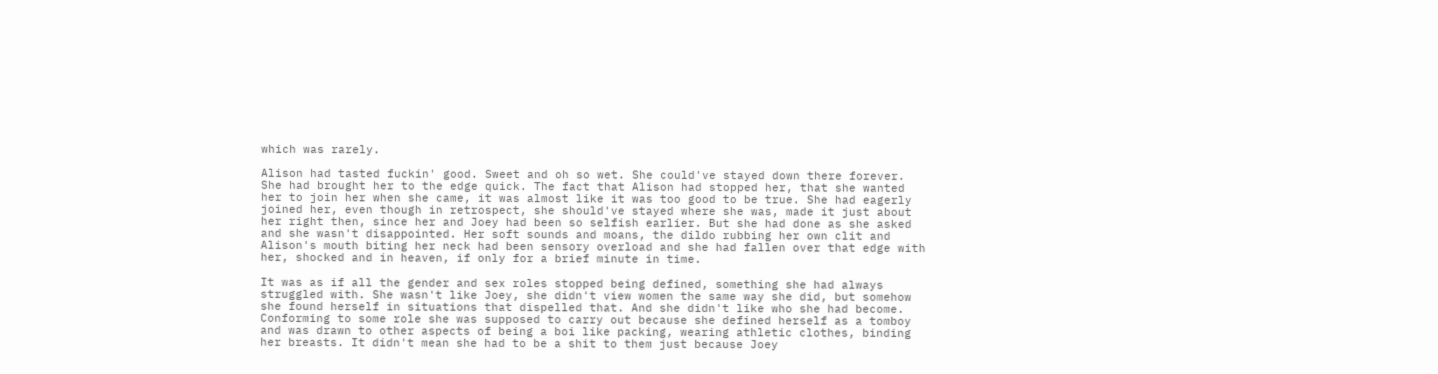which was rarely.

Alison had tasted fuckin' good. Sweet and oh so wet. She could've stayed down there forever. She had brought her to the edge quick. The fact that Alison had stopped her, that she wanted her to join her when she came, it was almost like it was too good to be true. She had eagerly joined her, even though in retrospect, she should've stayed where she was, made it just about her right then, since her and Joey had been so selfish earlier. But she had done as she asked and she wasn't disappointed. Her soft sounds and moans, the dildo rubbing her own clit and Alison's mouth biting her neck had been sensory overload and she had fallen over that edge with her, shocked and in heaven, if only for a brief minute in time.

It was as if all the gender and sex roles stopped being defined, something she had always struggled with. She wasn't like Joey, she didn't view women the same way she did, but somehow she found herself in situations that dispelled that. And she didn't like who she had become. Conforming to some role she was supposed to carry out because she defined herself as a tomboy and was drawn to other aspects of being a boi like packing, wearing athletic clothes, binding her breasts. It didn't mean she had to be a shit to them just because Joey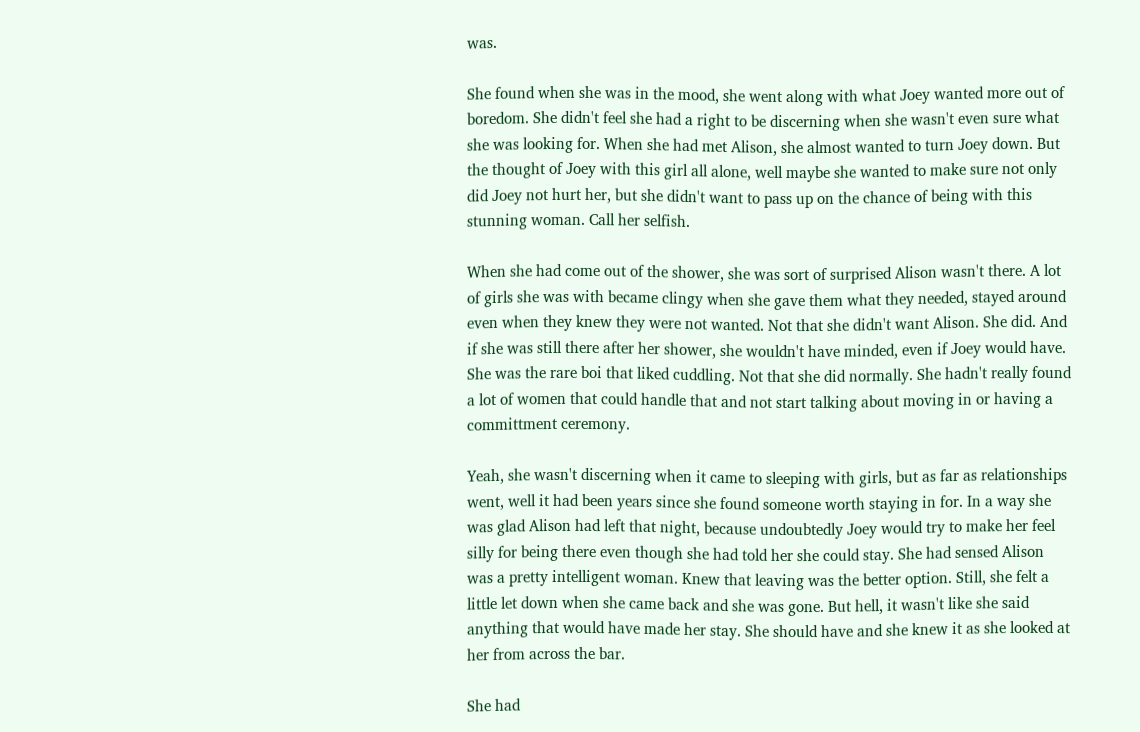was.

She found when she was in the mood, she went along with what Joey wanted more out of boredom. She didn't feel she had a right to be discerning when she wasn't even sure what she was looking for. When she had met Alison, she almost wanted to turn Joey down. But the thought of Joey with this girl all alone, well maybe she wanted to make sure not only did Joey not hurt her, but she didn't want to pass up on the chance of being with this stunning woman. Call her selfish.

When she had come out of the shower, she was sort of surprised Alison wasn't there. A lot of girls she was with became clingy when she gave them what they needed, stayed around even when they knew they were not wanted. Not that she didn't want Alison. She did. And if she was still there after her shower, she wouldn't have minded, even if Joey would have. She was the rare boi that liked cuddling. Not that she did normally. She hadn't really found a lot of women that could handle that and not start talking about moving in or having a committment ceremony.

Yeah, she wasn't discerning when it came to sleeping with girls, but as far as relationships went, well it had been years since she found someone worth staying in for. In a way she was glad Alison had left that night, because undoubtedly Joey would try to make her feel silly for being there even though she had told her she could stay. She had sensed Alison was a pretty intelligent woman. Knew that leaving was the better option. Still, she felt a little let down when she came back and she was gone. But hell, it wasn't like she said anything that would have made her stay. She should have and she knew it as she looked at her from across the bar.

She had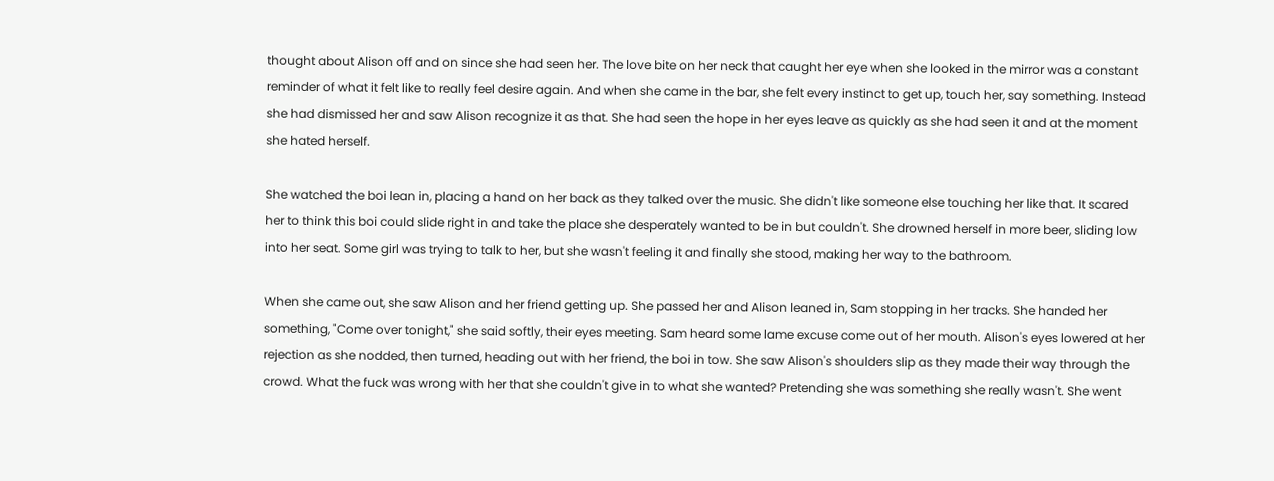thought about Alison off and on since she had seen her. The love bite on her neck that caught her eye when she looked in the mirror was a constant reminder of what it felt like to really feel desire again. And when she came in the bar, she felt every instinct to get up, touch her, say something. Instead she had dismissed her and saw Alison recognize it as that. She had seen the hope in her eyes leave as quickly as she had seen it and at the moment she hated herself.

She watched the boi lean in, placing a hand on her back as they talked over the music. She didn't like someone else touching her like that. It scared her to think this boi could slide right in and take the place she desperately wanted to be in but couldn't. She drowned herself in more beer, sliding low into her seat. Some girl was trying to talk to her, but she wasn't feeling it and finally she stood, making her way to the bathroom.

When she came out, she saw Alison and her friend getting up. She passed her and Alison leaned in, Sam stopping in her tracks. She handed her something, "Come over tonight," she said softly, their eyes meeting. Sam heard some lame excuse come out of her mouth. Alison's eyes lowered at her rejection as she nodded, then turned, heading out with her friend, the boi in tow. She saw Alison's shoulders slip as they made their way through the crowd. What the fuck was wrong with her that she couldn't give in to what she wanted? Pretending she was something she really wasn't. She went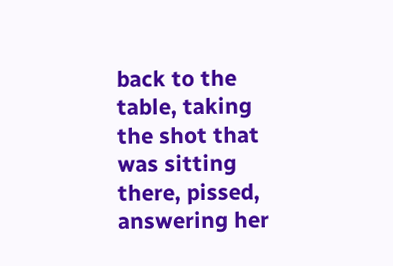back to the table, taking the shot that was sitting there, pissed, answering her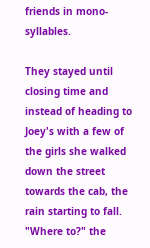friends in mono-syllables.

They stayed until closing time and instead of heading to Joey's with a few of the girls she walked down the street towards the cab, the rain starting to fall. "Where to?" the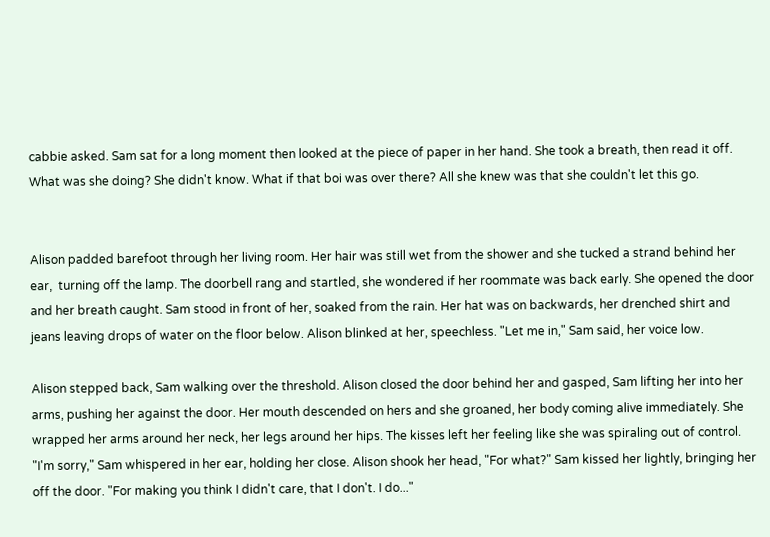cabbie asked. Sam sat for a long moment then looked at the piece of paper in her hand. She took a breath, then read it off. What was she doing? She didn't know. What if that boi was over there? All she knew was that she couldn't let this go.


Alison padded barefoot through her living room. Her hair was still wet from the shower and she tucked a strand behind her ear,  turning off the lamp. The doorbell rang and startled, she wondered if her roommate was back early. She opened the door and her breath caught. Sam stood in front of her, soaked from the rain. Her hat was on backwards, her drenched shirt and jeans leaving drops of water on the floor below. Alison blinked at her, speechless. "Let me in," Sam said, her voice low.

Alison stepped back, Sam walking over the threshold. Alison closed the door behind her and gasped, Sam lifting her into her arms, pushing her against the door. Her mouth descended on hers and she groaned, her body coming alive immediately. She wrapped her arms around her neck, her legs around her hips. The kisses left her feeling like she was spiraling out of control. "I'm sorry," Sam whispered in her ear, holding her close. Alison shook her head, "For what?" Sam kissed her lightly, bringing her off the door. "For making you think I didn't care, that I don't. I do..."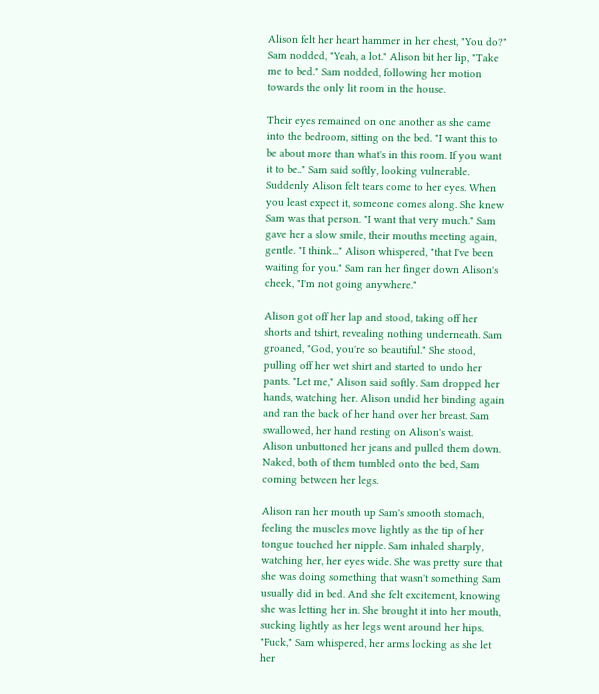Alison felt her heart hammer in her chest, "You do?" Sam nodded, "Yeah, a lot." Alison bit her lip, "Take me to bed." Sam nodded, following her motion towards the only lit room in the house.

Their eyes remained on one another as she came into the bedroom, sitting on the bed. "I want this to be about more than what's in this room. If you want it to be.." Sam said softly, looking vulnerable. Suddenly Alison felt tears come to her eyes. When you least expect it, someone comes along. She knew Sam was that person. "I want that very much." Sam gave her a slow smile, their mouths meeting again, gentle. "I think..." Alison whispered, "that I've been waiting for you." Sam ran her finger down Alison's cheek, "I'm not going anywhere."

Alison got off her lap and stood, taking off her shorts and tshirt, revealing nothing underneath. Sam groaned, "God, you're so beautiful." She stood, pulling off her wet shirt and started to undo her pants. "Let me," Alison said softly. Sam dropped her hands, watching her. Alison undid her binding again and ran the back of her hand over her breast. Sam swallowed, her hand resting on Alison's waist. Alison unbuttoned her jeans and pulled them down. Naked, both of them tumbled onto the bed, Sam coming between her legs.

Alison ran her mouth up Sam's smooth stomach, feeling the muscles move lightly as the tip of her tongue touched her nipple. Sam inhaled sharply, watching her, her eyes wide. She was pretty sure that she was doing something that wasn't something Sam usually did in bed. And she felt excitement, knowing she was letting her in. She brought it into her mouth, sucking lightly as her legs went around her hips. "Fuck," Sam whispered, her arms locking as she let her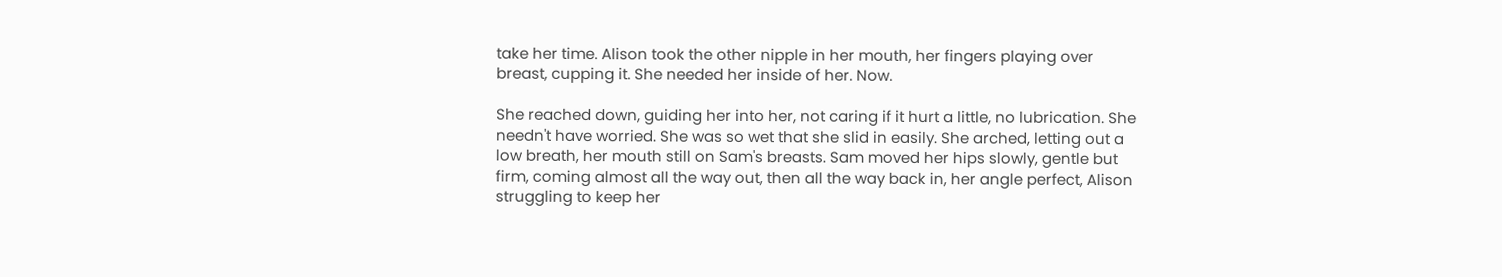take her time. Alison took the other nipple in her mouth, her fingers playing over breast, cupping it. She needed her inside of her. Now.

She reached down, guiding her into her, not caring if it hurt a little, no lubrication. She needn't have worried. She was so wet that she slid in easily. She arched, letting out a low breath, her mouth still on Sam's breasts. Sam moved her hips slowly, gentle but firm, coming almost all the way out, then all the way back in, her angle perfect, Alison struggling to keep her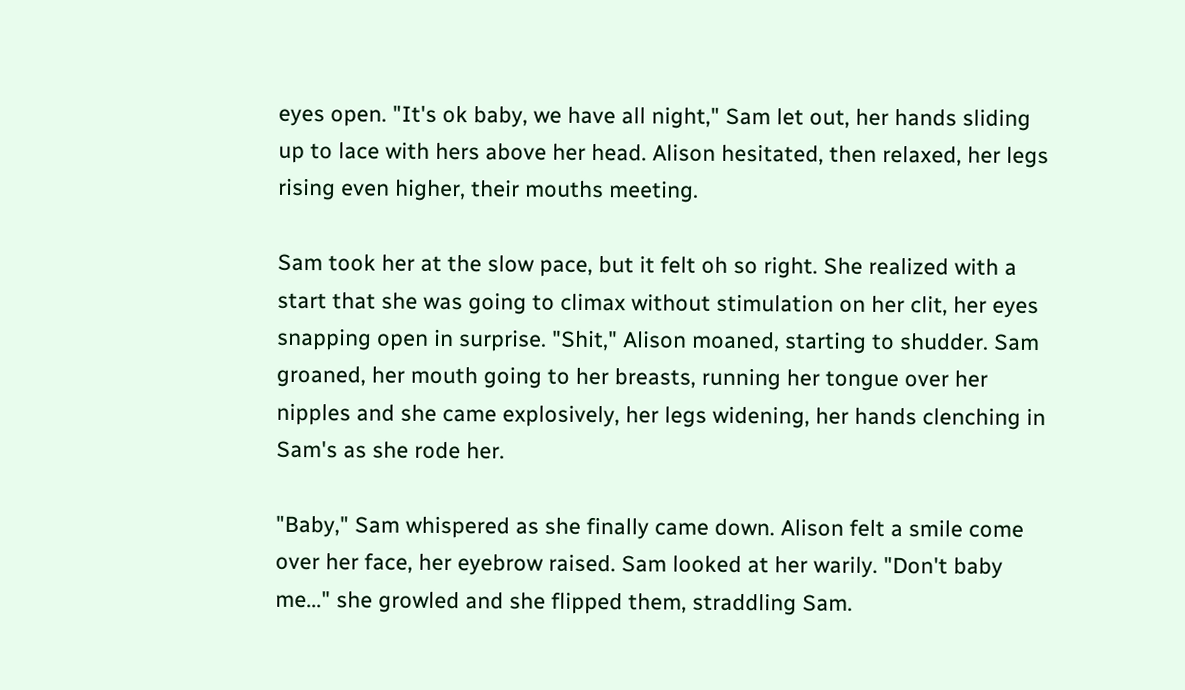eyes open. "It's ok baby, we have all night," Sam let out, her hands sliding up to lace with hers above her head. Alison hesitated, then relaxed, her legs rising even higher, their mouths meeting.

Sam took her at the slow pace, but it felt oh so right. She realized with a start that she was going to climax without stimulation on her clit, her eyes snapping open in surprise. "Shit," Alison moaned, starting to shudder. Sam groaned, her mouth going to her breasts, running her tongue over her nipples and she came explosively, her legs widening, her hands clenching in Sam's as she rode her.

"Baby," Sam whispered as she finally came down. Alison felt a smile come over her face, her eyebrow raised. Sam looked at her warily. "Don't baby me..." she growled and she flipped them, straddling Sam.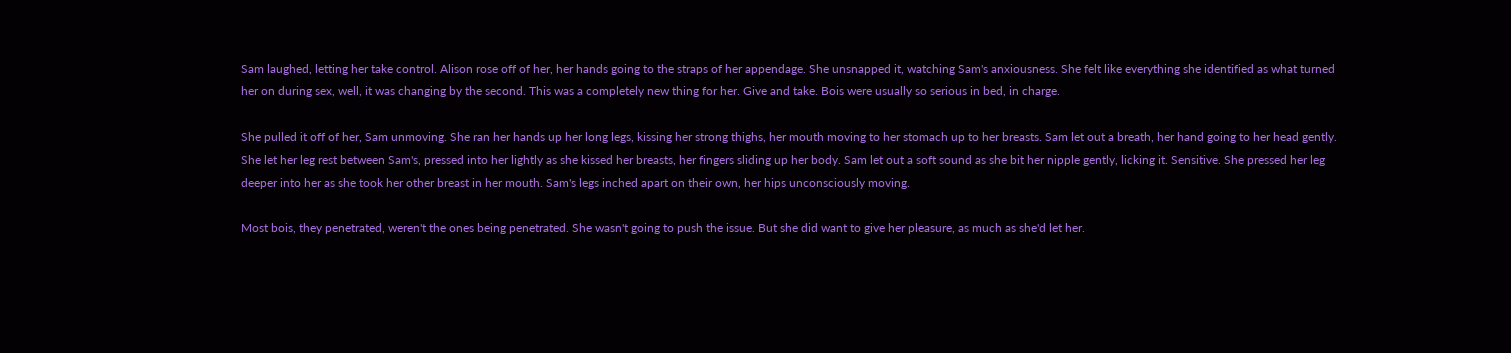Sam laughed, letting her take control. Alison rose off of her, her hands going to the straps of her appendage. She unsnapped it, watching Sam's anxiousness. She felt like everything she identified as what turned her on during sex, well, it was changing by the second. This was a completely new thing for her. Give and take. Bois were usually so serious in bed, in charge.

She pulled it off of her, Sam unmoving. She ran her hands up her long legs, kissing her strong thighs, her mouth moving to her stomach up to her breasts. Sam let out a breath, her hand going to her head gently. She let her leg rest between Sam's, pressed into her lightly as she kissed her breasts, her fingers sliding up her body. Sam let out a soft sound as she bit her nipple gently, licking it. Sensitive. She pressed her leg deeper into her as she took her other breast in her mouth. Sam's legs inched apart on their own, her hips unconsciously moving.

Most bois, they penetrated, weren't the ones being penetrated. She wasn't going to push the issue. But she did want to give her pleasure, as much as she'd let her.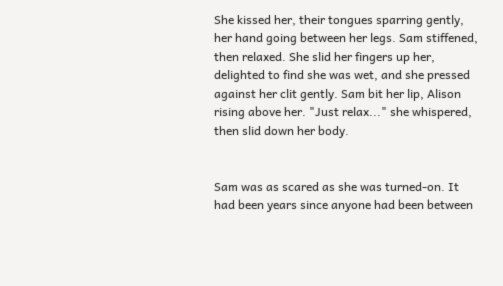She kissed her, their tongues sparring gently, her hand going between her legs. Sam stiffened, then relaxed. She slid her fingers up her, delighted to find she was wet, and she pressed against her clit gently. Sam bit her lip, Alison rising above her. "Just relax..." she whispered, then slid down her body.


Sam was as scared as she was turned-on. It had been years since anyone had been between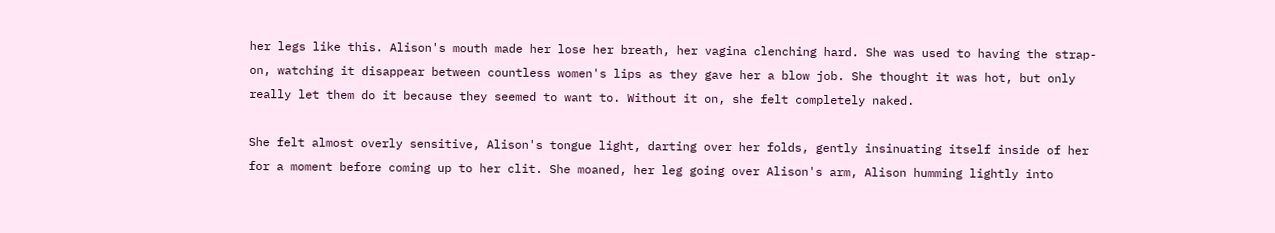her legs like this. Alison's mouth made her lose her breath, her vagina clenching hard. She was used to having the strap-on, watching it disappear between countless women's lips as they gave her a blow job. She thought it was hot, but only really let them do it because they seemed to want to. Without it on, she felt completely naked.

She felt almost overly sensitive, Alison's tongue light, darting over her folds, gently insinuating itself inside of her for a moment before coming up to her clit. She moaned, her leg going over Alison's arm, Alison humming lightly into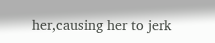her,causing her to jerk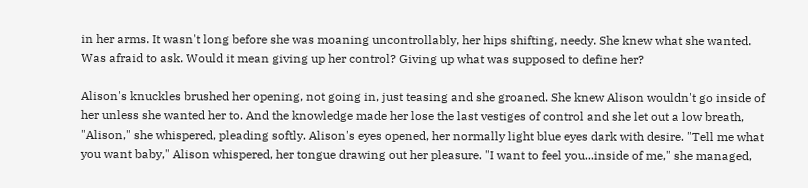in her arms. It wasn't long before she was moaning uncontrollably, her hips shifting, needy. She knew what she wanted. Was afraid to ask. Would it mean giving up her control? Giving up what was supposed to define her?

Alison's knuckles brushed her opening, not going in, just teasing and she groaned. She knew Alison wouldn't go inside of her unless she wanted her to. And the knowledge made her lose the last vestiges of control and she let out a low breath, "Alison," she whispered, pleading softly. Alison's eyes opened, her normally light blue eyes dark with desire. "Tell me what you want baby," Alison whispered, her tongue drawing out her pleasure. "I want to feel you...inside of me," she managed,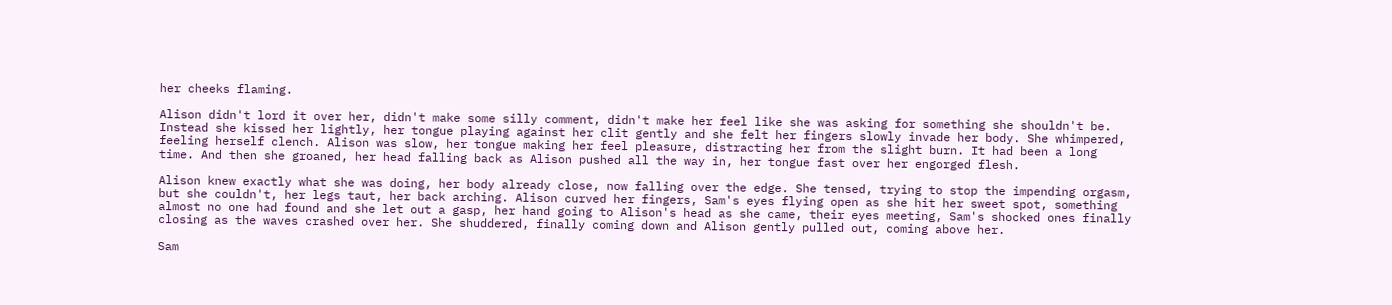her cheeks flaming.

Alison didn't lord it over her, didn't make some silly comment, didn't make her feel like she was asking for something she shouldn't be. Instead she kissed her lightly, her tongue playing against her clit gently and she felt her fingers slowly invade her body. She whimpered, feeling herself clench. Alison was slow, her tongue making her feel pleasure, distracting her from the slight burn. It had been a long time. And then she groaned, her head falling back as Alison pushed all the way in, her tongue fast over her engorged flesh.

Alison knew exactly what she was doing, her body already close, now falling over the edge. She tensed, trying to stop the impending orgasm, but she couldn't, her legs taut, her back arching. Alison curved her fingers, Sam's eyes flying open as she hit her sweet spot, something almost no one had found and she let out a gasp, her hand going to Alison's head as she came, their eyes meeting, Sam's shocked ones finally closing as the waves crashed over her. She shuddered, finally coming down and Alison gently pulled out, coming above her.

Sam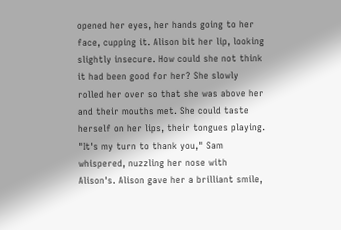opened her eyes, her hands going to her face, cupping it. Alison bit her lip, looking slightly insecure. How could she not think it had been good for her? She slowly rolled her over so that she was above her and their mouths met. She could taste herself on her lips, their tongues playing. "It's my turn to thank you," Sam whispered, nuzzling her nose with Alison's. Alison gave her a brilliant smile,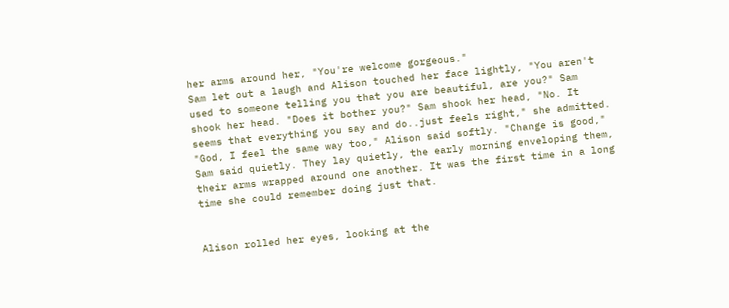her arms around her, "You're welcome gorgeous."
Sam let out a laugh and Alison touched her face lightly, "You aren't used to someone telling you that you are beautiful, are you?" Sam shook her head. "Does it bother you?" Sam shook her head, "No. It seems that everything you say and do..just feels right," she admitted. "God, I feel the same way too," Alison said softly. "Change is good," Sam said quietly. They lay quietly, the early morning enveloping them, their arms wrapped around one another. It was the first time in a long time she could remember doing just that.


Alison rolled her eyes, looking at the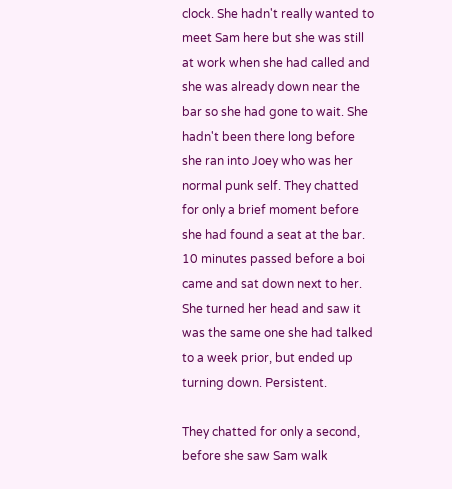clock. She hadn't really wanted to meet Sam here but she was still at work when she had called and she was already down near the bar so she had gone to wait. She hadn't been there long before she ran into Joey who was her normal punk self. They chatted for only a brief moment before she had found a seat at the bar. 10 minutes passed before a boi came and sat down next to her. She turned her head and saw it was the same one she had talked to a week prior, but ended up turning down. Persistent.

They chatted for only a second, before she saw Sam walk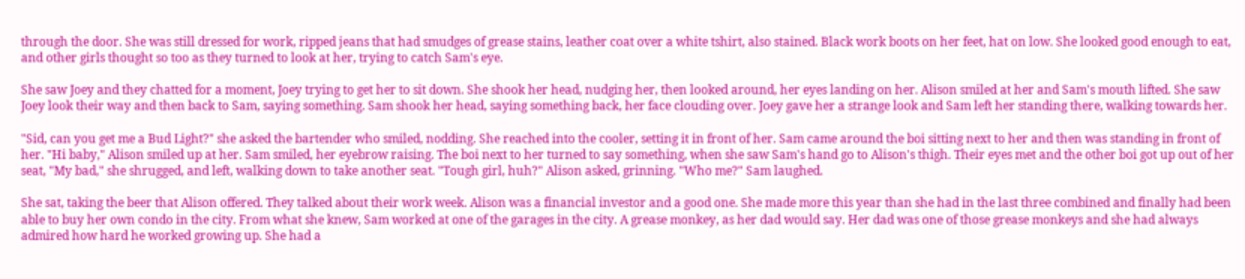through the door. She was still dressed for work, ripped jeans that had smudges of grease stains, leather coat over a white tshirt, also stained. Black work boots on her feet, hat on low. She looked good enough to eat, and other girls thought so too as they turned to look at her, trying to catch Sam's eye.

She saw Joey and they chatted for a moment, Joey trying to get her to sit down. She shook her head, nudging her, then looked around, her eyes landing on her. Alison smiled at her and Sam's mouth lifted. She saw Joey look their way and then back to Sam, saying something. Sam shook her head, saying something back, her face clouding over. Joey gave her a strange look and Sam left her standing there, walking towards her.

"Sid, can you get me a Bud Light?" she asked the bartender who smiled, nodding. She reached into the cooler, setting it in front of her. Sam came around the boi sitting next to her and then was standing in front of her. "Hi baby," Alison smiled up at her. Sam smiled, her eyebrow raising. The boi next to her turned to say something, when she saw Sam's hand go to Alison's thigh. Their eyes met and the other boi got up out of her seat, "My bad," she shrugged, and left, walking down to take another seat. "Tough girl, huh?" Alison asked, grinning. "Who me?" Sam laughed.

She sat, taking the beer that Alison offered. They talked about their work week. Alison was a financial investor and a good one. She made more this year than she had in the last three combined and finally had been able to buy her own condo in the city. From what she knew, Sam worked at one of the garages in the city. A grease monkey, as her dad would say. Her dad was one of those grease monkeys and she had always admired how hard he worked growing up. She had a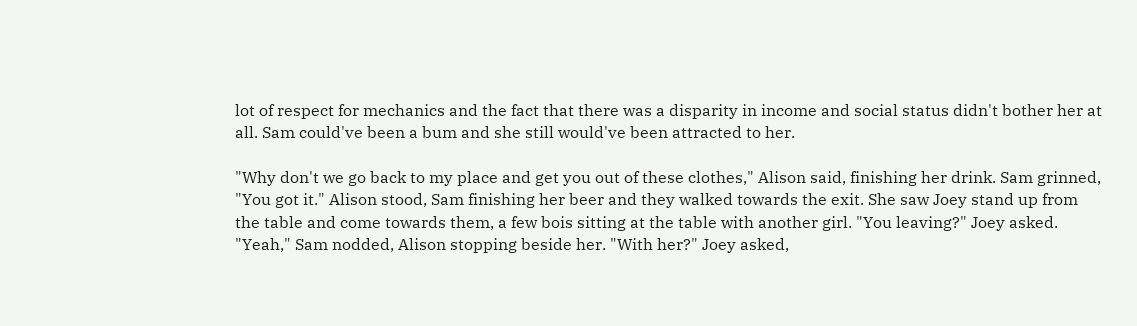lot of respect for mechanics and the fact that there was a disparity in income and social status didn't bother her at all. Sam could've been a bum and she still would've been attracted to her.

"Why don't we go back to my place and get you out of these clothes," Alison said, finishing her drink. Sam grinned, "You got it." Alison stood, Sam finishing her beer and they walked towards the exit. She saw Joey stand up from the table and come towards them, a few bois sitting at the table with another girl. "You leaving?" Joey asked. "Yeah," Sam nodded, Alison stopping beside her. "With her?" Joey asked,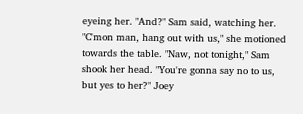eyeing her. "And?" Sam said, watching her. "C'mon man, hang out with us," she motioned towards the table. "Naw, not tonight," Sam shook her head. "You're gonna say no to us, but yes to her?" Joey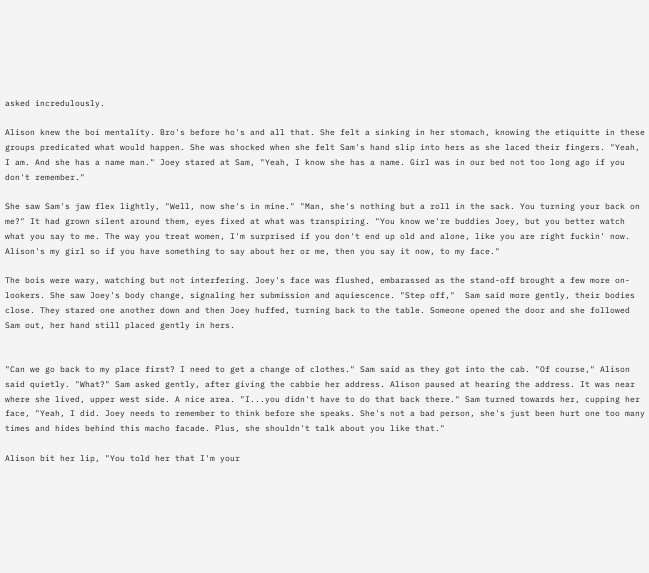asked incredulously.

Alison knew the boi mentality. Bro's before ho's and all that. She felt a sinking in her stomach, knowing the etiquitte in these groups predicated what would happen. She was shocked when she felt Sam's hand slip into hers as she laced their fingers. "Yeah, I am. And she has a name man." Joey stared at Sam, "Yeah, I know she has a name. Girl was in our bed not too long ago if you don't remember."

She saw Sam's jaw flex lightly, "Well, now she's in mine." "Man, she's nothing but a roll in the sack. You turning your back on me?" It had grown silent around them, eyes fixed at what was transpiring. "You know we're buddies Joey, but you better watch what you say to me. The way you treat women, I'm surprised if you don't end up old and alone, like you are right fuckin' now. Alison's my girl so if you have something to say about her or me, then you say it now, to my face."

The bois were wary, watching but not interfering. Joey's face was flushed, embarassed as the stand-off brought a few more on-lookers. She saw Joey's body change, signaling her submission and aquiescence. "Step off,"  Sam said more gently, their bodies close. They stared one another down and then Joey huffed, turning back to the table. Someone opened the door and she followed Sam out, her hand still placed gently in hers.


"Can we go back to my place first? I need to get a change of clothes." Sam said as they got into the cab. "Of course," Alison said quietly. "What?" Sam asked gently, after giving the cabbie her address. Alison paused at hearing the address. It was near where she lived, upper west side. A nice area. "I...you didn't have to do that back there." Sam turned towards her, cupping her face, "Yeah, I did. Joey needs to remember to think before she speaks. She's not a bad person, she's just been hurt one too many times and hides behind this macho facade. Plus, she shouldn't talk about you like that."

Alison bit her lip, "You told her that I'm your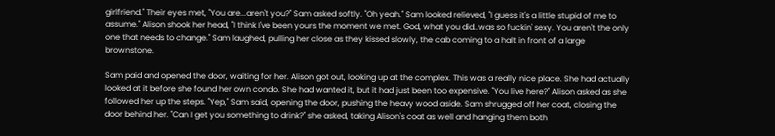girlfriend." Their eyes met, "You are...aren't you?" Sam asked softly. "Oh yeah." Sam looked relieved, "I guess it's a little stupid of me to assume." Alison shook her head, "I think I've been yours the moment we met. God, what you did..was so fuckin' sexy. You aren't the only one that needs to change." Sam laughed, pulling her close as they kissed slowly, the cab coming to a halt in front of a large brownstone.

Sam paid and opened the door, waiting for her. Alison got out, looking up at the complex. This was a really nice place. She had actually looked at it before she found her own condo. She had wanted it, but it had just been too expensive. "You live here?" Alison asked as she followed her up the steps. "Yep," Sam said, opening the door, pushing the heavy wood aside. Sam shrugged off her coat, closing the door behind her. "Can I get you something to drink?" she asked, taking Alison's coat as well and hanging them both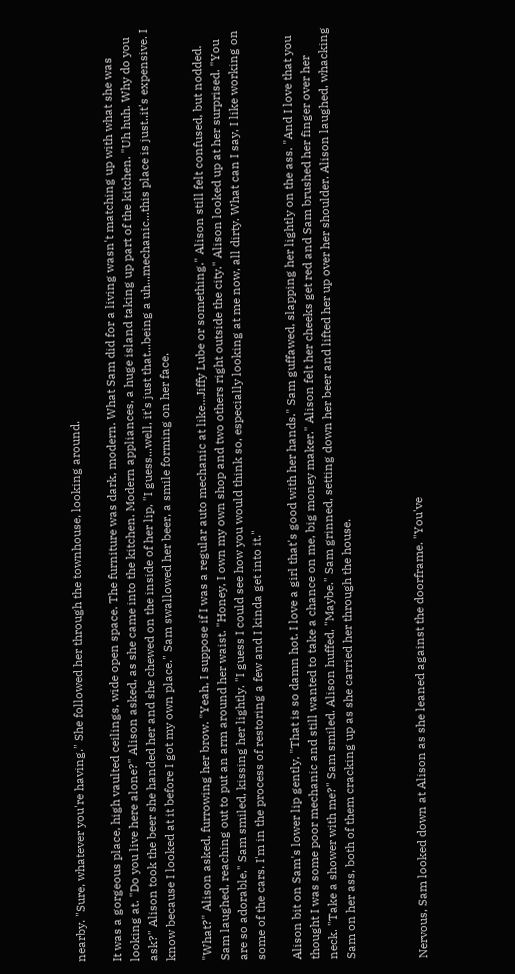nearby. "Sure, whatever you're having." She followed her through the townhouse, looking around.

It was a gorgeous place, high vaulted ceilings, wide open space. The furniture was dark, modern. What Sam did for a living wasn't matching up with what she was looking at. "Do you live here alone?" Alison asked, as she came into the kitchen. Modern appliances, a huge island taking up part of the kitchen. "Uh huh. Why do you ask?" Alison took the beer she handed her and she chewed on the inside of her lip, "I guess...well, it's just that...being a uh...mechanic...this place is just..it's expensive. I know because I looked at it before I got my own place." Sam swallowed her beer, a smile forming on her face.

"What?" Alison asked, furrowing her brow. "Yeah, I suppose if I was a regular auto mechanic at like...Jiffy Lube or something." Alison still felt confused, but nodded. Sam laughed, reaching out to put an arm around her waist. "Honey, I own my own shop and two others right outside the city." Alison looked up at her surprised. "You are so adorable," Sam smiled, kissing her lightly. "I guess I could see how you would think so, especially looking at me now, all dirty. What can I say, I like working on some of the cars. I'm in the process of restoring a few and I kinda get into it."

Alison bit on Sam's lower lip gently, "That is so damn hot. I love a girl that's good with her hands." Sam guffawed, slapping her lightly on the ass. "And I love that you thought I was some poor mechanic and still wanted to take a chance on me, big money maker." Alison felt her cheeks get red and Sam brushed her finger over her neck. "Take a shower with me?" Sam smiled. Alison huffed, "Maybe." Sam grinned, setting down her beer and lifted her up over her shoulder. Alison laughed, whacking Sam on her ass, both of them cracking up as she carried her through the house.



Nervous, Sam looked down at Alison as she leaned against the doorframe. "You've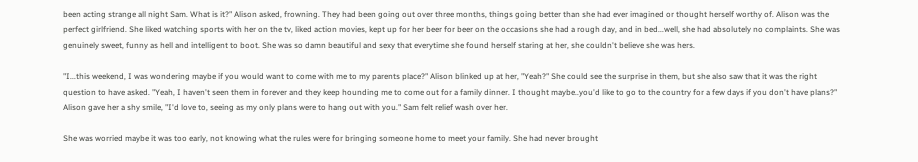been acting strange all night Sam. What is it?" Alison asked, frowning. They had been going out over three months, things going better than she had ever imagined or thought herself worthy of. Alison was the perfect girlfriend. She liked watching sports with her on the tv, liked action movies, kept up for her beer for beer on the occasions she had a rough day, and in bed...well, she had absolutely no complaints. She was genuinely sweet, funny as hell and intelligent to boot. She was so damn beautiful and sexy that everytime she found herself staring at her, she couldn't believe she was hers.

"I...this weekend, I was wondering maybe if you would want to come with me to my parents place?" Alison blinked up at her, "Yeah?" She could see the surprise in them, but she also saw that it was the right question to have asked. "Yeah, I haven't seen them in forever and they keep hounding me to come out for a family dinner. I thought maybe..you'd like to go to the country for a few days if you don't have plans?" Alison gave her a shy smile, "I'd love to, seeing as my only plans were to hang out with you." Sam felt relief wash over her.

She was worried maybe it was too early, not knowing what the rules were for bringing someone home to meet your family. She had never brought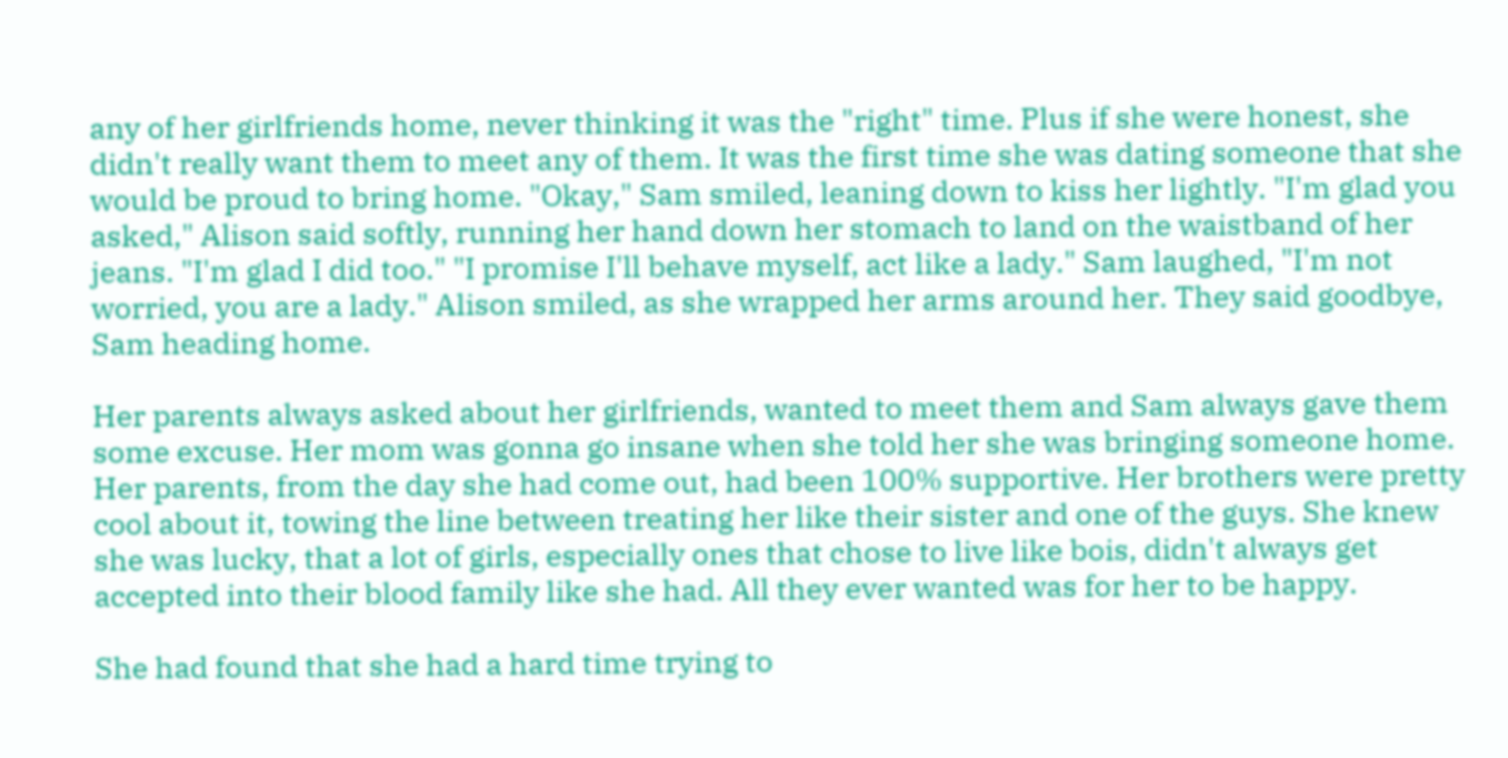any of her girlfriends home, never thinking it was the "right" time. Plus if she were honest, she didn't really want them to meet any of them. It was the first time she was dating someone that she would be proud to bring home. "Okay," Sam smiled, leaning down to kiss her lightly. "I'm glad you asked," Alison said softly, running her hand down her stomach to land on the waistband of her jeans. "I'm glad I did too." "I promise I'll behave myself, act like a lady." Sam laughed, "I'm not worried, you are a lady." Alison smiled, as she wrapped her arms around her. They said goodbye, Sam heading home.

Her parents always asked about her girlfriends, wanted to meet them and Sam always gave them some excuse. Her mom was gonna go insane when she told her she was bringing someone home. Her parents, from the day she had come out, had been 100% supportive. Her brothers were pretty cool about it, towing the line between treating her like their sister and one of the guys. She knew she was lucky, that a lot of girls, especially ones that chose to live like bois, didn't always get accepted into their blood family like she had. All they ever wanted was for her to be happy.

She had found that she had a hard time trying to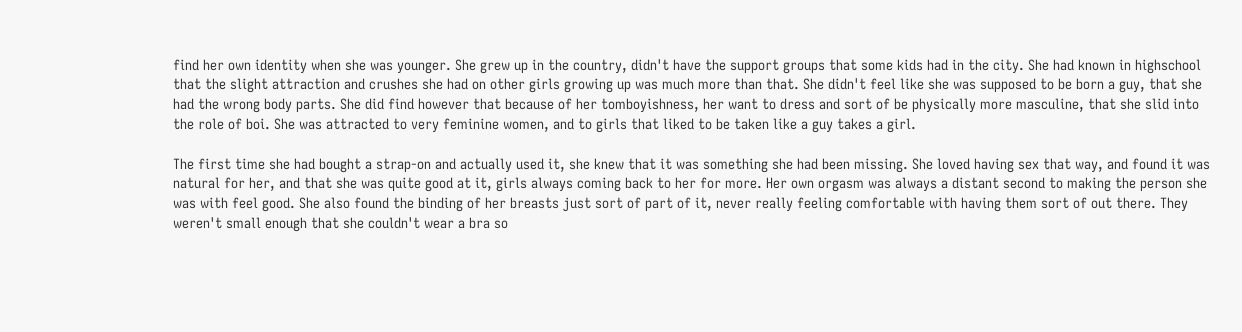find her own identity when she was younger. She grew up in the country, didn't have the support groups that some kids had in the city. She had known in highschool that the slight attraction and crushes she had on other girls growing up was much more than that. She didn't feel like she was supposed to be born a guy, that she had the wrong body parts. She did find however that because of her tomboyishness, her want to dress and sort of be physically more masculine, that she slid into the role of boi. She was attracted to very feminine women, and to girls that liked to be taken like a guy takes a girl.

The first time she had bought a strap-on and actually used it, she knew that it was something she had been missing. She loved having sex that way, and found it was natural for her, and that she was quite good at it, girls always coming back to her for more. Her own orgasm was always a distant second to making the person she was with feel good. She also found the binding of her breasts just sort of part of it, never really feeling comfortable with having them sort of out there. They weren't small enough that she couldn't wear a bra so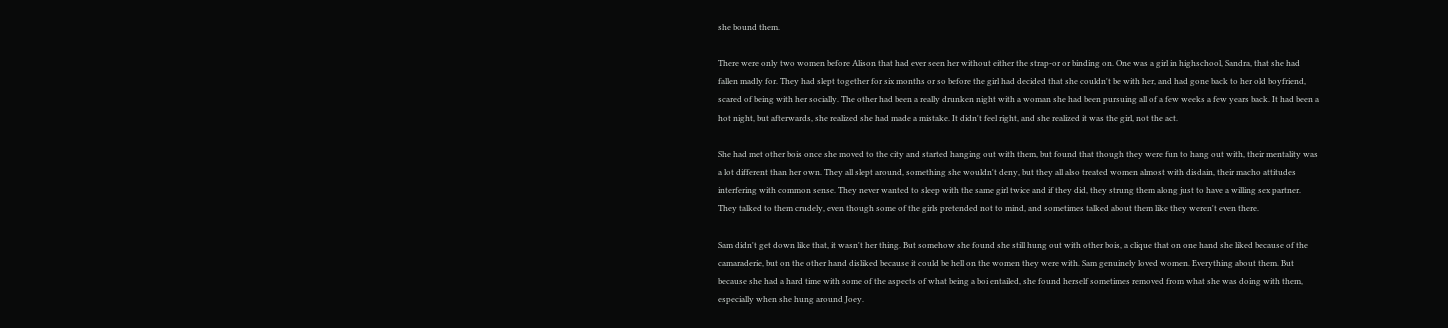she bound them.

There were only two women before Alison that had ever seen her without either the strap-or or binding on. One was a girl in highschool, Sandra, that she had fallen madly for. They had slept together for six months or so before the girl had decided that she couldn't be with her, and had gone back to her old boyfriend, scared of being with her socially. The other had been a really drunken night with a woman she had been pursuing all of a few weeks a few years back. It had been a hot night, but afterwards, she realized she had made a mistake. It didn't feel right, and she realized it was the girl, not the act.

She had met other bois once she moved to the city and started hanging out with them, but found that though they were fun to hang out with, their mentality was a lot different than her own. They all slept around, something she wouldn't deny, but they all also treated women almost with disdain, their macho attitudes interfering with common sense. They never wanted to sleep with the same girl twice and if they did, they strung them along just to have a willing sex partner. They talked to them crudely, even though some of the girls pretended not to mind, and sometimes talked about them like they weren't even there.

Sam didn't get down like that, it wasn't her thing. But somehow she found she still hung out with other bois, a clique that on one hand she liked because of the camaraderie, but on the other hand disliked because it could be hell on the women they were with. Sam genuinely loved women. Everything about them. But because she had a hard time with some of the aspects of what being a boi entailed, she found herself sometimes removed from what she was doing with them, especially when she hung around Joey.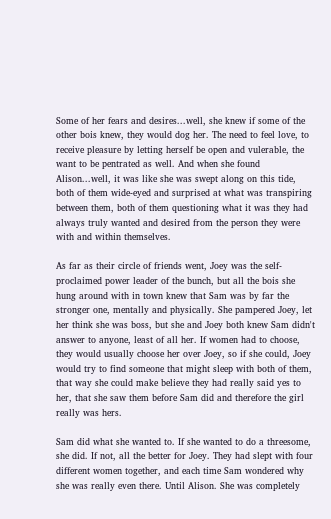Some of her fears and desires...well, she knew if some of the other bois knew, they would dog her. The need to feel love, to receive pleasure by letting herself be open and vulerable, the want to be pentrated as well. And when she found Alison...well, it was like she was swept along on this tide, both of them wide-eyed and surprised at what was transpiring between them, both of them questioning what it was they had always truly wanted and desired from the person they were with and within themselves.

As far as their circle of friends went, Joey was the self-proclaimed power leader of the bunch, but all the bois she hung around with in town knew that Sam was by far the stronger one, mentally and physically. She pampered Joey, let her think she was boss, but she and Joey both knew Sam didn't answer to anyone, least of all her. If women had to choose, they would usually choose her over Joey, so if she could, Joey would try to find someone that might sleep with both of them, that way she could make believe they had really said yes to her, that she saw them before Sam did and therefore the girl really was hers.

Sam did what she wanted to. If she wanted to do a threesome, she did. If not, all the better for Joey. They had slept with four different women together, and each time Sam wondered why she was really even there. Until Alison. She was completely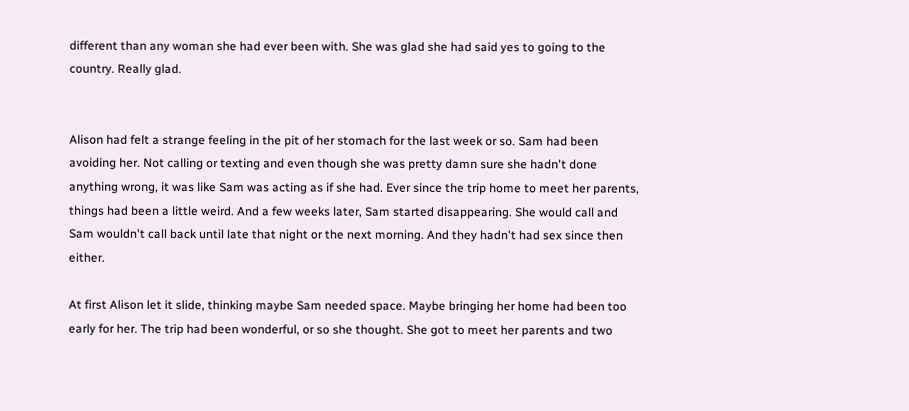different than any woman she had ever been with. She was glad she had said yes to going to the country. Really glad.


Alison had felt a strange feeling in the pit of her stomach for the last week or so. Sam had been avoiding her. Not calling or texting and even though she was pretty damn sure she hadn't done anything wrong, it was like Sam was acting as if she had. Ever since the trip home to meet her parents, things had been a little weird. And a few weeks later, Sam started disappearing. She would call and Sam wouldn't call back until late that night or the next morning. And they hadn't had sex since then either.

At first Alison let it slide, thinking maybe Sam needed space. Maybe bringing her home had been too early for her. The trip had been wonderful, or so she thought. She got to meet her parents and two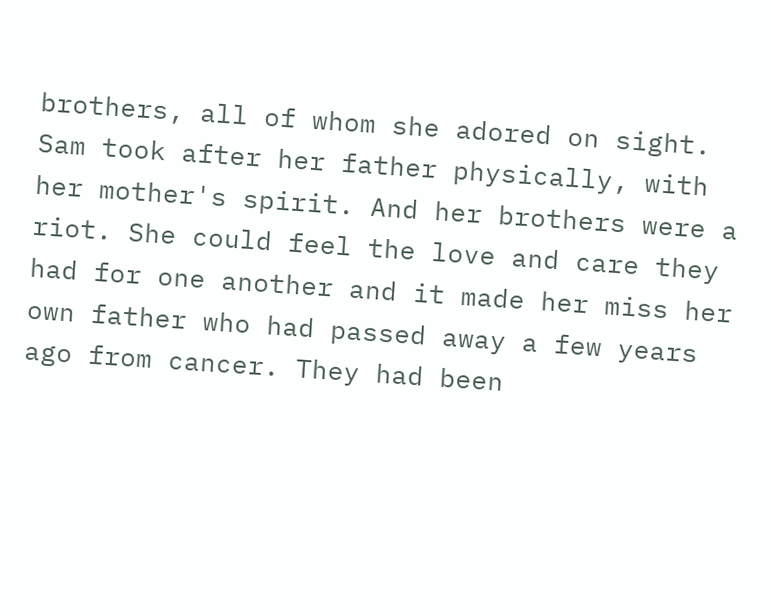brothers, all of whom she adored on sight. Sam took after her father physically, with her mother's spirit. And her brothers were a riot. She could feel the love and care they had for one another and it made her miss her own father who had passed away a few years ago from cancer. They had been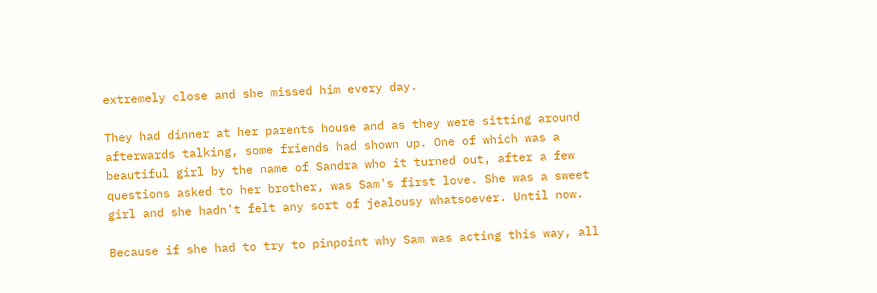extremely close and she missed him every day.

They had dinner at her parents house and as they were sitting around afterwards talking, some friends had shown up. One of which was a beautiful girl by the name of Sandra who it turned out, after a few questions asked to her brother, was Sam's first love. She was a sweet girl and she hadn't felt any sort of jealousy whatsoever. Until now.

Because if she had to try to pinpoint why Sam was acting this way, all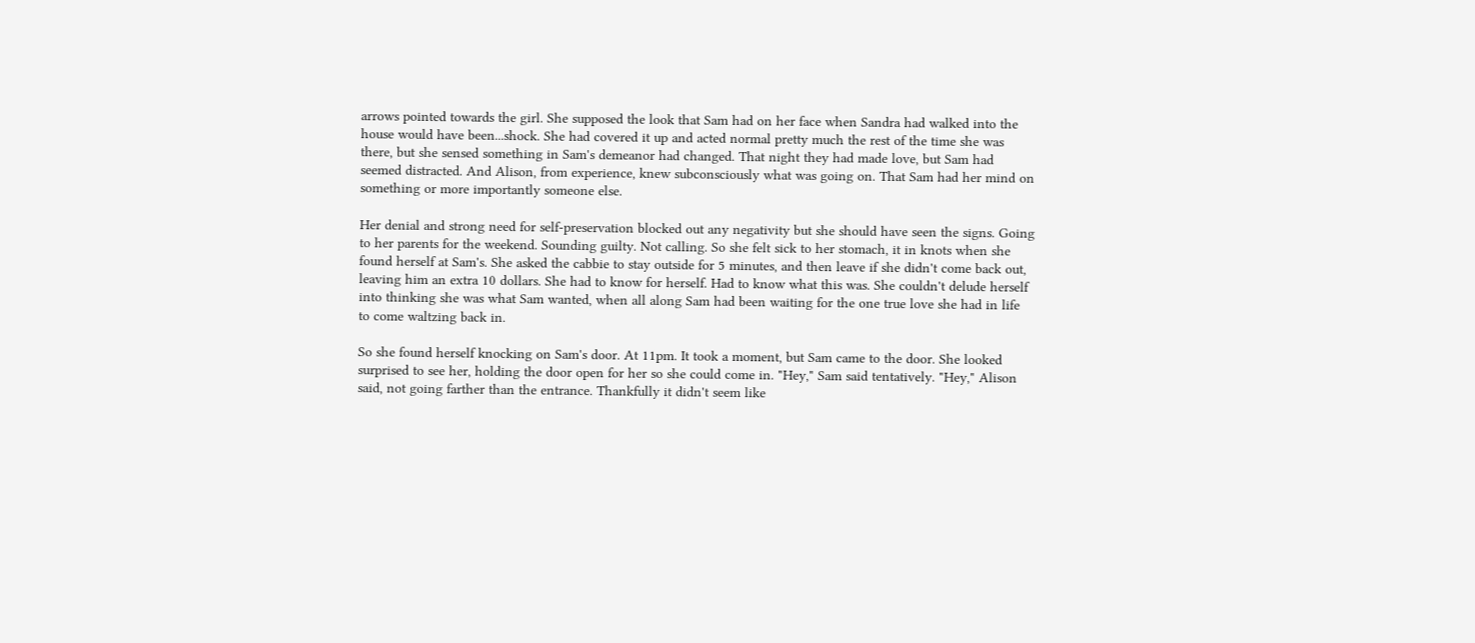arrows pointed towards the girl. She supposed the look that Sam had on her face when Sandra had walked into the house would have been...shock. She had covered it up and acted normal pretty much the rest of the time she was there, but she sensed something in Sam's demeanor had changed. That night they had made love, but Sam had seemed distracted. And Alison, from experience, knew subconsciously what was going on. That Sam had her mind on something or more importantly someone else.

Her denial and strong need for self-preservation blocked out any negativity but she should have seen the signs. Going to her parents for the weekend. Sounding guilty. Not calling. So she felt sick to her stomach, it in knots when she found herself at Sam's. She asked the cabbie to stay outside for 5 minutes, and then leave if she didn't come back out, leaving him an extra 10 dollars. She had to know for herself. Had to know what this was. She couldn't delude herself into thinking she was what Sam wanted, when all along Sam had been waiting for the one true love she had in life to come waltzing back in.

So she found herself knocking on Sam's door. At 11pm. It took a moment, but Sam came to the door. She looked surprised to see her, holding the door open for her so she could come in. "Hey," Sam said tentatively. "Hey," Alison said, not going farther than the entrance. Thankfully it didn't seem like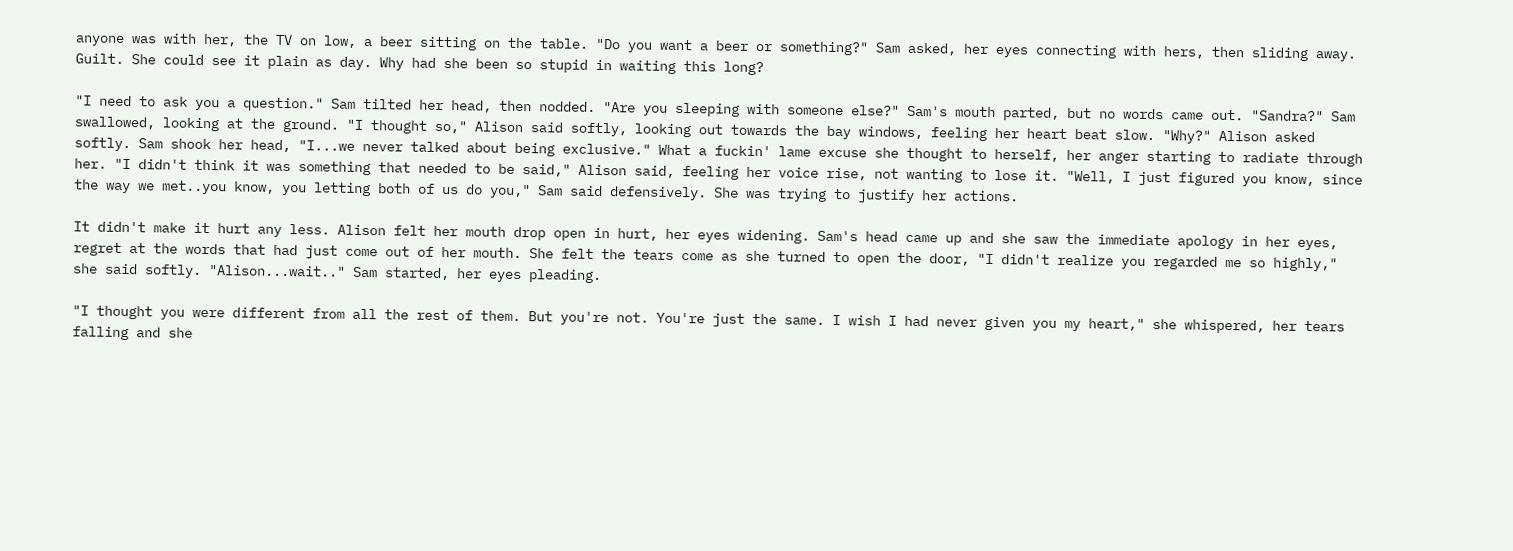anyone was with her, the TV on low, a beer sitting on the table. "Do you want a beer or something?" Sam asked, her eyes connecting with hers, then sliding away. Guilt. She could see it plain as day. Why had she been so stupid in waiting this long?

"I need to ask you a question." Sam tilted her head, then nodded. "Are you sleeping with someone else?" Sam's mouth parted, but no words came out. "Sandra?" Sam swallowed, looking at the ground. "I thought so," Alison said softly, looking out towards the bay windows, feeling her heart beat slow. "Why?" Alison asked softly. Sam shook her head, "I...we never talked about being exclusive." What a fuckin' lame excuse she thought to herself, her anger starting to radiate through her. "I didn't think it was something that needed to be said," Alison said, feeling her voice rise, not wanting to lose it. "Well, I just figured you know, since the way we met..you know, you letting both of us do you," Sam said defensively. She was trying to justify her actions.

It didn't make it hurt any less. Alison felt her mouth drop open in hurt, her eyes widening. Sam's head came up and she saw the immediate apology in her eyes, regret at the words that had just come out of her mouth. She felt the tears come as she turned to open the door, "I didn't realize you regarded me so highly," she said softly. "Alison...wait.." Sam started, her eyes pleading.

"I thought you were different from all the rest of them. But you're not. You're just the same. I wish I had never given you my heart," she whispered, her tears falling and she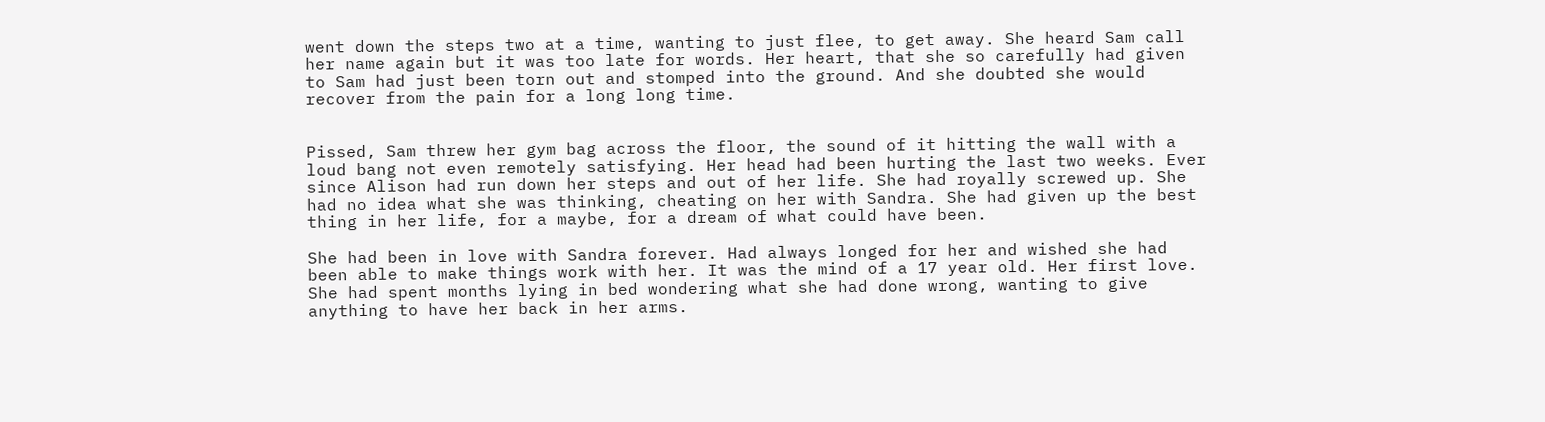went down the steps two at a time, wanting to just flee, to get away. She heard Sam call her name again but it was too late for words. Her heart, that she so carefully had given to Sam had just been torn out and stomped into the ground. And she doubted she would recover from the pain for a long long time.


Pissed, Sam threw her gym bag across the floor, the sound of it hitting the wall with a loud bang not even remotely satisfying. Her head had been hurting the last two weeks. Ever since Alison had run down her steps and out of her life. She had royally screwed up. She had no idea what she was thinking, cheating on her with Sandra. She had given up the best thing in her life, for a maybe, for a dream of what could have been.

She had been in love with Sandra forever. Had always longed for her and wished she had been able to make things work with her. It was the mind of a 17 year old. Her first love. She had spent months lying in bed wondering what she had done wrong, wanting to give anything to have her back in her arms.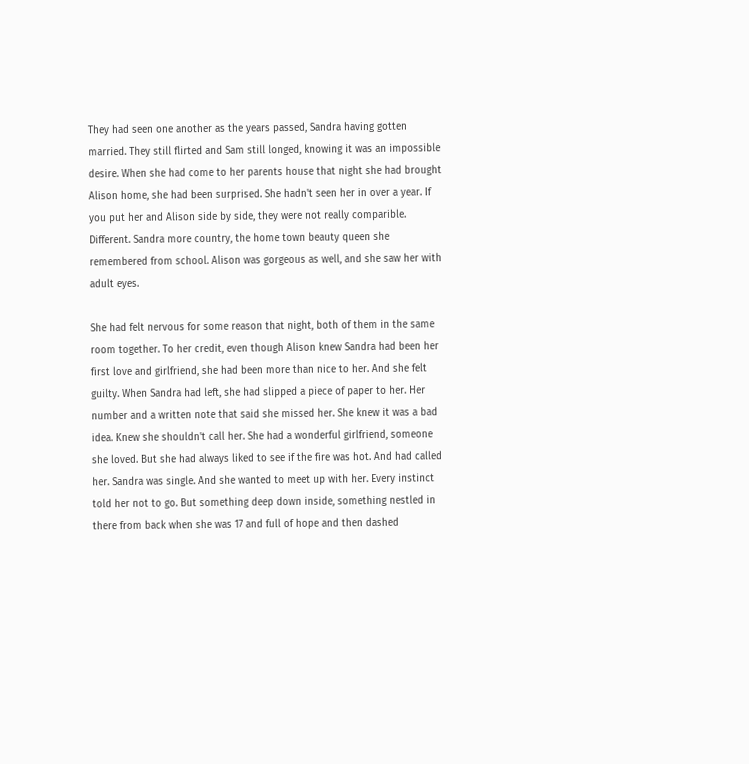They had seen one another as the years passed, Sandra having gotten married. They still flirted and Sam still longed, knowing it was an impossible desire. When she had come to her parents house that night she had brought Alison home, she had been surprised. She hadn't seen her in over a year. If you put her and Alison side by side, they were not really comparible. Different. Sandra more country, the home town beauty queen she remembered from school. Alison was gorgeous as well, and she saw her with adult eyes.

She had felt nervous for some reason that night, both of them in the same room together. To her credit, even though Alison knew Sandra had been her first love and girlfriend, she had been more than nice to her. And she felt guilty. When Sandra had left, she had slipped a piece of paper to her. Her number and a written note that said she missed her. She knew it was a bad idea. Knew she shouldn't call her. She had a wonderful girlfriend, someone she loved. But she had always liked to see if the fire was hot. And had called her. Sandra was single. And she wanted to meet up with her. Every instinct told her not to go. But something deep down inside, something nestled in there from back when she was 17 and full of hope and then dashed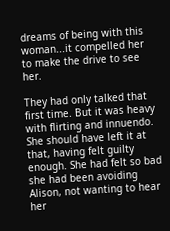dreams of being with this woman...it compelled her to make the drive to see her.

They had only talked that first time. But it was heavy with flirting and innuendo. She should have left it at that, having felt guilty enough. She had felt so bad she had been avoiding Alison, not wanting to hear her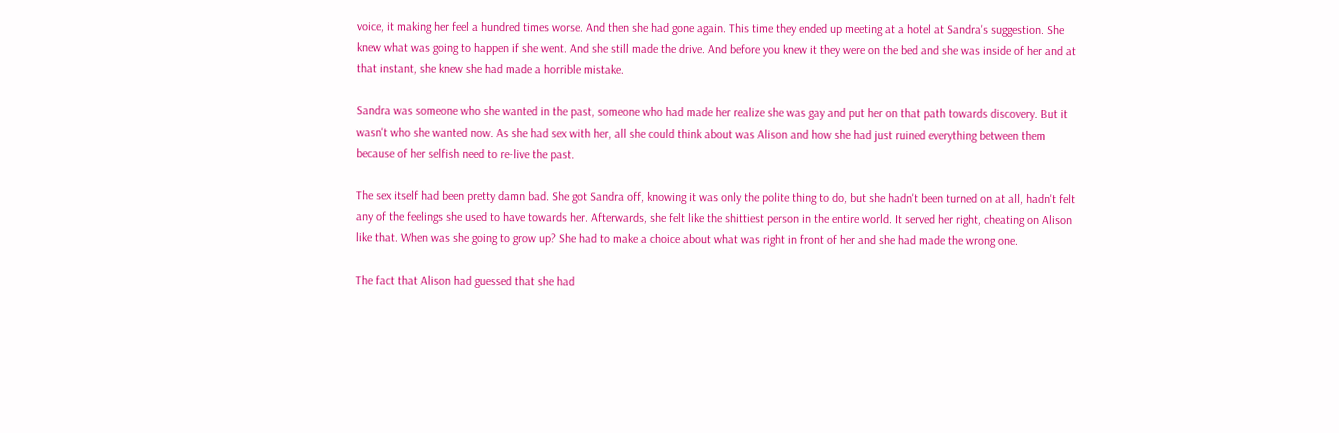voice, it making her feel a hundred times worse. And then she had gone again. This time they ended up meeting at a hotel at Sandra's suggestion. She knew what was going to happen if she went. And she still made the drive. And before you knew it they were on the bed and she was inside of her and at that instant, she knew she had made a horrible mistake.

Sandra was someone who she wanted in the past, someone who had made her realize she was gay and put her on that path towards discovery. But it wasn't who she wanted now. As she had sex with her, all she could think about was Alison and how she had just ruined everything between them because of her selfish need to re-live the past.

The sex itself had been pretty damn bad. She got Sandra off, knowing it was only the polite thing to do, but she hadn't been turned on at all, hadn't felt any of the feelings she used to have towards her. Afterwards, she felt like the shittiest person in the entire world. It served her right, cheating on Alison like that. When was she going to grow up? She had to make a choice about what was right in front of her and she had made the wrong one.

The fact that Alison had guessed that she had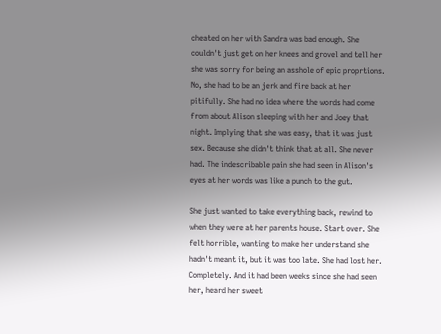cheated on her with Sandra was bad enough. She couldn't just get on her knees and grovel and tell her she was sorry for being an asshole of epic proprtions. No, she had to be an jerk and fire back at her pitifully. She had no idea where the words had come from about Alison sleeping with her and Joey that night. Implying that she was easy, that it was just sex. Because she didn't think that at all. She never had. The indescribable pain she had seen in Alison's eyes at her words was like a punch to the gut.

She just wanted to take everything back, rewind to when they were at her parents house. Start over. She felt horrible, wanting to make her understand she hadn't meant it, but it was too late. She had lost her. Completely. And it had been weeks since she had seen her, heard her sweet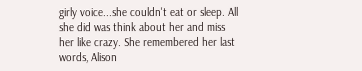girly voice...she couldn't eat or sleep. All she did was think about her and miss her like crazy. She remembered her last words, Alison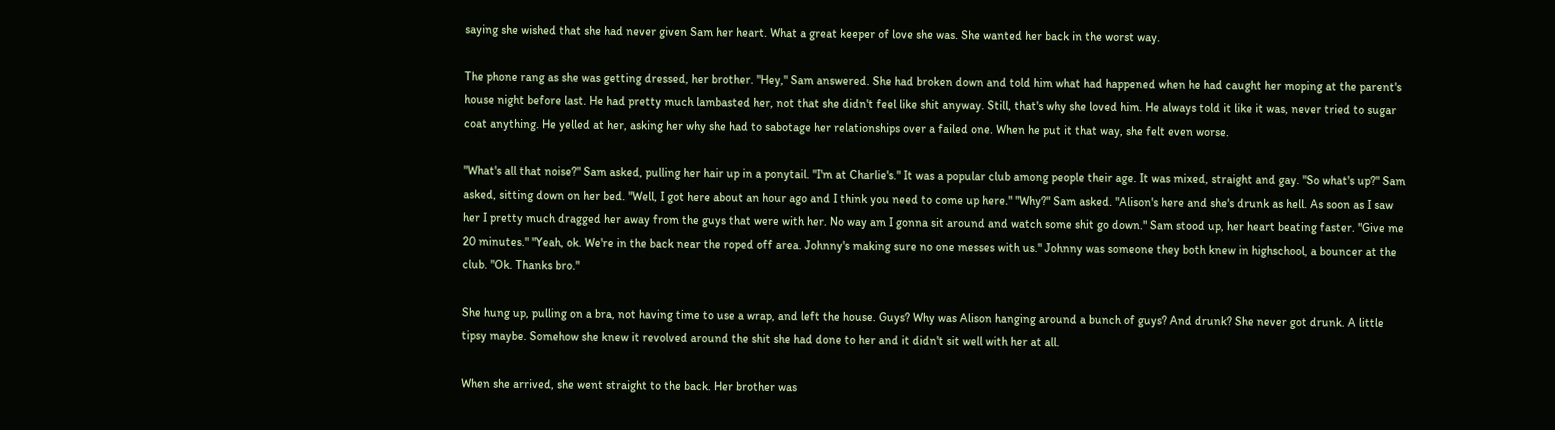saying she wished that she had never given Sam her heart. What a great keeper of love she was. She wanted her back in the worst way.

The phone rang as she was getting dressed, her brother. "Hey," Sam answered. She had broken down and told him what had happened when he had caught her moping at the parent's house night before last. He had pretty much lambasted her, not that she didn't feel like shit anyway. Still, that's why she loved him. He always told it like it was, never tried to sugar coat anything. He yelled at her, asking her why she had to sabotage her relationships over a failed one. When he put it that way, she felt even worse.

"What's all that noise?" Sam asked, pulling her hair up in a ponytail. "I'm at Charlie's." It was a popular club among people their age. It was mixed, straight and gay. "So what's up?" Sam asked, sitting down on her bed. "Well, I got here about an hour ago and I think you need to come up here." "Why?" Sam asked. "Alison's here and she's drunk as hell. As soon as I saw her I pretty much dragged her away from the guys that were with her. No way am I gonna sit around and watch some shit go down." Sam stood up, her heart beating faster. "Give me 20 minutes." "Yeah, ok. We're in the back near the roped off area. Johnny's making sure no one messes with us." Johnny was someone they both knew in highschool, a bouncer at the club. "Ok. Thanks bro."

She hung up, pulling on a bra, not having time to use a wrap, and left the house. Guys? Why was Alison hanging around a bunch of guys? And drunk? She never got drunk. A little tipsy maybe. Somehow she knew it revolved around the shit she had done to her and it didn't sit well with her at all.

When she arrived, she went straight to the back. Her brother was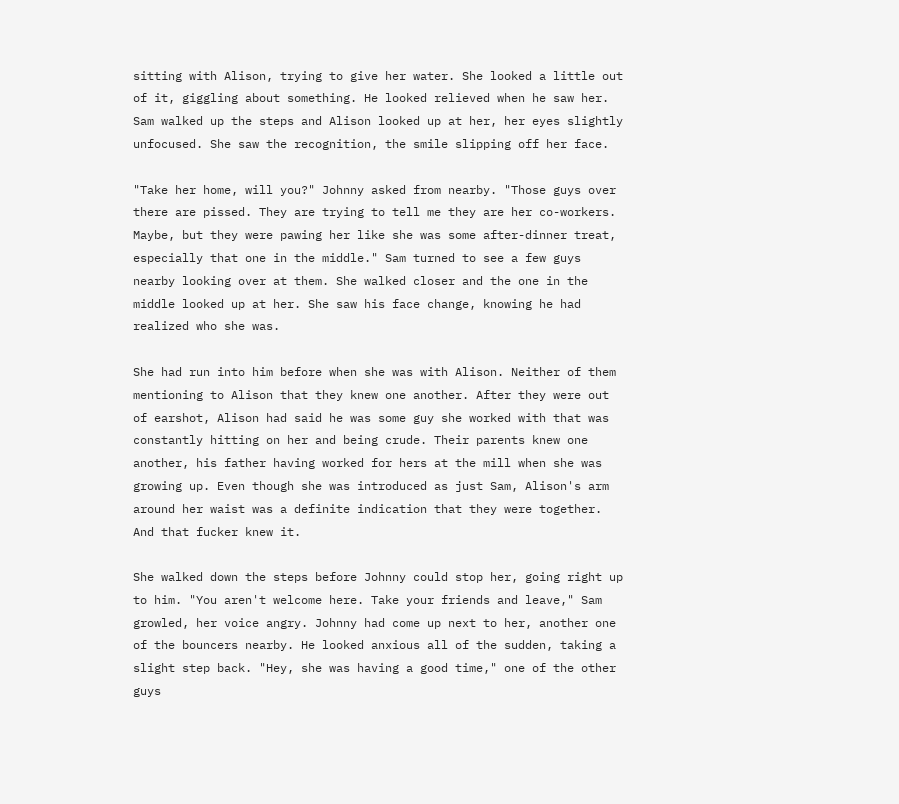sitting with Alison, trying to give her water. She looked a little out of it, giggling about something. He looked relieved when he saw her. Sam walked up the steps and Alison looked up at her, her eyes slightly unfocused. She saw the recognition, the smile slipping off her face.

"Take her home, will you?" Johnny asked from nearby. "Those guys over there are pissed. They are trying to tell me they are her co-workers. Maybe, but they were pawing her like she was some after-dinner treat, especially that one in the middle." Sam turned to see a few guys nearby looking over at them. She walked closer and the one in the middle looked up at her. She saw his face change, knowing he had realized who she was.

She had run into him before when she was with Alison. Neither of them mentioning to Alison that they knew one another. After they were out of earshot, Alison had said he was some guy she worked with that was constantly hitting on her and being crude. Their parents knew one another, his father having worked for hers at the mill when she was growing up. Even though she was introduced as just Sam, Alison's arm around her waist was a definite indication that they were together. And that fucker knew it.

She walked down the steps before Johnny could stop her, going right up to him. "You aren't welcome here. Take your friends and leave," Sam growled, her voice angry. Johnny had come up next to her, another one of the bouncers nearby. He looked anxious all of the sudden, taking a slight step back. "Hey, she was having a good time," one of the other guys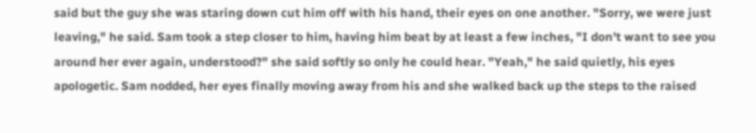said but the guy she was staring down cut him off with his hand, their eyes on one another. "Sorry, we were just leaving," he said. Sam took a step closer to him, having him beat by at least a few inches, "I don't want to see you around her ever again, understood?" she said softly so only he could hear. "Yeah," he said quietly, his eyes apologetic. Sam nodded, her eyes finally moving away from his and she walked back up the steps to the raised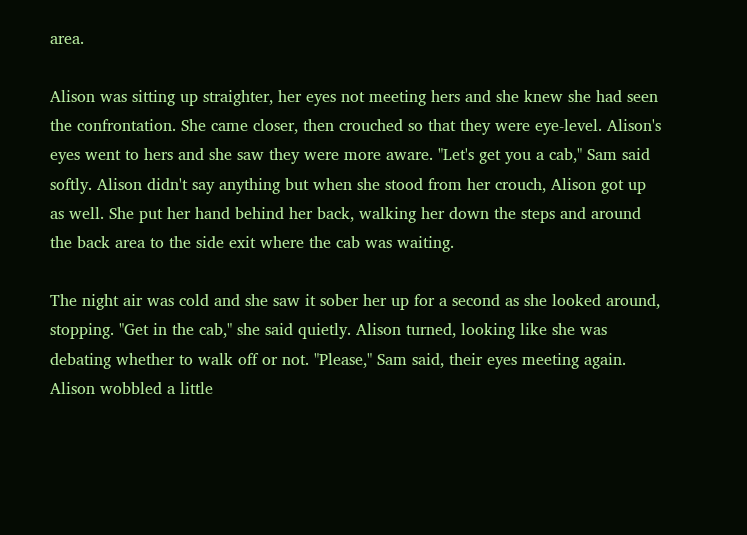area.

Alison was sitting up straighter, her eyes not meeting hers and she knew she had seen the confrontation. She came closer, then crouched so that they were eye-level. Alison's eyes went to hers and she saw they were more aware. "Let's get you a cab," Sam said softly. Alison didn't say anything but when she stood from her crouch, Alison got up as well. She put her hand behind her back, walking her down the steps and around the back area to the side exit where the cab was waiting.

The night air was cold and she saw it sober her up for a second as she looked around, stopping. "Get in the cab," she said quietly. Alison turned, looking like she was debating whether to walk off or not. "Please," Sam said, their eyes meeting again. Alison wobbled a little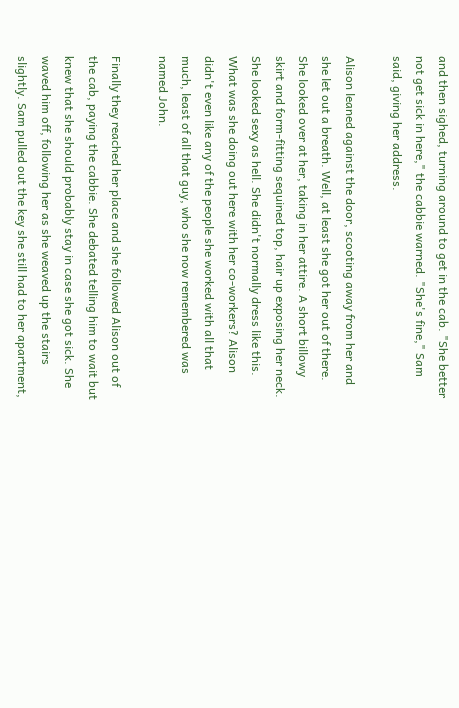and then sighed, turning around to get in the cab. "She better not get sick in here," the cabbie warned. "She's fine," Sam said, giving her address.

Alison leaned against the door, scooting away from her and she let out a breath. Well, at least she got her out of there. She looked over at her, taking in her attire. A short billowy skirt and form-fitting sequined top, hair up exposing her neck. She looked sexy as hell. She didn't normally dress like this. What was she doing out here with her co-workers? Alison didn't even like any of the people she worked with all that much, least of all that guy, who she now remembered was named John.

Finally they reached her place and she followed Alison out of the cab, paying the cabbie. She debated telling him to wait but knew that she should probably stay in case she got sick. She waved him off, following her as she weaved up the stairs slightly. Sam pulled out the key she still had to her apartment,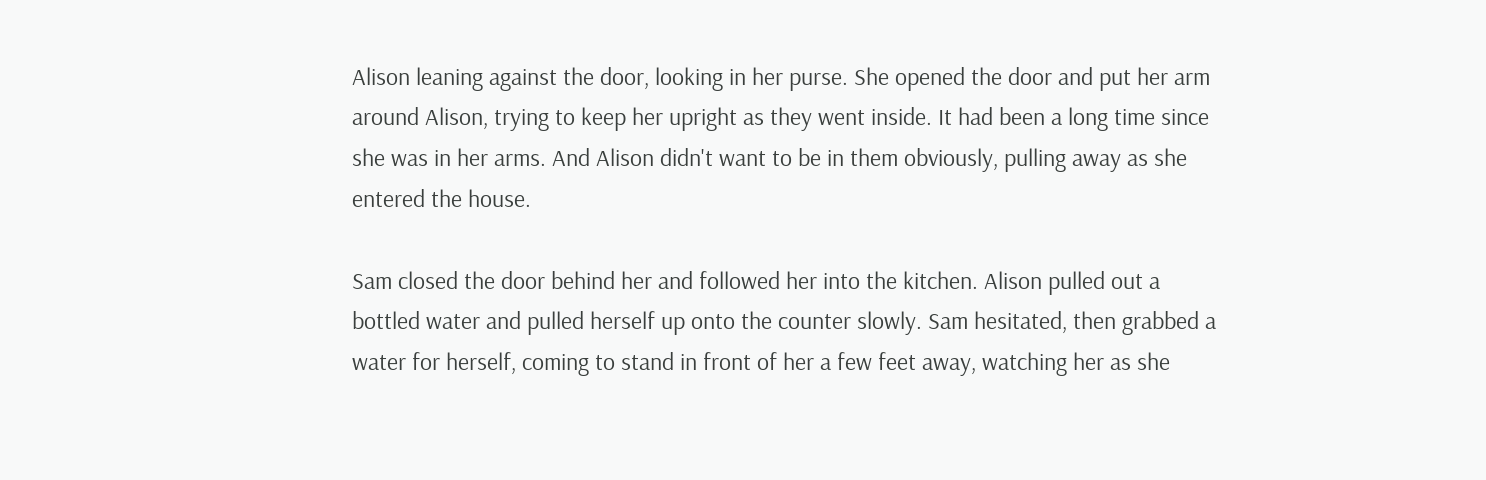Alison leaning against the door, looking in her purse. She opened the door and put her arm around Alison, trying to keep her upright as they went inside. It had been a long time since she was in her arms. And Alison didn't want to be in them obviously, pulling away as she entered the house.

Sam closed the door behind her and followed her into the kitchen. Alison pulled out a bottled water and pulled herself up onto the counter slowly. Sam hesitated, then grabbed a water for herself, coming to stand in front of her a few feet away, watching her as she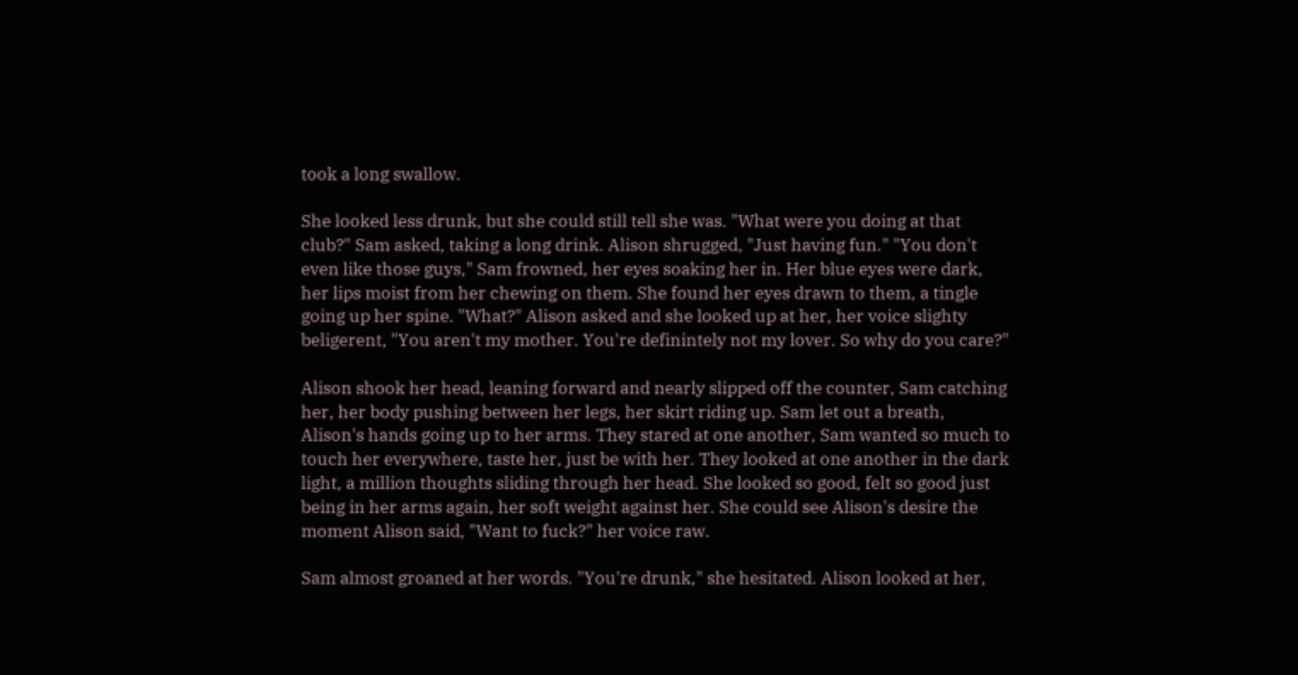took a long swallow.

She looked less drunk, but she could still tell she was. "What were you doing at that club?" Sam asked, taking a long drink. Alison shrugged, "Just having fun." "You don't even like those guys," Sam frowned, her eyes soaking her in. Her blue eyes were dark, her lips moist from her chewing on them. She found her eyes drawn to them, a tingle going up her spine. "What?" Alison asked and she looked up at her, her voice slighty beligerent, "You aren't my mother. You're definintely not my lover. So why do you care?"

Alison shook her head, leaning forward and nearly slipped off the counter, Sam catching her, her body pushing between her legs, her skirt riding up. Sam let out a breath, Alison's hands going up to her arms. They stared at one another, Sam wanted so much to touch her everywhere, taste her, just be with her. They looked at one another in the dark light, a million thoughts sliding through her head. She looked so good, felt so good just being in her arms again, her soft weight against her. She could see Alison's desire the moment Alison said, "Want to fuck?" her voice raw.

Sam almost groaned at her words. "You're drunk," she hesitated. Alison looked at her,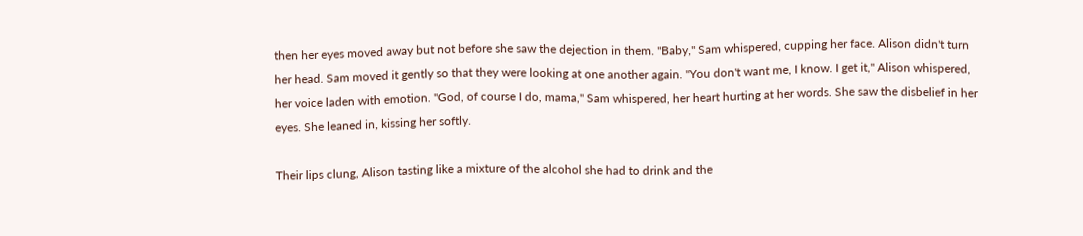then her eyes moved away but not before she saw the dejection in them. "Baby," Sam whispered, cupping her face. Alison didn't turn her head. Sam moved it gently so that they were looking at one another again. "You don't want me, I know. I get it," Alison whispered, her voice laden with emotion. "God, of course I do, mama," Sam whispered, her heart hurting at her words. She saw the disbelief in her eyes. She leaned in, kissing her softly.

Their lips clung, Alison tasting like a mixture of the alcohol she had to drink and the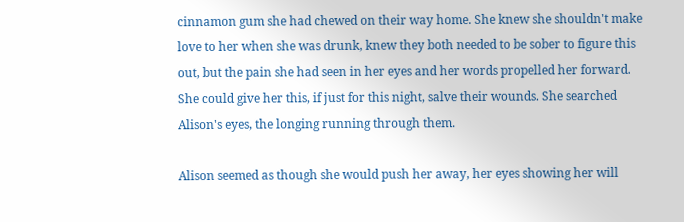cinnamon gum she had chewed on their way home. She knew she shouldn't make love to her when she was drunk, knew they both needed to be sober to figure this out, but the pain she had seen in her eyes and her words propelled her forward. She could give her this, if just for this night, salve their wounds. She searched Alison's eyes, the longing running through them.

Alison seemed as though she would push her away, her eyes showing her will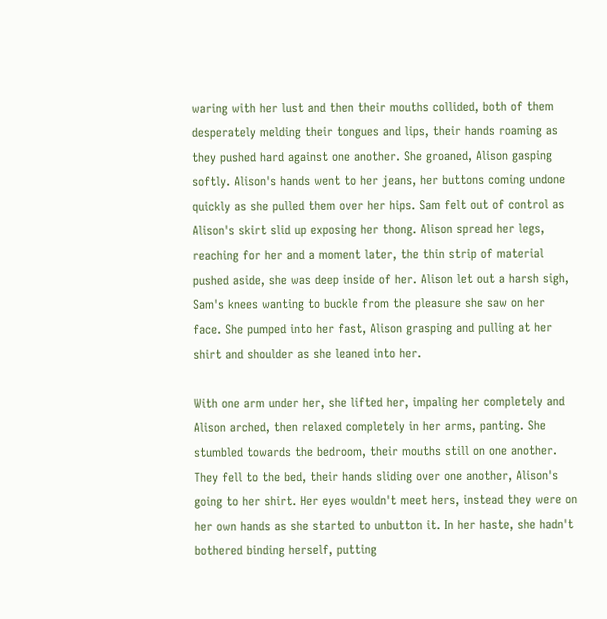waring with her lust and then their mouths collided, both of them desperately melding their tongues and lips, their hands roaming as they pushed hard against one another. She groaned, Alison gasping softly. Alison's hands went to her jeans, her buttons coming undone quickly as she pulled them over her hips. Sam felt out of control as Alison's skirt slid up exposing her thong. Alison spread her legs, reaching for her and a moment later, the thin strip of material pushed aside, she was deep inside of her. Alison let out a harsh sigh, Sam's knees wanting to buckle from the pleasure she saw on her face. She pumped into her fast, Alison grasping and pulling at her shirt and shoulder as she leaned into her.

With one arm under her, she lifted her, impaling her completely and Alison arched, then relaxed completely in her arms, panting. She stumbled towards the bedroom, their mouths still on one another. They fell to the bed, their hands sliding over one another, Alison's going to her shirt. Her eyes wouldn't meet hers, instead they were on her own hands as she started to unbutton it. In her haste, she hadn't bothered binding herself, putting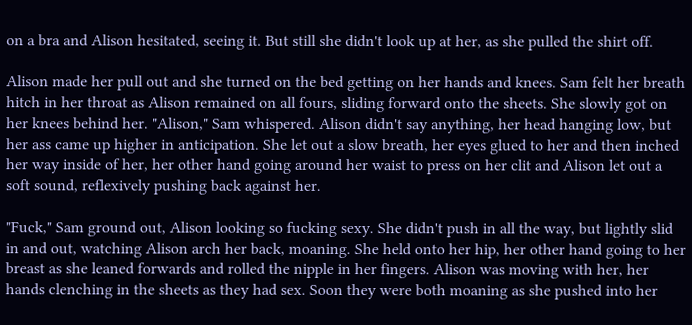on a bra and Alison hesitated, seeing it. But still she didn't look up at her, as she pulled the shirt off.

Alison made her pull out and she turned on the bed getting on her hands and knees. Sam felt her breath hitch in her throat as Alison remained on all fours, sliding forward onto the sheets. She slowly got on her knees behind her. "Alison," Sam whispered. Alison didn't say anything, her head hanging low, but her ass came up higher in anticipation. She let out a slow breath, her eyes glued to her and then inched her way inside of her, her other hand going around her waist to press on her clit and Alison let out a soft sound, reflexively pushing back against her.

"Fuck," Sam ground out, Alison looking so fucking sexy. She didn't push in all the way, but lightly slid in and out, watching Alison arch her back, moaning. She held onto her hip, her other hand going to her breast as she leaned forwards and rolled the nipple in her fingers. Alison was moving with her, her hands clenching in the sheets as they had sex. Soon they were both moaning as she pushed into her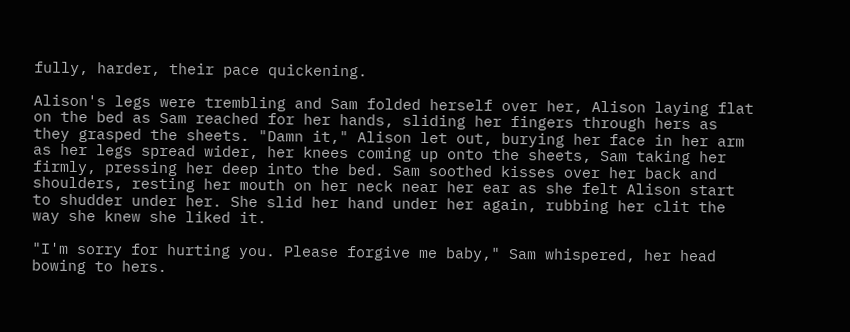fully, harder, their pace quickening.

Alison's legs were trembling and Sam folded herself over her, Alison laying flat on the bed as Sam reached for her hands, sliding her fingers through hers as they grasped the sheets. "Damn it," Alison let out, burying her face in her arm as her legs spread wider, her knees coming up onto the sheets, Sam taking her firmly, pressing her deep into the bed. Sam soothed kisses over her back and shoulders, resting her mouth on her neck near her ear as she felt Alison start to shudder under her. She slid her hand under her again, rubbing her clit the way she knew she liked it.

"I'm sorry for hurting you. Please forgive me baby," Sam whispered, her head bowing to hers.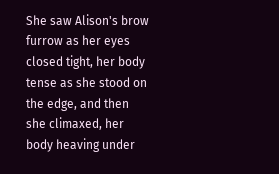She saw Alison's brow furrow as her eyes closed tight, her body tense as she stood on the edge, and then she climaxed, her body heaving under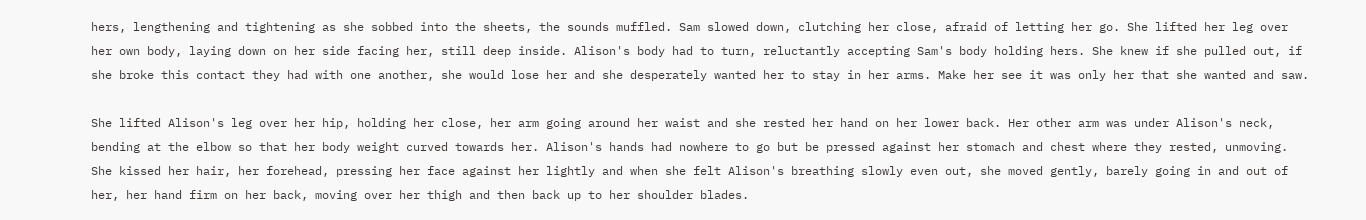hers, lengthening and tightening as she sobbed into the sheets, the sounds muffled. Sam slowed down, clutching her close, afraid of letting her go. She lifted her leg over her own body, laying down on her side facing her, still deep inside. Alison's body had to turn, reluctantly accepting Sam's body holding hers. She knew if she pulled out, if she broke this contact they had with one another, she would lose her and she desperately wanted her to stay in her arms. Make her see it was only her that she wanted and saw.

She lifted Alison's leg over her hip, holding her close, her arm going around her waist and she rested her hand on her lower back. Her other arm was under Alison's neck, bending at the elbow so that her body weight curved towards her. Alison's hands had nowhere to go but be pressed against her stomach and chest where they rested, unmoving. She kissed her hair, her forehead, pressing her face against her lightly and when she felt Alison's breathing slowly even out, she moved gently, barely going in and out of her, her hand firm on her back, moving over her thigh and then back up to her shoulder blades.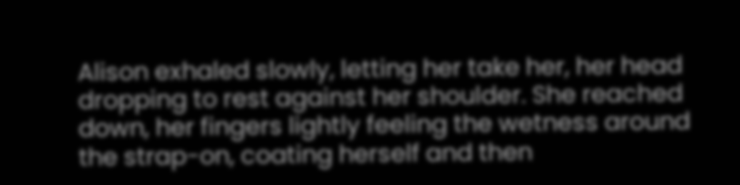Alison exhaled slowly, letting her take her, her head dropping to rest against her shoulder. She reached down, her fingers lightly feeling the wetness around the strap-on, coating herself and then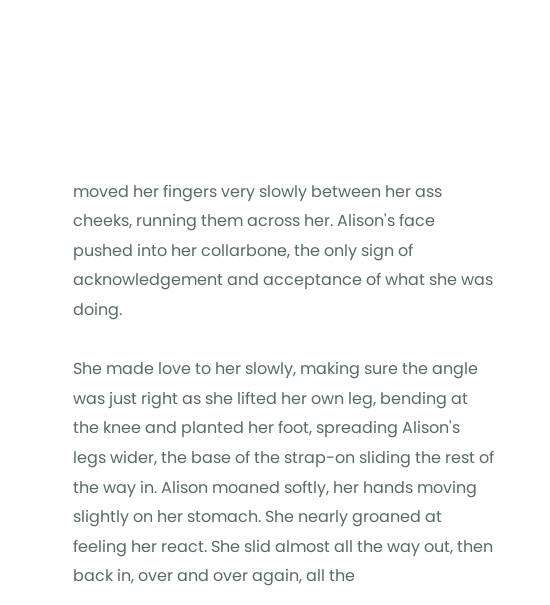moved her fingers very slowly between her ass cheeks, running them across her. Alison's face pushed into her collarbone, the only sign of acknowledgement and acceptance of what she was doing.

She made love to her slowly, making sure the angle was just right as she lifted her own leg, bending at the knee and planted her foot, spreading Alison's legs wider, the base of the strap-on sliding the rest of the way in. Alison moaned softly, her hands moving slightly on her stomach. She nearly groaned at feeling her react. She slid almost all the way out, then back in, over and over again, all the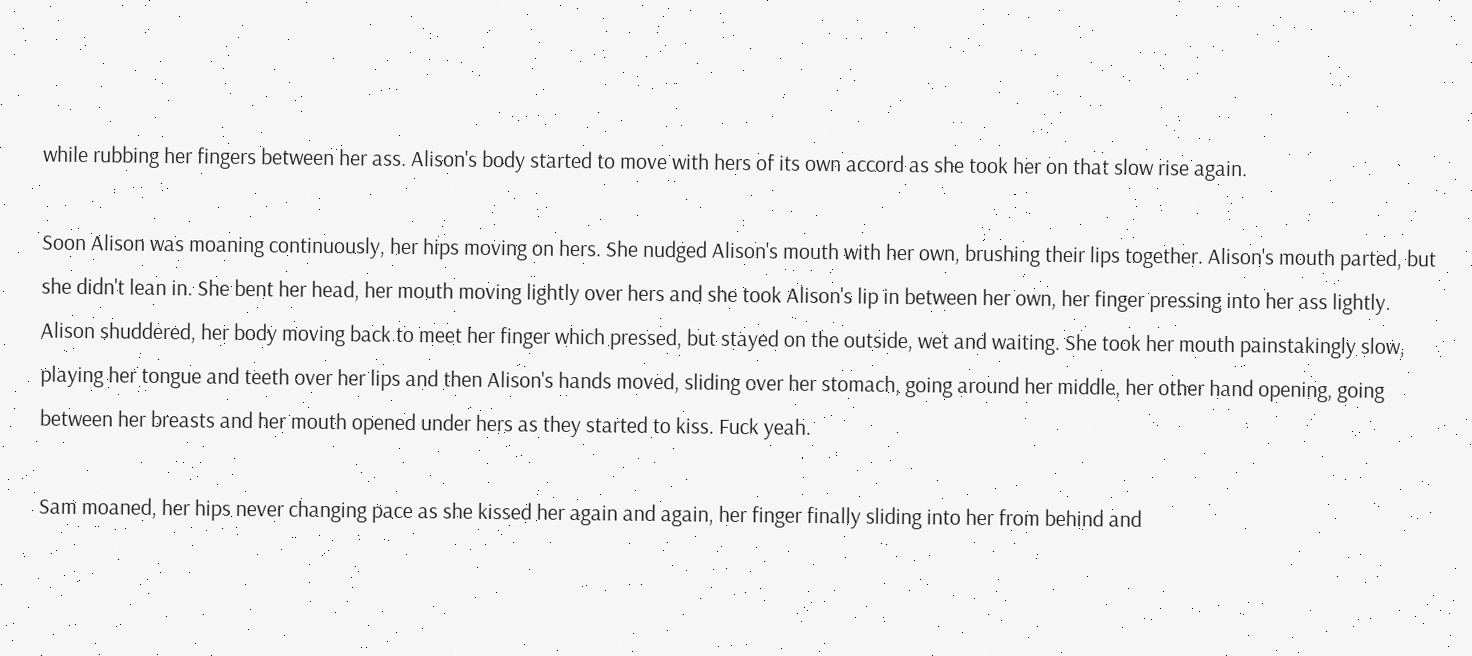while rubbing her fingers between her ass. Alison's body started to move with hers of its own accord as she took her on that slow rise again.

Soon Alison was moaning continuously, her hips moving on hers. She nudged Alison's mouth with her own, brushing their lips together. Alison's mouth parted, but she didn't lean in. She bent her head, her mouth moving lightly over hers and she took Alison's lip in between her own, her finger pressing into her ass lightly. Alison shuddered, her body moving back to meet her finger which pressed, but stayed on the outside, wet and waiting. She took her mouth painstakingly slow, playing her tongue and teeth over her lips and then Alison's hands moved, sliding over her stomach, going around her middle, her other hand opening, going between her breasts and her mouth opened under hers as they started to kiss. Fuck yeah.

Sam moaned, her hips never changing pace as she kissed her again and again, her finger finally sliding into her from behind and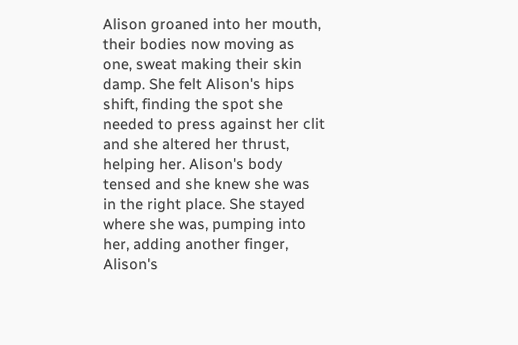Alison groaned into her mouth, their bodies now moving as one, sweat making their skin damp. She felt Alison's hips shift, finding the spot she needed to press against her clit and she altered her thrust, helping her. Alison's body tensed and she knew she was in the right place. She stayed where she was, pumping into her, adding another finger, Alison's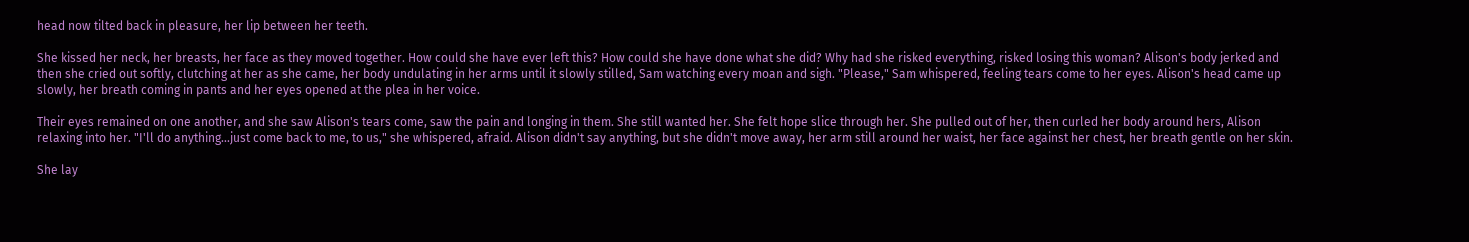head now tilted back in pleasure, her lip between her teeth.

She kissed her neck, her breasts, her face as they moved together. How could she have ever left this? How could she have done what she did? Why had she risked everything, risked losing this woman? Alison's body jerked and then she cried out softly, clutching at her as she came, her body undulating in her arms until it slowly stilled, Sam watching every moan and sigh. "Please," Sam whispered, feeling tears come to her eyes. Alison's head came up slowly, her breath coming in pants and her eyes opened at the plea in her voice.

Their eyes remained on one another, and she saw Alison's tears come, saw the pain and longing in them. She still wanted her. She felt hope slice through her. She pulled out of her, then curled her body around hers, Alison relaxing into her. "I'll do anything...just come back to me, to us," she whispered, afraid. Alison didn't say anything, but she didn't move away, her arm still around her waist, her face against her chest, her breath gentle on her skin.

She lay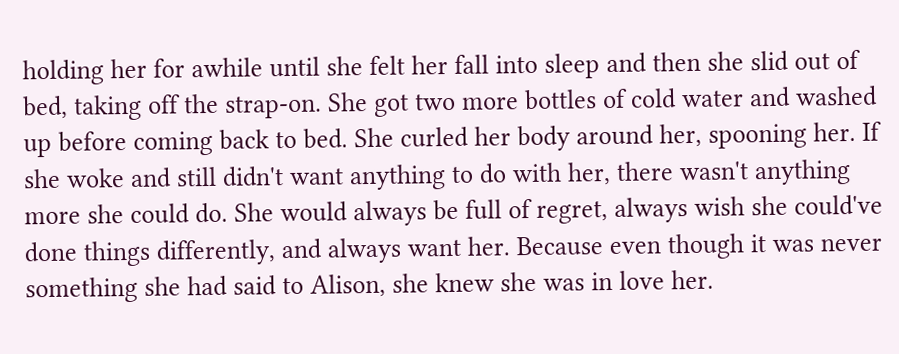holding her for awhile until she felt her fall into sleep and then she slid out of bed, taking off the strap-on. She got two more bottles of cold water and washed up before coming back to bed. She curled her body around her, spooning her. If she woke and still didn't want anything to do with her, there wasn't anything more she could do. She would always be full of regret, always wish she could've done things differently, and always want her. Because even though it was never something she had said to Alison, she knew she was in love her.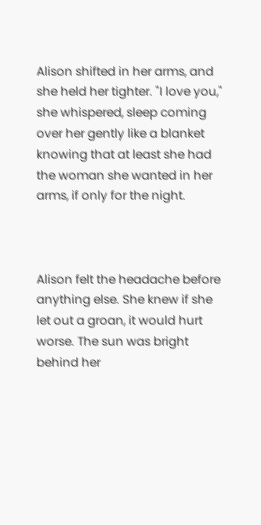Alison shifted in her arms, and she held her tighter. "I love you," she whispered, sleep coming over her gently like a blanket knowing that at least she had the woman she wanted in her arms, if only for the night.



Alison felt the headache before anything else. She knew if she let out a groan, it would hurt worse. The sun was bright behind her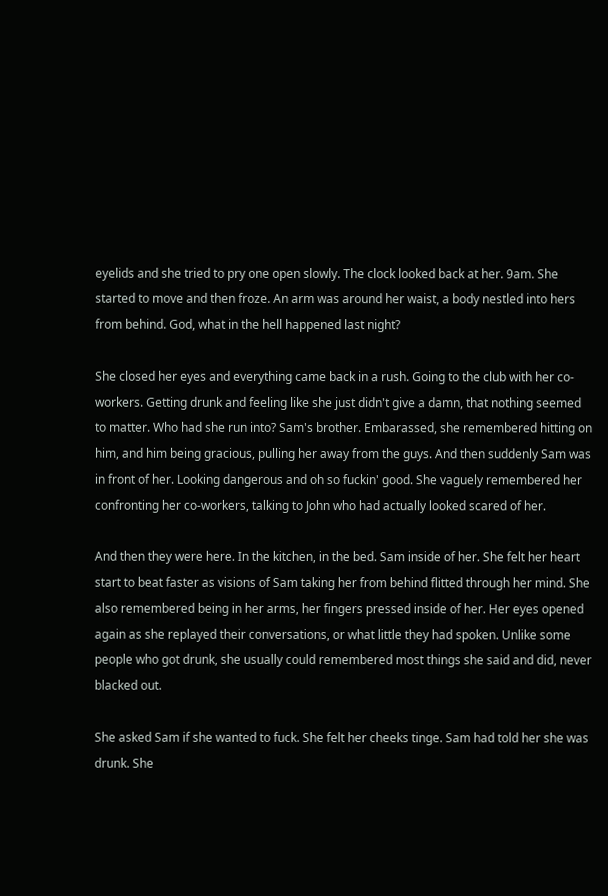eyelids and she tried to pry one open slowly. The clock looked back at her. 9am. She started to move and then froze. An arm was around her waist, a body nestled into hers from behind. God, what in the hell happened last night?

She closed her eyes and everything came back in a rush. Going to the club with her co-workers. Getting drunk and feeling like she just didn't give a damn, that nothing seemed to matter. Who had she run into? Sam's brother. Embarassed, she remembered hitting on him, and him being gracious, pulling her away from the guys. And then suddenly Sam was in front of her. Looking dangerous and oh so fuckin' good. She vaguely remembered her confronting her co-workers, talking to John who had actually looked scared of her.

And then they were here. In the kitchen, in the bed. Sam inside of her. She felt her heart start to beat faster as visions of Sam taking her from behind flitted through her mind. She also remembered being in her arms, her fingers pressed inside of her. Her eyes opened again as she replayed their conversations, or what little they had spoken. Unlike some people who got drunk, she usually could remembered most things she said and did, never blacked out.

She asked Sam if she wanted to fuck. She felt her cheeks tinge. Sam had told her she was drunk. She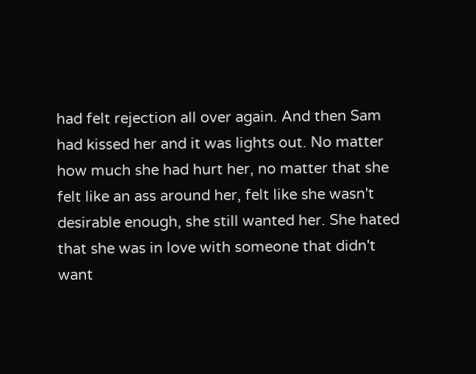had felt rejection all over again. And then Sam had kissed her and it was lights out. No matter how much she had hurt her, no matter that she felt like an ass around her, felt like she wasn't desirable enough, she still wanted her. She hated that she was in love with someone that didn't want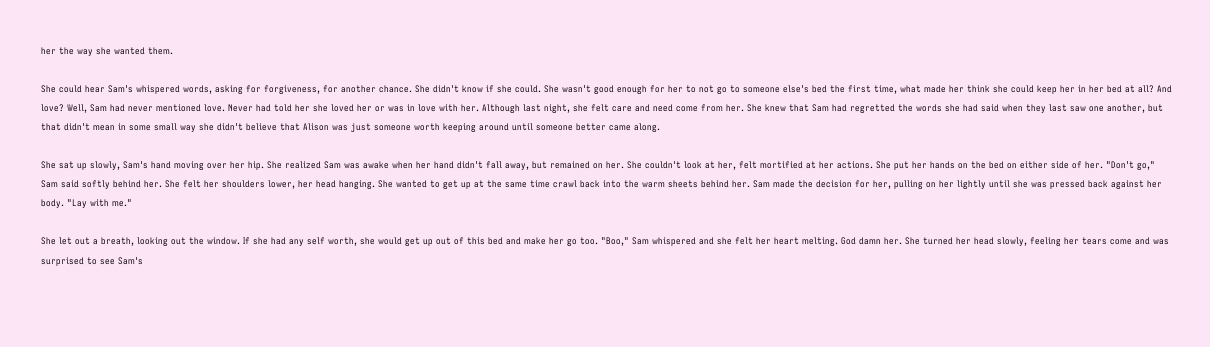her the way she wanted them.

She could hear Sam's whispered words, asking for forgiveness, for another chance. She didn't know if she could. She wasn't good enough for her to not go to someone else's bed the first time, what made her think she could keep her in her bed at all? And love? Well, Sam had never mentioned love. Never had told her she loved her or was in love with her. Although last night, she felt care and need come from her. She knew that Sam had regretted the words she had said when they last saw one another, but that didn't mean in some small way she didn't believe that Alison was just someone worth keeping around until someone better came along.

She sat up slowly, Sam's hand moving over her hip. She realized Sam was awake when her hand didn't fall away, but remained on her. She couldn't look at her, felt mortified at her actions. She put her hands on the bed on either side of her. "Don't go," Sam said softly behind her. She felt her shoulders lower, her head hanging. She wanted to get up at the same time crawl back into the warm sheets behind her. Sam made the decision for her, pulling on her lightly until she was pressed back against her body. "Lay with me."

She let out a breath, looking out the window. If she had any self worth, she would get up out of this bed and make her go too. "Boo," Sam whispered and she felt her heart melting. God damn her. She turned her head slowly, feeling her tears come and was surprised to see Sam's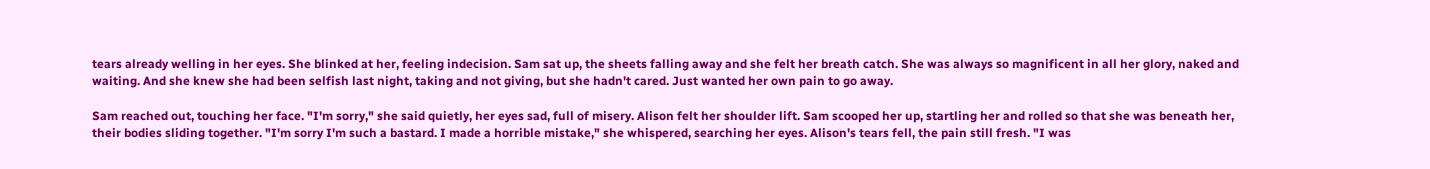tears already welling in her eyes. She blinked at her, feeling indecision. Sam sat up, the sheets falling away and she felt her breath catch. She was always so magnificent in all her glory, naked and waiting. And she knew she had been selfish last night, taking and not giving, but she hadn't cared. Just wanted her own pain to go away.

Sam reached out, touching her face. "I'm sorry," she said quietly, her eyes sad, full of misery. Alison felt her shoulder lift. Sam scooped her up, startling her and rolled so that she was beneath her, their bodies sliding together. "I'm sorry I'm such a bastard. I made a horrible mistake," she whispered, searching her eyes. Alison's tears fell, the pain still fresh. "I was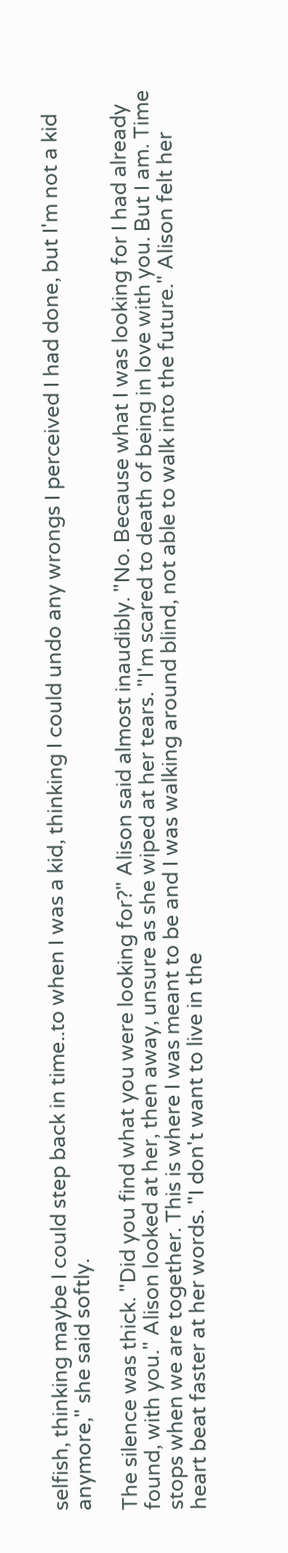selfish, thinking maybe I could step back in time..to when I was a kid, thinking I could undo any wrongs I perceived I had done, but I'm not a kid anymore," she said softly.

The silence was thick. "Did you find what you were looking for?" Alison said almost inaudibly. "No. Because what I was looking for I had already found, with you." Alison looked at her, then away, unsure as she wiped at her tears. "I'm scared to death of being in love with you. But I am. Time stops when we are together. This is where I was meant to be and I was walking around blind, not able to walk into the future." Alison felt her heart beat faster at her words. "I don't want to live in the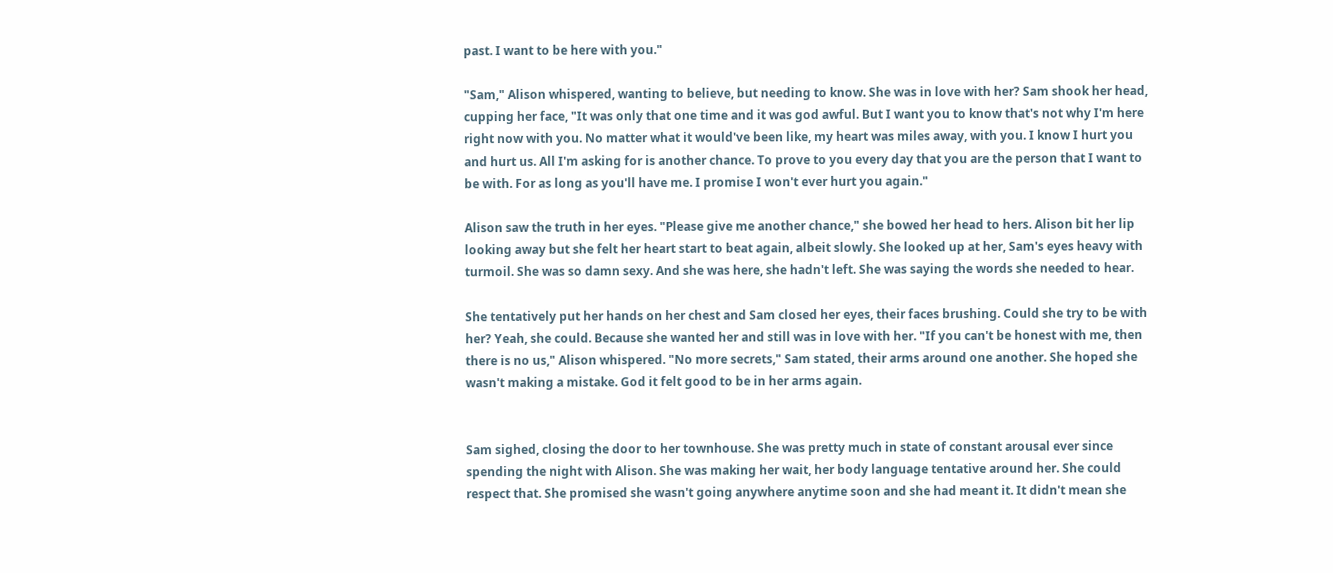past. I want to be here with you."

"Sam," Alison whispered, wanting to believe, but needing to know. She was in love with her? Sam shook her head, cupping her face, "It was only that one time and it was god awful. But I want you to know that's not why I'm here right now with you. No matter what it would've been like, my heart was miles away, with you. I know I hurt you and hurt us. All I'm asking for is another chance. To prove to you every day that you are the person that I want to be with. For as long as you'll have me. I promise I won't ever hurt you again."

Alison saw the truth in her eyes. "Please give me another chance," she bowed her head to hers. Alison bit her lip looking away but she felt her heart start to beat again, albeit slowly. She looked up at her, Sam's eyes heavy with turmoil. She was so damn sexy. And she was here, she hadn't left. She was saying the words she needed to hear.

She tentatively put her hands on her chest and Sam closed her eyes, their faces brushing. Could she try to be with her? Yeah, she could. Because she wanted her and still was in love with her. "If you can't be honest with me, then there is no us," Alison whispered. "No more secrets," Sam stated, their arms around one another. She hoped she wasn't making a mistake. God it felt good to be in her arms again.


Sam sighed, closing the door to her townhouse. She was pretty much in state of constant arousal ever since spending the night with Alison. She was making her wait, her body language tentative around her. She could respect that. She promised she wasn't going anywhere anytime soon and she had meant it. It didn't mean she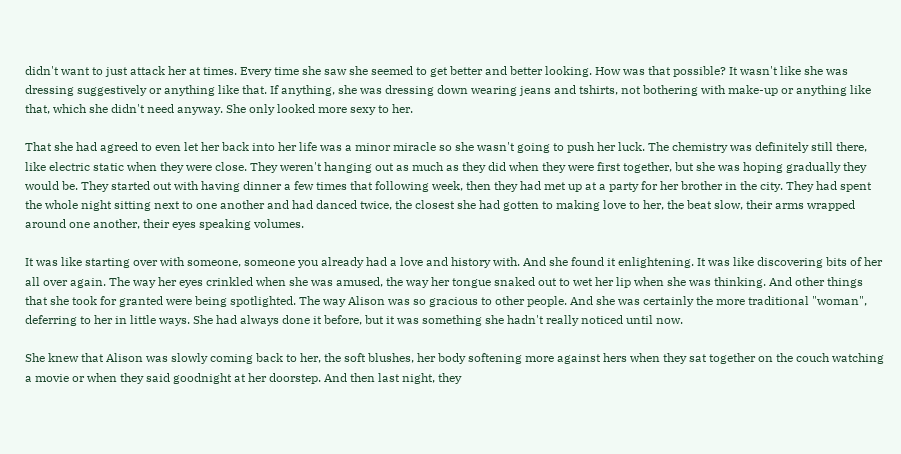didn't want to just attack her at times. Every time she saw she seemed to get better and better looking. How was that possible? It wasn't like she was dressing suggestively or anything like that. If anything, she was dressing down wearing jeans and tshirts, not bothering with make-up or anything like that, which she didn't need anyway. She only looked more sexy to her.

That she had agreed to even let her back into her life was a minor miracle so she wasn't going to push her luck. The chemistry was definitely still there, like electric static when they were close. They weren't hanging out as much as they did when they were first together, but she was hoping gradually they would be. They started out with having dinner a few times that following week, then they had met up at a party for her brother in the city. They had spent the whole night sitting next to one another and had danced twice, the closest she had gotten to making love to her, the beat slow, their arms wrapped around one another, their eyes speaking volumes.

It was like starting over with someone, someone you already had a love and history with. And she found it enlightening. It was like discovering bits of her all over again. The way her eyes crinkled when she was amused, the way her tongue snaked out to wet her lip when she was thinking. And other things that she took for granted were being spotlighted. The way Alison was so gracious to other people. And she was certainly the more traditional "woman", deferring to her in little ways. She had always done it before, but it was something she hadn't really noticed until now.

She knew that Alison was slowly coming back to her, the soft blushes, her body softening more against hers when they sat together on the couch watching a movie or when they said goodnight at her doorstep. And then last night, they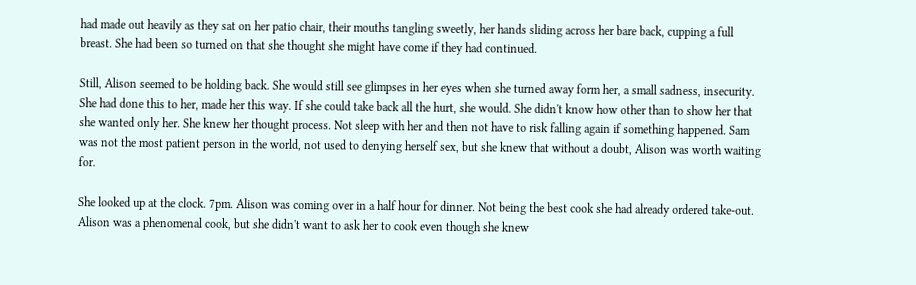had made out heavily as they sat on her patio chair, their mouths tangling sweetly, her hands sliding across her bare back, cupping a full breast. She had been so turned on that she thought she might have come if they had continued.

Still, Alison seemed to be holding back. She would still see glimpses in her eyes when she turned away form her, a small sadness, insecurity. She had done this to her, made her this way. If she could take back all the hurt, she would. She didn't know how other than to show her that she wanted only her. She knew her thought process. Not sleep with her and then not have to risk falling again if something happened. Sam was not the most patient person in the world, not used to denying herself sex, but she knew that without a doubt, Alison was worth waiting for.

She looked up at the clock. 7pm. Alison was coming over in a half hour for dinner. Not being the best cook she had already ordered take-out. Alison was a phenomenal cook, but she didn't want to ask her to cook even though she knew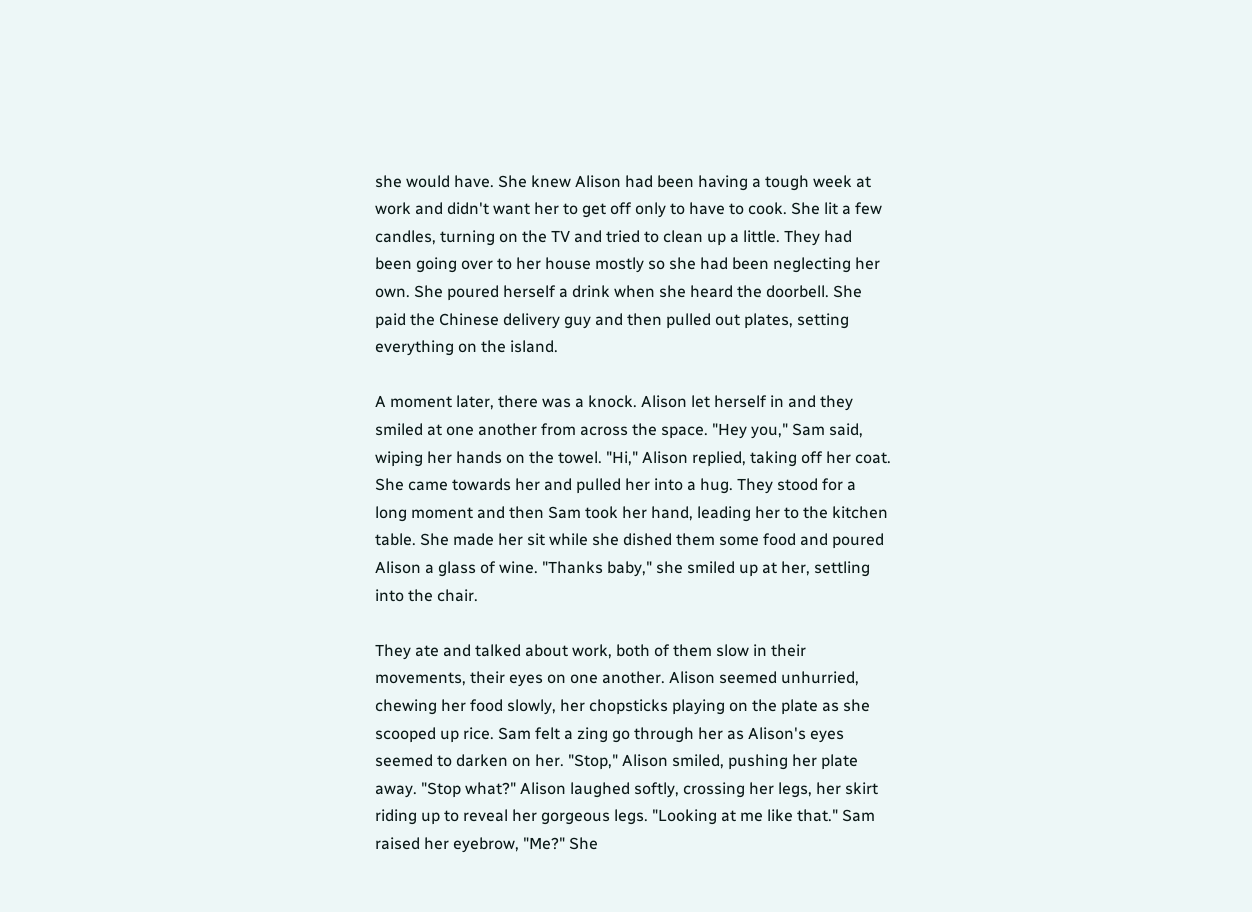she would have. She knew Alison had been having a tough week at work and didn't want her to get off only to have to cook. She lit a few candles, turning on the TV and tried to clean up a little. They had been going over to her house mostly so she had been neglecting her own. She poured herself a drink when she heard the doorbell. She paid the Chinese delivery guy and then pulled out plates, setting everything on the island.

A moment later, there was a knock. Alison let herself in and they smiled at one another from across the space. "Hey you," Sam said, wiping her hands on the towel. "Hi," Alison replied, taking off her coat. She came towards her and pulled her into a hug. They stood for a long moment and then Sam took her hand, leading her to the kitchen table. She made her sit while she dished them some food and poured Alison a glass of wine. "Thanks baby," she smiled up at her, settling into the chair.

They ate and talked about work, both of them slow in their movements, their eyes on one another. Alison seemed unhurried, chewing her food slowly, her chopsticks playing on the plate as she scooped up rice. Sam felt a zing go through her as Alison's eyes seemed to darken on her. "Stop," Alison smiled, pushing her plate away. "Stop what?" Alison laughed softly, crossing her legs, her skirt riding up to reveal her gorgeous legs. "Looking at me like that." Sam raised her eyebrow, "Me?" She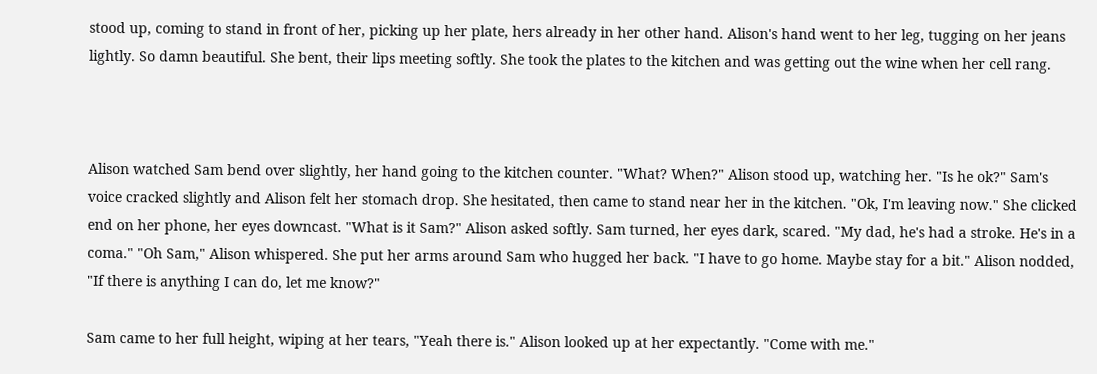stood up, coming to stand in front of her, picking up her plate, hers already in her other hand. Alison's hand went to her leg, tugging on her jeans lightly. So damn beautiful. She bent, their lips meeting softly. She took the plates to the kitchen and was getting out the wine when her cell rang.



Alison watched Sam bend over slightly, her hand going to the kitchen counter. "What? When?" Alison stood up, watching her. "Is he ok?" Sam's voice cracked slightly and Alison felt her stomach drop. She hesitated, then came to stand near her in the kitchen. "Ok, I'm leaving now." She clicked end on her phone, her eyes downcast. "What is it Sam?" Alison asked softly. Sam turned, her eyes dark, scared. "My dad, he's had a stroke. He's in a coma." "Oh Sam," Alison whispered. She put her arms around Sam who hugged her back. "I have to go home. Maybe stay for a bit." Alison nodded, "If there is anything I can do, let me know?"

Sam came to her full height, wiping at her tears, "Yeah there is." Alison looked up at her expectantly. "Come with me."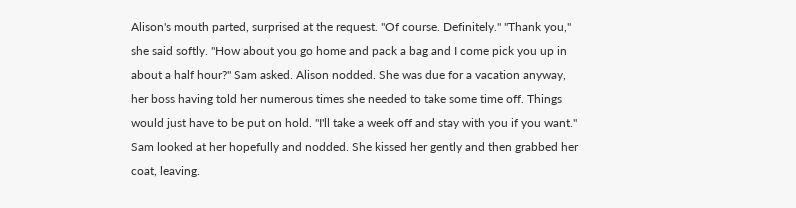Alison's mouth parted, surprised at the request. "Of course. Definitely." "Thank you," she said softly. "How about you go home and pack a bag and I come pick you up in about a half hour?" Sam asked. Alison nodded. She was due for a vacation anyway, her boss having told her numerous times she needed to take some time off. Things would just have to be put on hold. "I'll take a week off and stay with you if you want." Sam looked at her hopefully and nodded. She kissed her gently and then grabbed her coat, leaving.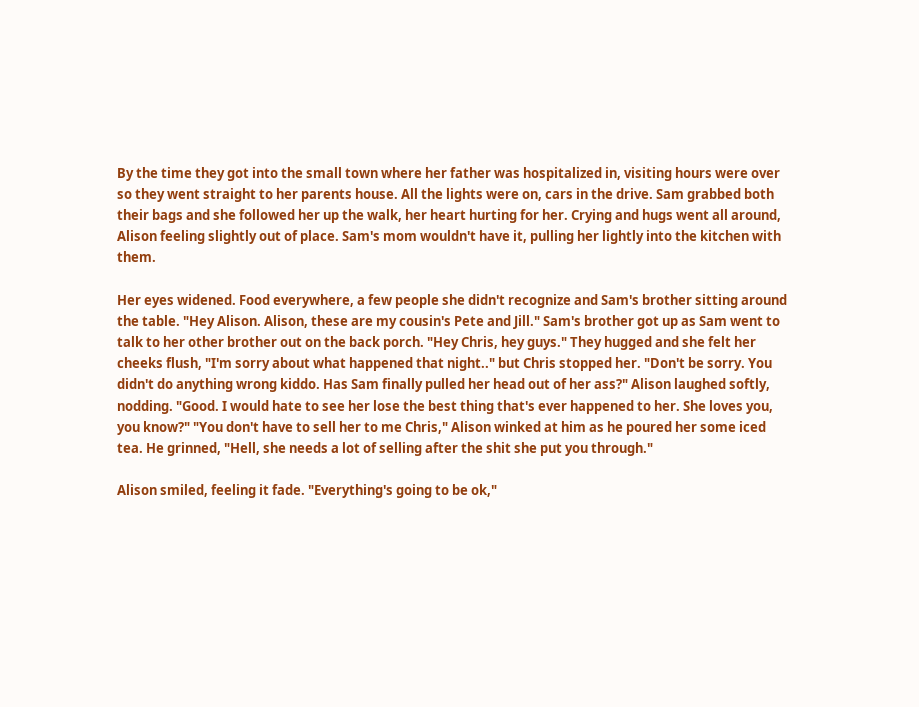By the time they got into the small town where her father was hospitalized in, visiting hours were over so they went straight to her parents house. All the lights were on, cars in the drive. Sam grabbed both their bags and she followed her up the walk, her heart hurting for her. Crying and hugs went all around, Alison feeling slightly out of place. Sam's mom wouldn't have it, pulling her lightly into the kitchen with them.

Her eyes widened. Food everywhere, a few people she didn't recognize and Sam's brother sitting around the table. "Hey Alison. Alison, these are my cousin's Pete and Jill." Sam's brother got up as Sam went to talk to her other brother out on the back porch. "Hey Chris, hey guys." They hugged and she felt her cheeks flush, "I'm sorry about what happened that night.." but Chris stopped her. "Don't be sorry. You didn't do anything wrong kiddo. Has Sam finally pulled her head out of her ass?" Alison laughed softly, nodding. "Good. I would hate to see her lose the best thing that's ever happened to her. She loves you, you know?" "You don't have to sell her to me Chris," Alison winked at him as he poured her some iced tea. He grinned, "Hell, she needs a lot of selling after the shit she put you through."

Alison smiled, feeling it fade. "Everything's going to be ok,"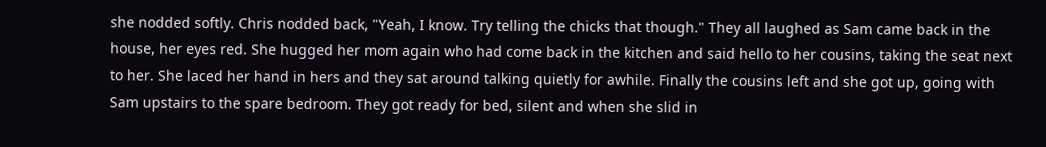she nodded softly. Chris nodded back, "Yeah, I know. Try telling the chicks that though." They all laughed as Sam came back in the house, her eyes red. She hugged her mom again who had come back in the kitchen and said hello to her cousins, taking the seat next to her. She laced her hand in hers and they sat around talking quietly for awhile. Finally the cousins left and she got up, going with Sam upstairs to the spare bedroom. They got ready for bed, silent and when she slid in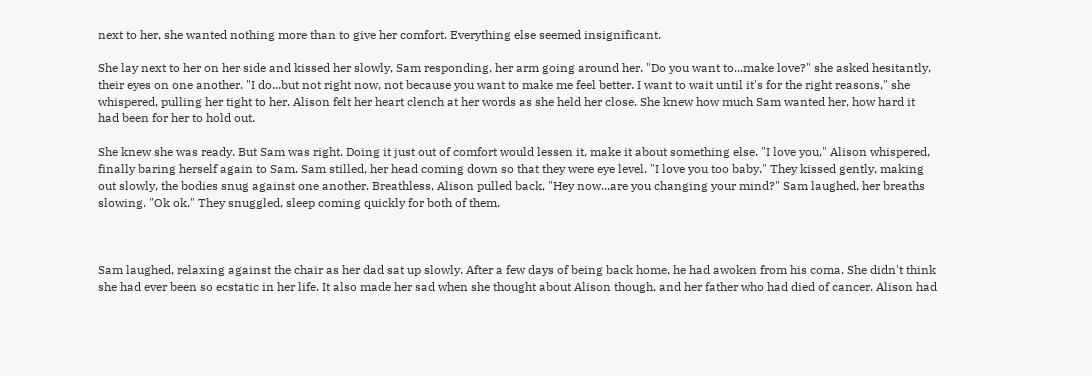next to her, she wanted nothing more than to give her comfort. Everything else seemed insignificant.

She lay next to her on her side and kissed her slowly, Sam responding, her arm going around her. "Do you want to...make love?" she asked hesitantly, their eyes on one another. "I do...but not right now, not because you want to make me feel better. I want to wait until it's for the right reasons," she whispered, pulling her tight to her. Alison felt her heart clench at her words as she held her close. She knew how much Sam wanted her, how hard it had been for her to hold out.

She knew she was ready. But Sam was right. Doing it just out of comfort would lessen it, make it about something else. "I love you," Alison whispered, finally baring herself again to Sam. Sam stilled, her head coming down so that they were eye level. "I love you too baby." They kissed gently, making out slowly, the bodies snug against one another. Breathless, Alison pulled back, "Hey now...are you changing your mind?" Sam laughed, her breaths slowing. "Ok ok." They snuggled, sleep coming quickly for both of them.



Sam laughed, relaxing against the chair as her dad sat up slowly. After a few days of being back home, he had awoken from his coma. She didn't think she had ever been so ecstatic in her life. It also made her sad when she thought about Alison though, and her father who had died of cancer. Alison had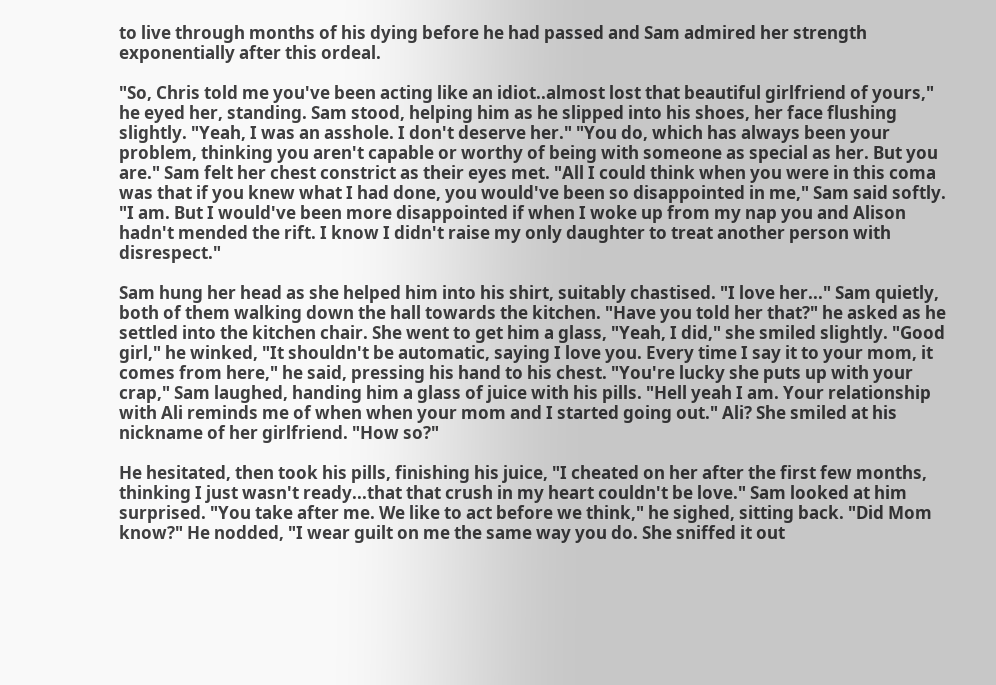to live through months of his dying before he had passed and Sam admired her strength exponentially after this ordeal.

"So, Chris told me you've been acting like an idiot..almost lost that beautiful girlfriend of yours," he eyed her, standing. Sam stood, helping him as he slipped into his shoes, her face flushing slightly. "Yeah, I was an asshole. I don't deserve her." "You do, which has always been your problem, thinking you aren't capable or worthy of being with someone as special as her. But you are." Sam felt her chest constrict as their eyes met. "All I could think when you were in this coma was that if you knew what I had done, you would've been so disappointed in me," Sam said softly. "I am. But I would've been more disappointed if when I woke up from my nap you and Alison hadn't mended the rift. I know I didn't raise my only daughter to treat another person with disrespect."

Sam hung her head as she helped him into his shirt, suitably chastised. "I love her..." Sam quietly, both of them walking down the hall towards the kitchen. "Have you told her that?" he asked as he settled into the kitchen chair. She went to get him a glass, "Yeah, I did," she smiled slightly. "Good girl," he winked, "It shouldn't be automatic, saying I love you. Every time I say it to your mom, it comes from here," he said, pressing his hand to his chest. "You're lucky she puts up with your crap," Sam laughed, handing him a glass of juice with his pills. "Hell yeah I am. Your relationship with Ali reminds me of when when your mom and I started going out." Ali? She smiled at his nickname of her girlfriend. "How so?"

He hesitated, then took his pills, finishing his juice, "I cheated on her after the first few months, thinking I just wasn't ready...that that crush in my heart couldn't be love." Sam looked at him surprised. "You take after me. We like to act before we think," he sighed, sitting back. "Did Mom know?" He nodded, "I wear guilt on me the same way you do. She sniffed it out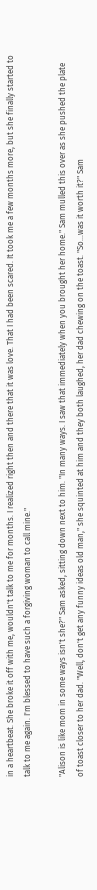in a heartbeat. She broke it off with me, wouldn't talk to me for months. I realized right then and there that it was love. That I had been scared. It took me a few months more, but she finally started to talk to me again. I'm blessed to have such a forgiving woman to call mine."

"Alison is like mom in some ways isn't she?" Sam asked, sitting down next to him. "In many ways. I saw that immediately when you brought her home." Sam mulled this over as she pushed the plate of toast closer to her dad. "Well, don't get any funny ideas old man," she squinted at him and they both laughed, her dad chewing on the toast. "So...was it worth it?" Sam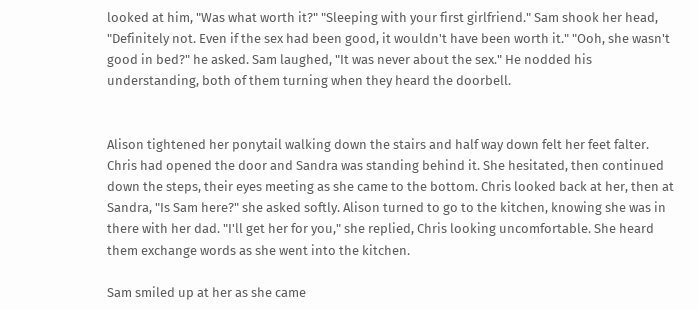looked at him, "Was what worth it?" "Sleeping with your first girlfriend." Sam shook her head, "Definitely not. Even if the sex had been good, it wouldn't have been worth it." "Ooh, she wasn't good in bed?" he asked. Sam laughed, "It was never about the sex." He nodded his understanding, both of them turning when they heard the doorbell.


Alison tightened her ponytail walking down the stairs and half way down felt her feet falter. Chris had opened the door and Sandra was standing behind it. She hesitated, then continued down the steps, their eyes meeting as she came to the bottom. Chris looked back at her, then at Sandra, "Is Sam here?" she asked softly. Alison turned to go to the kitchen, knowing she was in there with her dad. "I'll get her for you," she replied, Chris looking uncomfortable. She heard them exchange words as she went into the kitchen.

Sam smiled up at her as she came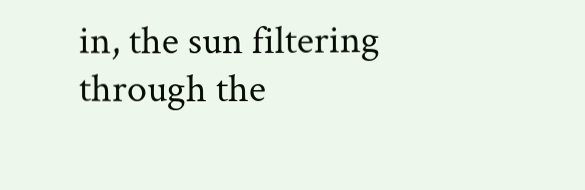in, the sun filtering through the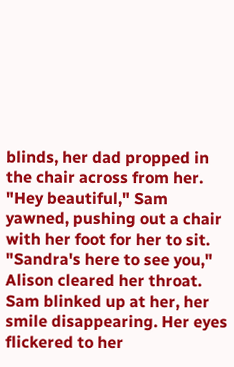blinds, her dad propped in the chair across from her. "Hey beautiful," Sam yawned, pushing out a chair with her foot for her to sit. "Sandra's here to see you," Alison cleared her throat. Sam blinked up at her, her smile disappearing. Her eyes flickered to her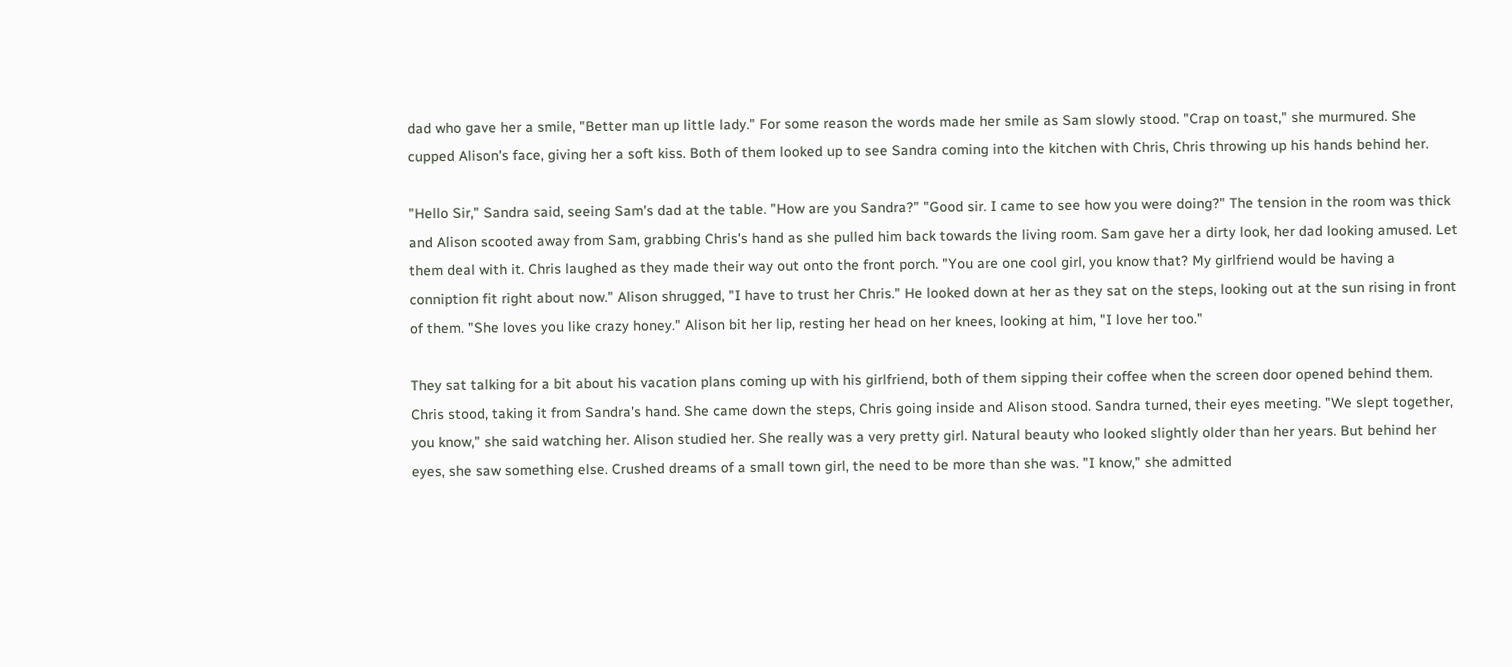dad who gave her a smile, "Better man up little lady." For some reason the words made her smile as Sam slowly stood. "Crap on toast," she murmured. She cupped Alison's face, giving her a soft kiss. Both of them looked up to see Sandra coming into the kitchen with Chris, Chris throwing up his hands behind her.

"Hello Sir," Sandra said, seeing Sam's dad at the table. "How are you Sandra?" "Good sir. I came to see how you were doing?" The tension in the room was thick and Alison scooted away from Sam, grabbing Chris's hand as she pulled him back towards the living room. Sam gave her a dirty look, her dad looking amused. Let them deal with it. Chris laughed as they made their way out onto the front porch. "You are one cool girl, you know that? My girlfriend would be having a conniption fit right about now." Alison shrugged, "I have to trust her Chris." He looked down at her as they sat on the steps, looking out at the sun rising in front of them. "She loves you like crazy honey." Alison bit her lip, resting her head on her knees, looking at him, "I love her too."

They sat talking for a bit about his vacation plans coming up with his girlfriend, both of them sipping their coffee when the screen door opened behind them. Chris stood, taking it from Sandra's hand. She came down the steps, Chris going inside and Alison stood. Sandra turned, their eyes meeting. "We slept together, you know," she said watching her. Alison studied her. She really was a very pretty girl. Natural beauty who looked slightly older than her years. But behind her eyes, she saw something else. Crushed dreams of a small town girl, the need to be more than she was. "I know," she admitted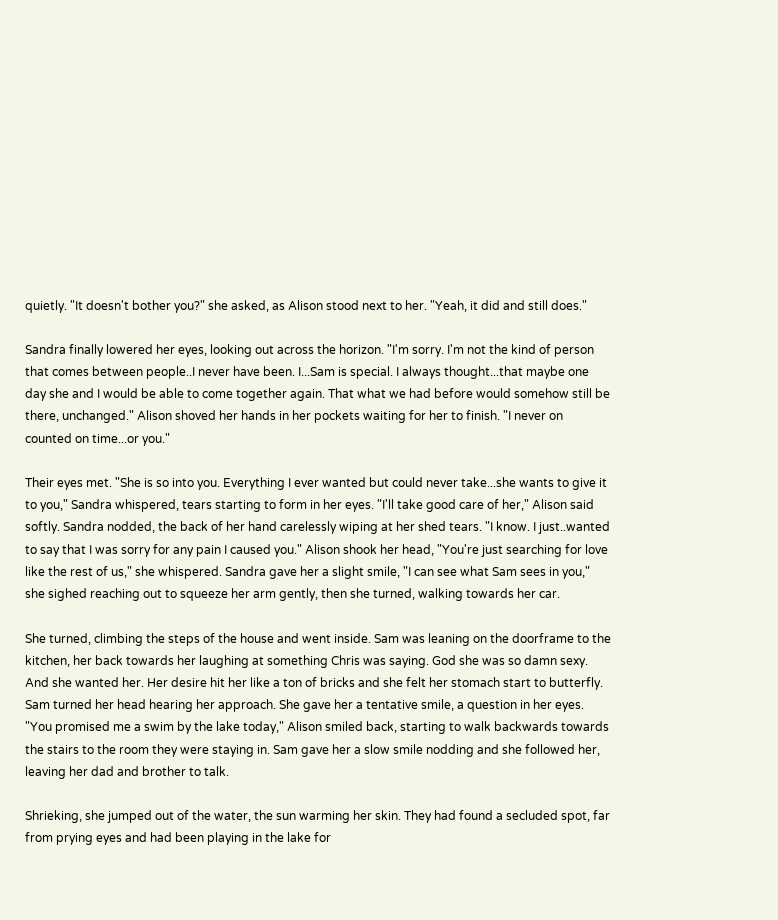quietly. "It doesn't bother you?" she asked, as Alison stood next to her. "Yeah, it did and still does."

Sandra finally lowered her eyes, looking out across the horizon. "I'm sorry. I'm not the kind of person that comes between people..I never have been. I...Sam is special. I always thought...that maybe one day she and I would be able to come together again. That what we had before would somehow still be there, unchanged." Alison shoved her hands in her pockets waiting for her to finish. "I never on counted on time...or you."

Their eyes met. "She is so into you. Everything I ever wanted but could never take...she wants to give it to you," Sandra whispered, tears starting to form in her eyes. "I'll take good care of her," Alison said softly. Sandra nodded, the back of her hand carelessly wiping at her shed tears. "I know. I just..wanted to say that I was sorry for any pain I caused you." Alison shook her head, "You're just searching for love like the rest of us," she whispered. Sandra gave her a slight smile, "I can see what Sam sees in you," she sighed reaching out to squeeze her arm gently, then she turned, walking towards her car.

She turned, climbing the steps of the house and went inside. Sam was leaning on the doorframe to the kitchen, her back towards her laughing at something Chris was saying. God she was so damn sexy. And she wanted her. Her desire hit her like a ton of bricks and she felt her stomach start to butterfly. Sam turned her head hearing her approach. She gave her a tentative smile, a question in her eyes. "You promised me a swim by the lake today," Alison smiled back, starting to walk backwards towards the stairs to the room they were staying in. Sam gave her a slow smile nodding and she followed her, leaving her dad and brother to talk.

Shrieking, she jumped out of the water, the sun warming her skin. They had found a secluded spot, far from prying eyes and had been playing in the lake for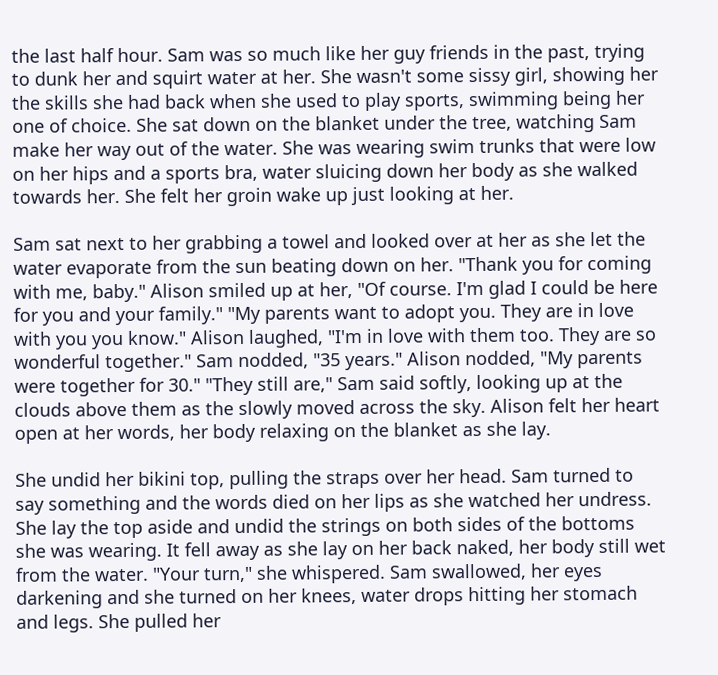the last half hour. Sam was so much like her guy friends in the past, trying to dunk her and squirt water at her. She wasn't some sissy girl, showing her the skills she had back when she used to play sports, swimming being her one of choice. She sat down on the blanket under the tree, watching Sam make her way out of the water. She was wearing swim trunks that were low on her hips and a sports bra, water sluicing down her body as she walked towards her. She felt her groin wake up just looking at her.

Sam sat next to her grabbing a towel and looked over at her as she let the water evaporate from the sun beating down on her. "Thank you for coming with me, baby." Alison smiled up at her, "Of course. I'm glad I could be here for you and your family." "My parents want to adopt you. They are in love with you you know." Alison laughed, "I'm in love with them too. They are so wonderful together." Sam nodded, "35 years." Alison nodded, "My parents were together for 30." "They still are," Sam said softly, looking up at the clouds above them as the slowly moved across the sky. Alison felt her heart open at her words, her body relaxing on the blanket as she lay.

She undid her bikini top, pulling the straps over her head. Sam turned to say something and the words died on her lips as she watched her undress. She lay the top aside and undid the strings on both sides of the bottoms she was wearing. It fell away as she lay on her back naked, her body still wet from the water. "Your turn," she whispered. Sam swallowed, her eyes darkening and she turned on her knees, water drops hitting her stomach and legs. She pulled her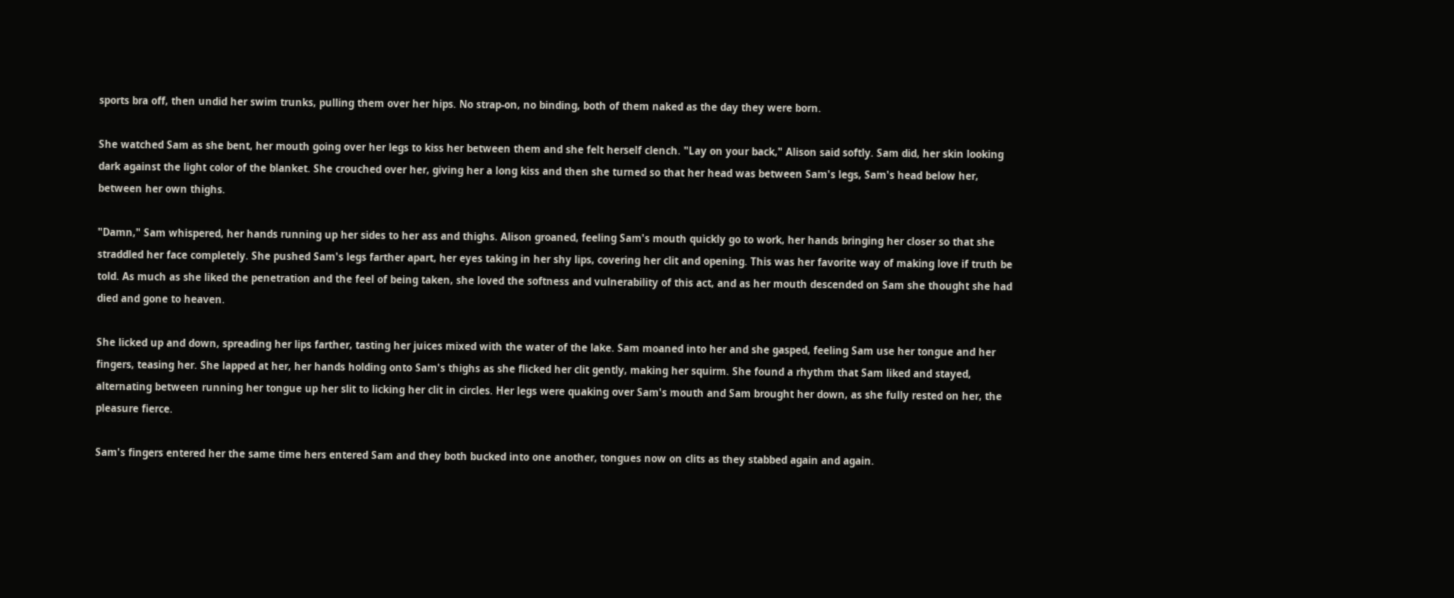sports bra off, then undid her swim trunks, pulling them over her hips. No strap-on, no binding, both of them naked as the day they were born.

She watched Sam as she bent, her mouth going over her legs to kiss her between them and she felt herself clench. "Lay on your back," Alison said softly. Sam did, her skin looking dark against the light color of the blanket. She crouched over her, giving her a long kiss and then she turned so that her head was between Sam's legs, Sam's head below her, between her own thighs.

"Damn," Sam whispered, her hands running up her sides to her ass and thighs. Alison groaned, feeling Sam's mouth quickly go to work, her hands bringing her closer so that she straddled her face completely. She pushed Sam's legs farther apart, her eyes taking in her shy lips, covering her clit and opening. This was her favorite way of making love if truth be told. As much as she liked the penetration and the feel of being taken, she loved the softness and vulnerability of this act, and as her mouth descended on Sam she thought she had died and gone to heaven.

She licked up and down, spreading her lips farther, tasting her juices mixed with the water of the lake. Sam moaned into her and she gasped, feeling Sam use her tongue and her fingers, teasing her. She lapped at her, her hands holding onto Sam's thighs as she flicked her clit gently, making her squirm. She found a rhythm that Sam liked and stayed, alternating between running her tongue up her slit to licking her clit in circles. Her legs were quaking over Sam's mouth and Sam brought her down, as she fully rested on her, the pleasure fierce.

Sam's fingers entered her the same time hers entered Sam and they both bucked into one another, tongues now on clits as they stabbed again and again.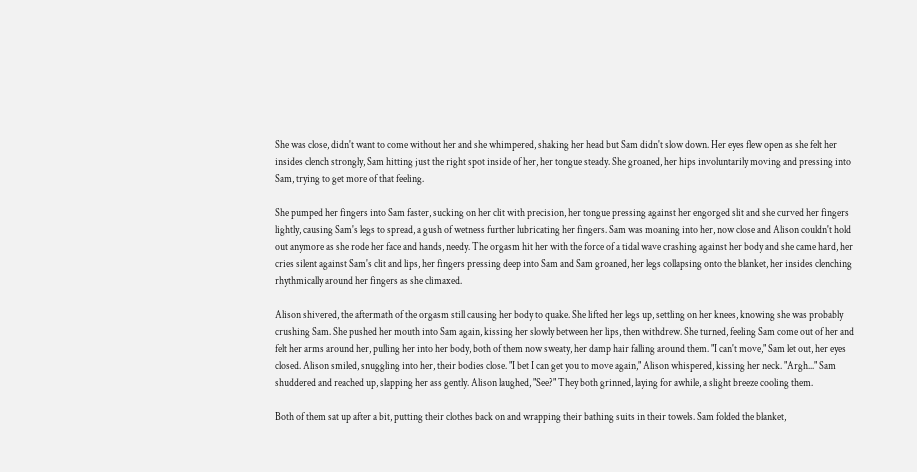She was close, didn't want to come without her and she whimpered, shaking her head but Sam didn't slow down. Her eyes flew open as she felt her insides clench strongly, Sam hitting just the right spot inside of her, her tongue steady. She groaned, her hips involuntarily moving and pressing into Sam, trying to get more of that feeling.

She pumped her fingers into Sam faster, sucking on her clit with precision, her tongue pressing against her engorged slit and she curved her fingers lightly, causing Sam's legs to spread, a gush of wetness further lubricating her fingers. Sam was moaning into her, now close and Alison couldn't hold out anymore as she rode her face and hands, needy. The orgasm hit her with the force of a tidal wave crashing against her body and she came hard, her cries silent against Sam's clit and lips, her fingers pressing deep into Sam and Sam groaned, her legs collapsing onto the blanket, her insides clenching rhythmically around her fingers as she climaxed.

Alison shivered, the aftermath of the orgasm still causing her body to quake. She lifted her legs up, settling on her knees, knowing she was probably crushing Sam. She pushed her mouth into Sam again, kissing her slowly between her lips, then withdrew. She turned, feeling Sam come out of her and felt her arms around her, pulling her into her body, both of them now sweaty, her damp hair falling around them. "I can't move," Sam let out, her eyes closed. Alison smiled, snuggling into her, their bodies close. "I bet I can get you to move again," Alison whispered, kissing her neck. "Argh..." Sam shuddered and reached up, slapping her ass gently. Alison laughed, "See?" They both grinned, laying for awhile, a slight breeze cooling them.

Both of them sat up after a bit, putting their clothes back on and wrapping their bathing suits in their towels. Sam folded the blanket,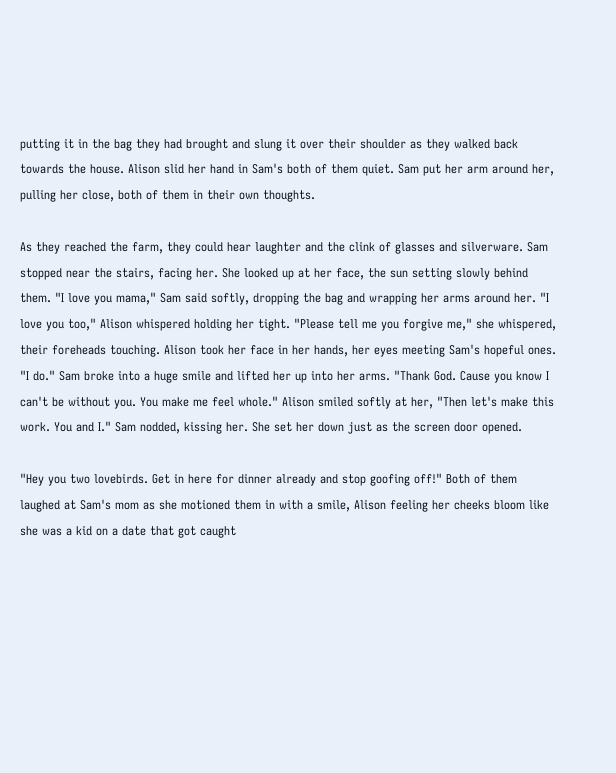putting it in the bag they had brought and slung it over their shoulder as they walked back towards the house. Alison slid her hand in Sam's both of them quiet. Sam put her arm around her, pulling her close, both of them in their own thoughts.

As they reached the farm, they could hear laughter and the clink of glasses and silverware. Sam stopped near the stairs, facing her. She looked up at her face, the sun setting slowly behind them. "I love you mama," Sam said softly, dropping the bag and wrapping her arms around her. "I love you too," Alison whispered holding her tight. "Please tell me you forgive me," she whispered, their foreheads touching. Alison took her face in her hands, her eyes meeting Sam's hopeful ones. "I do." Sam broke into a huge smile and lifted her up into her arms. "Thank God. Cause you know I can't be without you. You make me feel whole." Alison smiled softly at her, "Then let's make this work. You and I." Sam nodded, kissing her. She set her down just as the screen door opened.

"Hey you two lovebirds. Get in here for dinner already and stop goofing off!" Both of them laughed at Sam's mom as she motioned them in with a smile, Alison feeling her cheeks bloom like she was a kid on a date that got caught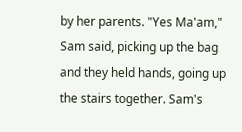by her parents. "Yes Ma'am," Sam said, picking up the bag and they held hands, going up the stairs together. Sam's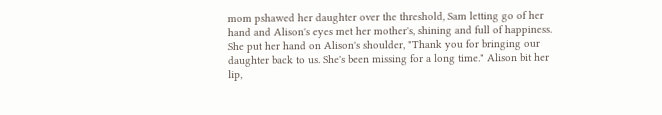mom pshawed her daughter over the threshold, Sam letting go of her hand and Alison's eyes met her mother's, shining and full of happiness. She put her hand on Alison's shoulder, "Thank you for bringing our daughter back to us. She's been missing for a long time." Alison bit her lip,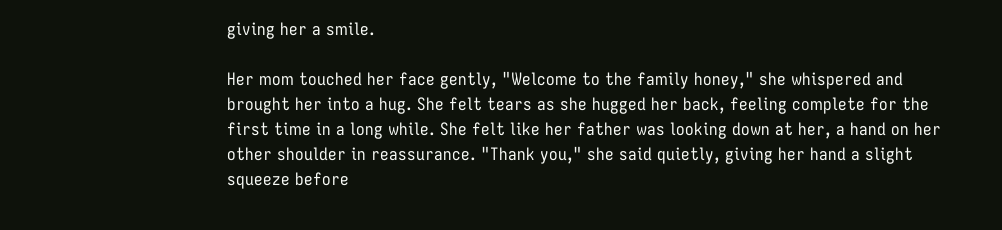giving her a smile.

Her mom touched her face gently, "Welcome to the family honey," she whispered and brought her into a hug. She felt tears as she hugged her back, feeling complete for the first time in a long while. She felt like her father was looking down at her, a hand on her other shoulder in reassurance. "Thank you," she said quietly, giving her hand a slight squeeze before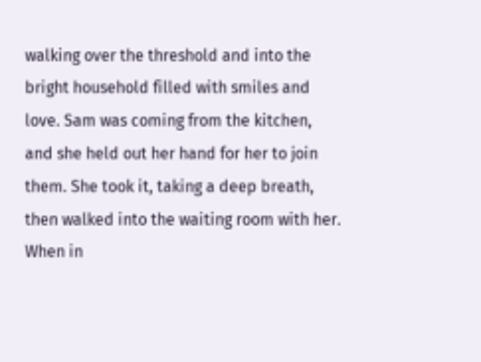walking over the threshold and into the bright household filled with smiles and love. Sam was coming from the kitchen, and she held out her hand for her to join them. She took it, taking a deep breath, then walked into the waiting room with her. When in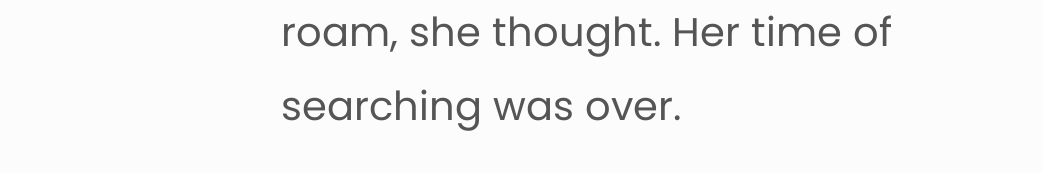roam, she thought. Her time of searching was over.